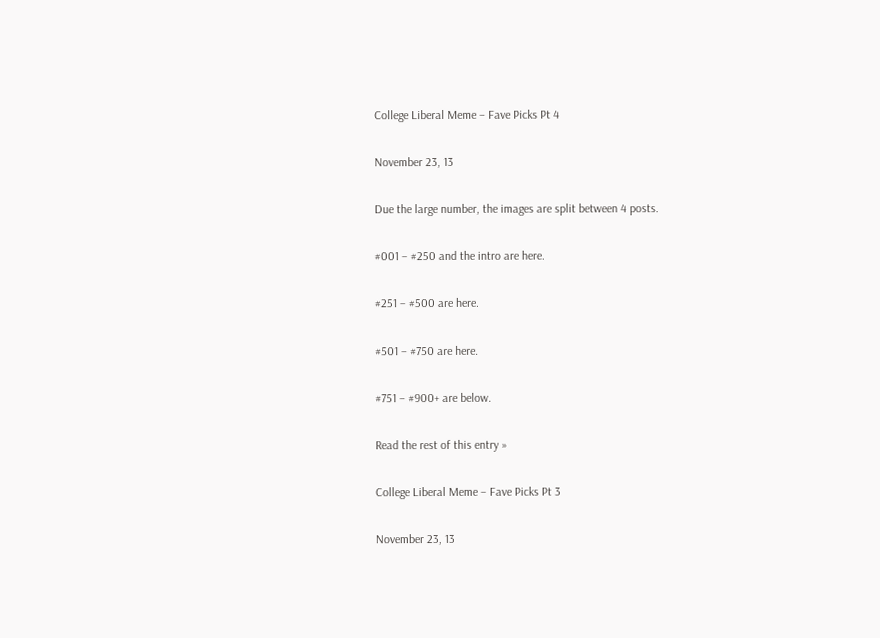College Liberal Meme – Fave Picks Pt 4

November 23, 13

Due the large number, the images are split between 4 posts.

#001 – #250 and the intro are here.

#251 – #500 are here.

#501 – #750 are here.

#751 – #900+ are below.

Read the rest of this entry »

College Liberal Meme – Fave Picks Pt 3

November 23, 13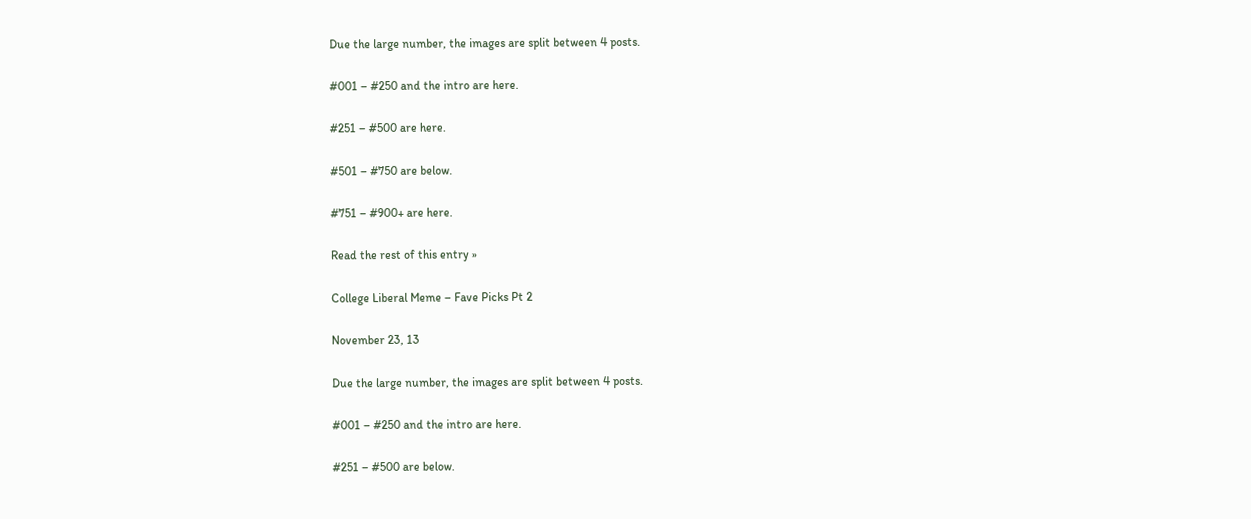Due the large number, the images are split between 4 posts.

#001 – #250 and the intro are here.

#251 – #500 are here.

#501 – #750 are below.

#751 – #900+ are here.

Read the rest of this entry »

College Liberal Meme – Fave Picks Pt 2

November 23, 13

Due the large number, the images are split between 4 posts.

#001 – #250 and the intro are here.

#251 – #500 are below.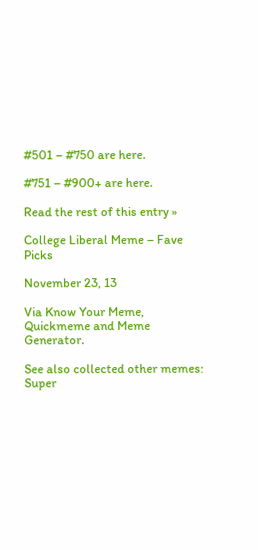#501 – #750 are here.

#751 – #900+ are here.

Read the rest of this entry »

College Liberal Meme – Fave Picks

November 23, 13

Via Know Your Meme, Quickmeme and Meme Generator.

See also collected other memes:
Super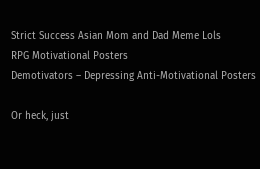Strict Success Asian Mom and Dad Meme Lols
RPG Motivational Posters
Demotivators – Depressing Anti-Motivational Posters

Or heck, just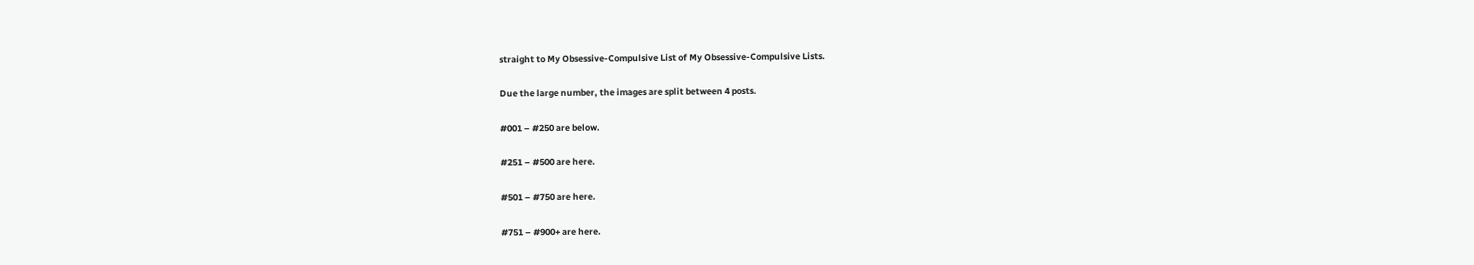straight to My Obsessive-Compulsive List of My Obsessive-Compulsive Lists.

Due the large number, the images are split between 4 posts.

#001 – #250 are below.

#251 – #500 are here.

#501 – #750 are here.

#751 – #900+ are here.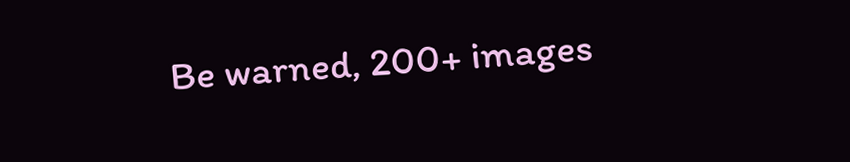Be warned, 200+ images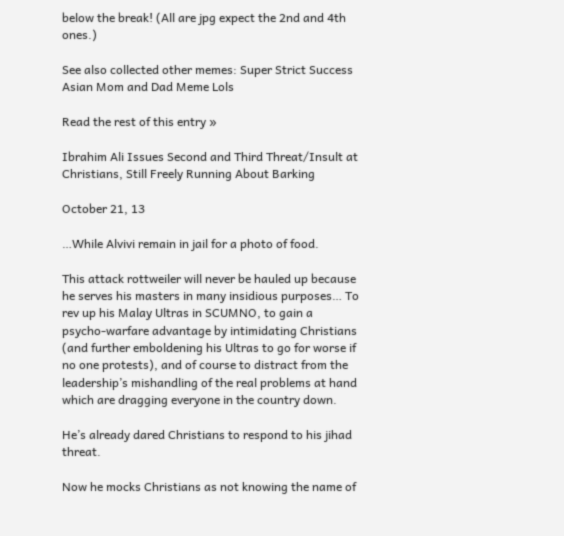below the break! (All are jpg expect the 2nd and 4th ones.)

See also collected other memes: Super Strict Success Asian Mom and Dad Meme Lols

Read the rest of this entry »

Ibrahim Ali Issues Second and Third Threat/Insult at Christians, Still Freely Running About Barking

October 21, 13

…While Alvivi remain in jail for a photo of food.

This attack rottweiler will never be hauled up because he serves his masters in many insidious purposes… To rev up his Malay Ultras in SCUMNO, to gain a psycho-warfare advantage by intimidating Christians (and further emboldening his Ultras to go for worse if no one protests), and of course to distract from the leadership’s mishandling of the real problems at hand which are dragging everyone in the country down.

He’s already dared Christians to respond to his jihad threat.

Now he mocks Christians as not knowing the name of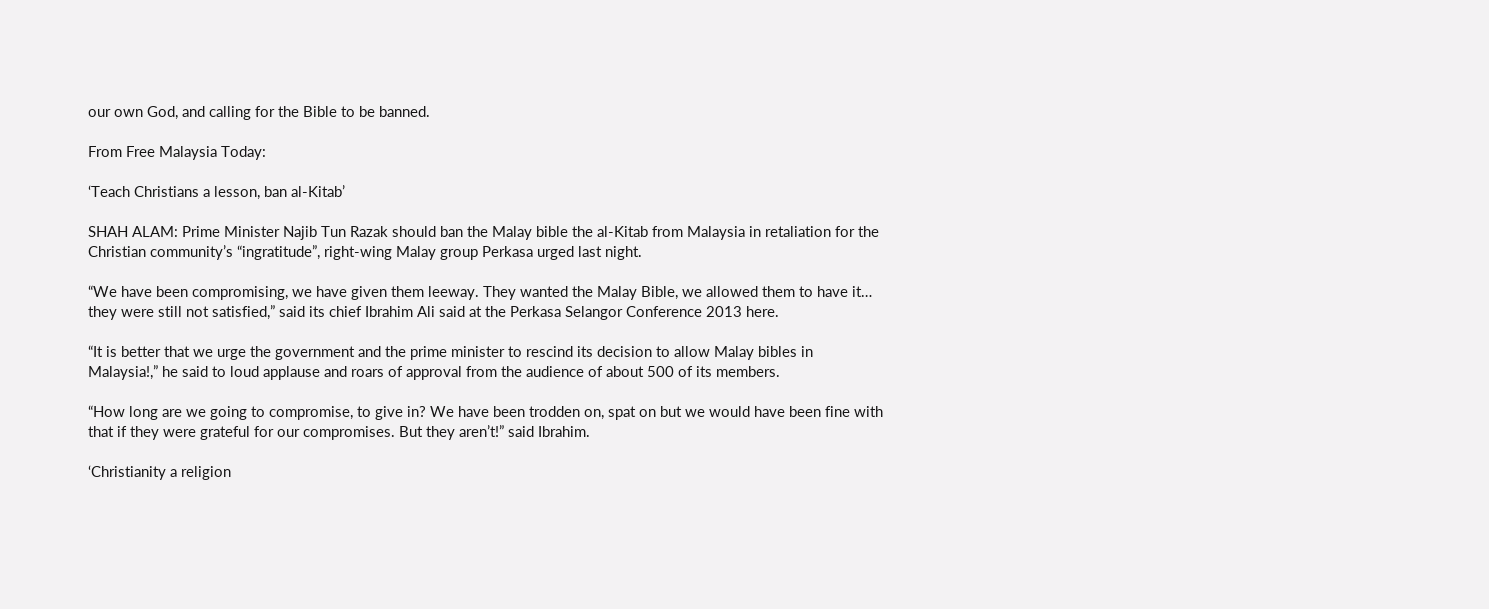our own God, and calling for the Bible to be banned.

From Free Malaysia Today:

‘Teach Christians a lesson, ban al-Kitab’

SHAH ALAM: Prime Minister Najib Tun Razak should ban the Malay bible the al-Kitab from Malaysia in retaliation for the Christian community’s “ingratitude”, right-wing Malay group Perkasa urged last night.

“We have been compromising, we have given them leeway. They wanted the Malay Bible, we allowed them to have it… they were still not satisfied,” said its chief Ibrahim Ali said at the Perkasa Selangor Conference 2013 here.

“It is better that we urge the government and the prime minister to rescind its decision to allow Malay bibles in Malaysia!,” he said to loud applause and roars of approval from the audience of about 500 of its members.

“How long are we going to compromise, to give in? We have been trodden on, spat on but we would have been fine with that if they were grateful for our compromises. But they aren’t!” said Ibrahim.

‘Christianity a religion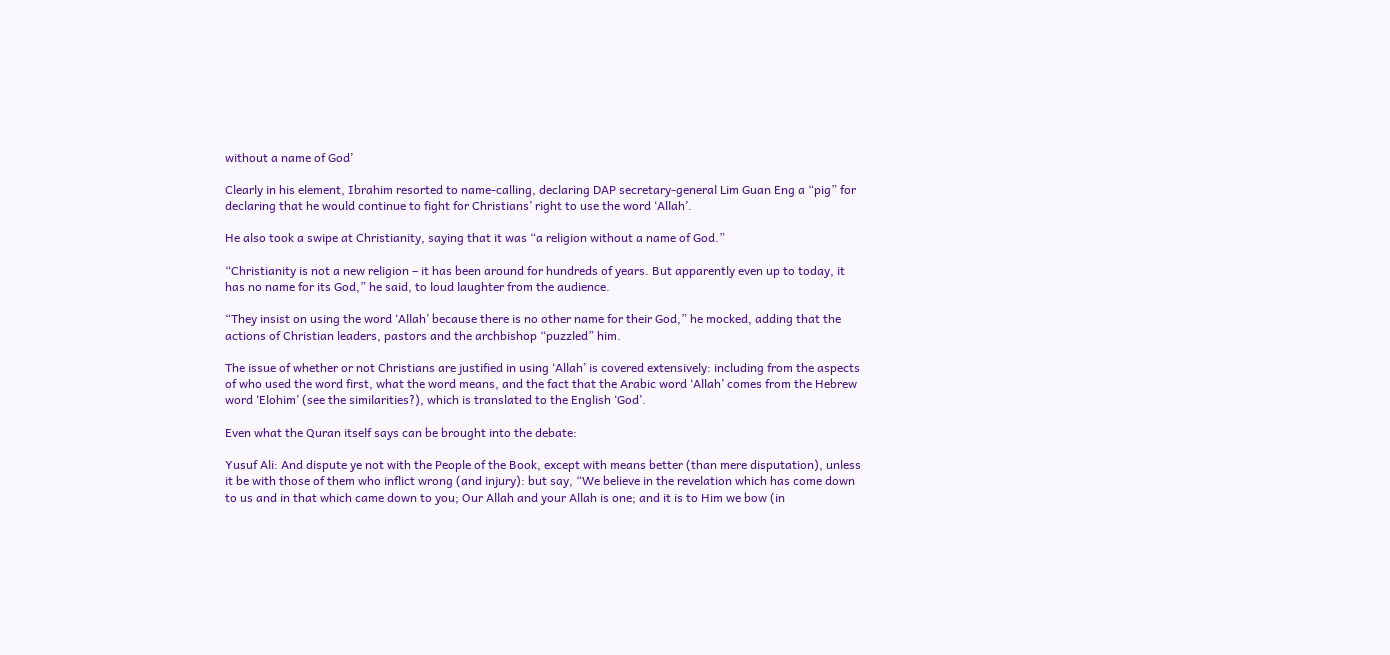without a name of God’

Clearly in his element, Ibrahim resorted to name-calling, declaring DAP secretary-general Lim Guan Eng a “pig” for declaring that he would continue to fight for Christians’ right to use the word ‘Allah’.

He also took a swipe at Christianity, saying that it was “a religion without a name of God.”

“Christianity is not a new religion – it has been around for hundreds of years. But apparently even up to today, it has no name for its God,” he said, to loud laughter from the audience.

“They insist on using the word ‘Allah’ because there is no other name for their God,” he mocked, adding that the actions of Christian leaders, pastors and the archbishop “puzzled” him.

The issue of whether or not Christians are justified in using ‘Allah’ is covered extensively: including from the aspects of who used the word first, what the word means, and the fact that the Arabic word ‘Allah’ comes from the Hebrew word ‘Elohim’ (see the similarities?), which is translated to the English ‘God’.

Even what the Quran itself says can be brought into the debate:

Yusuf Ali: And dispute ye not with the People of the Book, except with means better (than mere disputation), unless it be with those of them who inflict wrong (and injury): but say, “We believe in the revelation which has come down to us and in that which came down to you; Our Allah and your Allah is one; and it is to Him we bow (in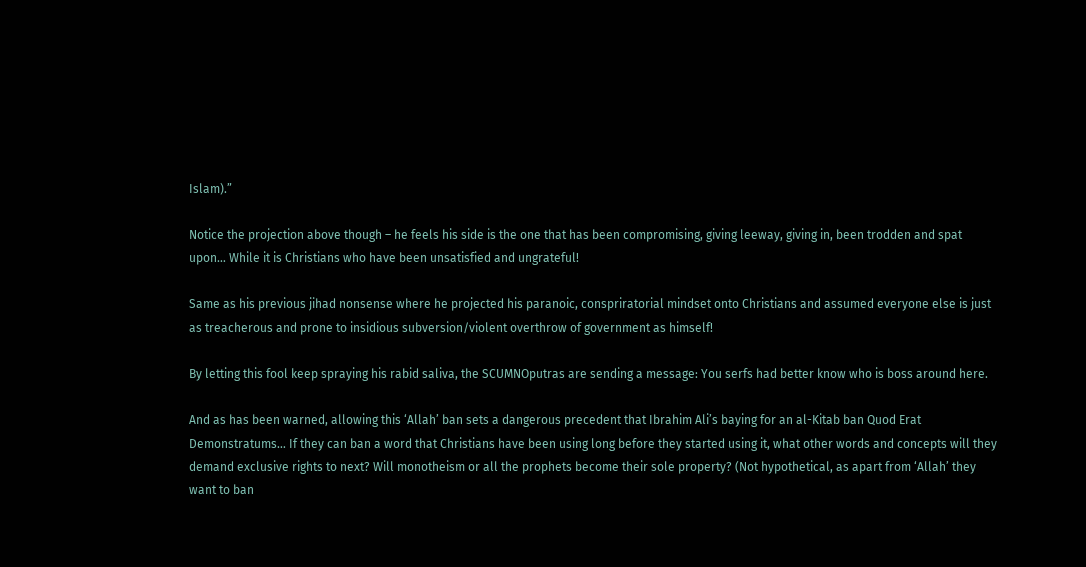Islam).”

Notice the projection above though – he feels his side is the one that has been compromising, giving leeway, giving in, been trodden and spat upon… While it is Christians who have been unsatisfied and ungrateful!

Same as his previous jihad nonsense where he projected his paranoic, conspriratorial mindset onto Christians and assumed everyone else is just as treacherous and prone to insidious subversion/violent overthrow of government as himself!

By letting this fool keep spraying his rabid saliva, the SCUMNOputras are sending a message: You serfs had better know who is boss around here.

And as has been warned, allowing this ‘Allah’ ban sets a dangerous precedent that Ibrahim Ali’s baying for an al-Kitab ban Quod Erat Demonstratums… If they can ban a word that Christians have been using long before they started using it, what other words and concepts will they demand exclusive rights to next? Will monotheism or all the prophets become their sole property? (Not hypothetical, as apart from ‘Allah’ they want to ban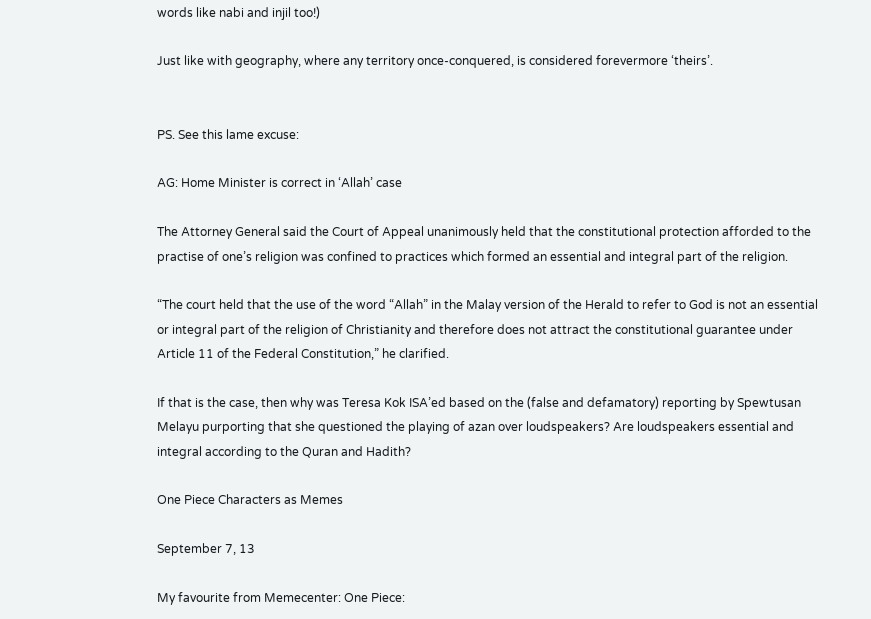words like nabi and injil too!)

Just like with geography, where any territory once-conquered, is considered forevermore ‘theirs’.


PS. See this lame excuse:

AG: Home Minister is correct in ‘Allah’ case

The Attorney General said the Court of Appeal unanimously held that the constitutional protection afforded to the practise of one’s religion was confined to practices which formed an essential and integral part of the religion.

“The court held that the use of the word “Allah” in the Malay version of the Herald to refer to God is not an essential or integral part of the religion of Christianity and therefore does not attract the constitutional guarantee under Article 11 of the Federal Constitution,” he clarified.

If that is the case, then why was Teresa Kok ISA’ed based on the (false and defamatory) reporting by Spewtusan Melayu purporting that she questioned the playing of azan over loudspeakers? Are loudspeakers essential and integral according to the Quran and Hadith?

One Piece Characters as Memes

September 7, 13

My favourite from Memecenter: One Piece: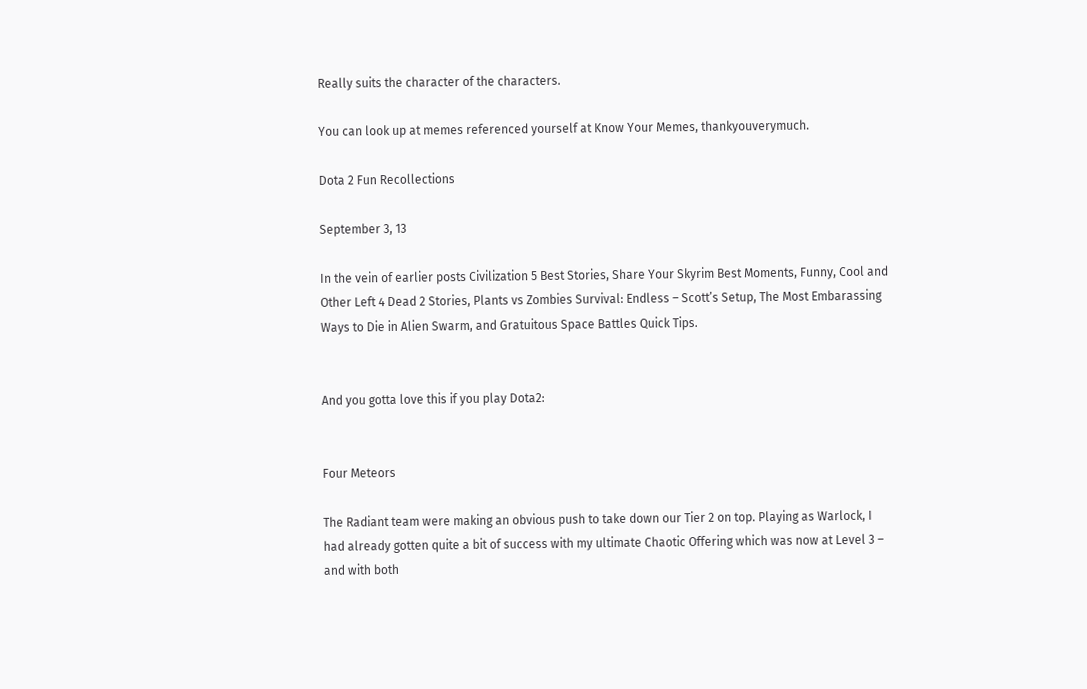Really suits the character of the characters.

You can look up at memes referenced yourself at Know Your Memes, thankyouverymuch.

Dota 2 Fun Recollections

September 3, 13

In the vein of earlier posts Civilization 5 Best Stories, Share Your Skyrim Best Moments, Funny, Cool and Other Left 4 Dead 2 Stories, Plants vs Zombies Survival: Endless – Scott’s Setup, The Most Embarassing Ways to Die in Alien Swarm, and Gratuitous Space Battles Quick Tips.


And you gotta love this if you play Dota2:


Four Meteors

The Radiant team were making an obvious push to take down our Tier 2 on top. Playing as Warlock, I had already gotten quite a bit of success with my ultimate Chaotic Offering which was now at Level 3 – and with both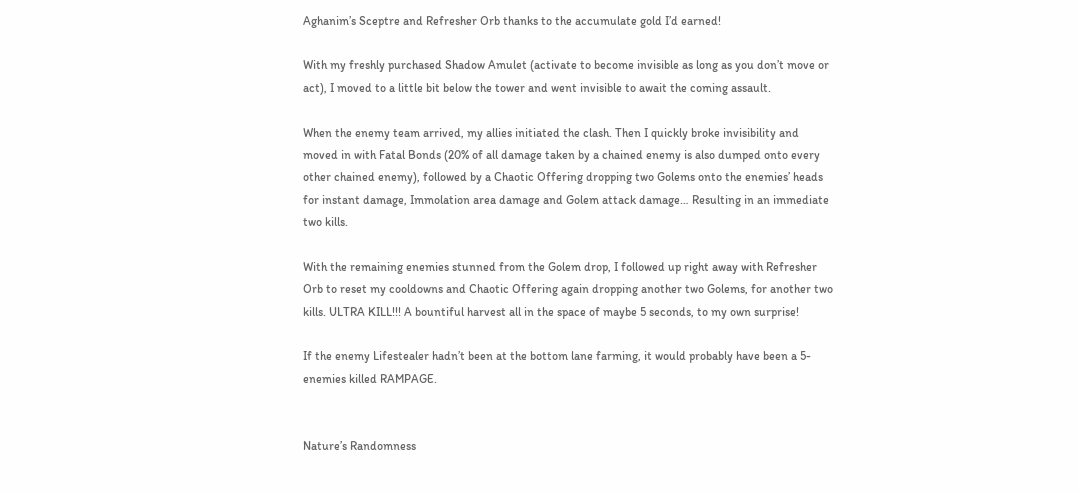Aghanim’s Sceptre and Refresher Orb thanks to the accumulate gold I’d earned!

With my freshly purchased Shadow Amulet (activate to become invisible as long as you don’t move or act), I moved to a little bit below the tower and went invisible to await the coming assault.

When the enemy team arrived, my allies initiated the clash. Then I quickly broke invisibility and moved in with Fatal Bonds (20% of all damage taken by a chained enemy is also dumped onto every other chained enemy), followed by a Chaotic Offering dropping two Golems onto the enemies’ heads for instant damage, Immolation area damage and Golem attack damage… Resulting in an immediate two kills.

With the remaining enemies stunned from the Golem drop, I followed up right away with Refresher Orb to reset my cooldowns and Chaotic Offering again dropping another two Golems, for another two kills. ULTRA KILL!!! A bountiful harvest all in the space of maybe 5 seconds, to my own surprise!

If the enemy Lifestealer hadn’t been at the bottom lane farming, it would probably have been a 5-enemies killed RAMPAGE.


Nature’s Randomness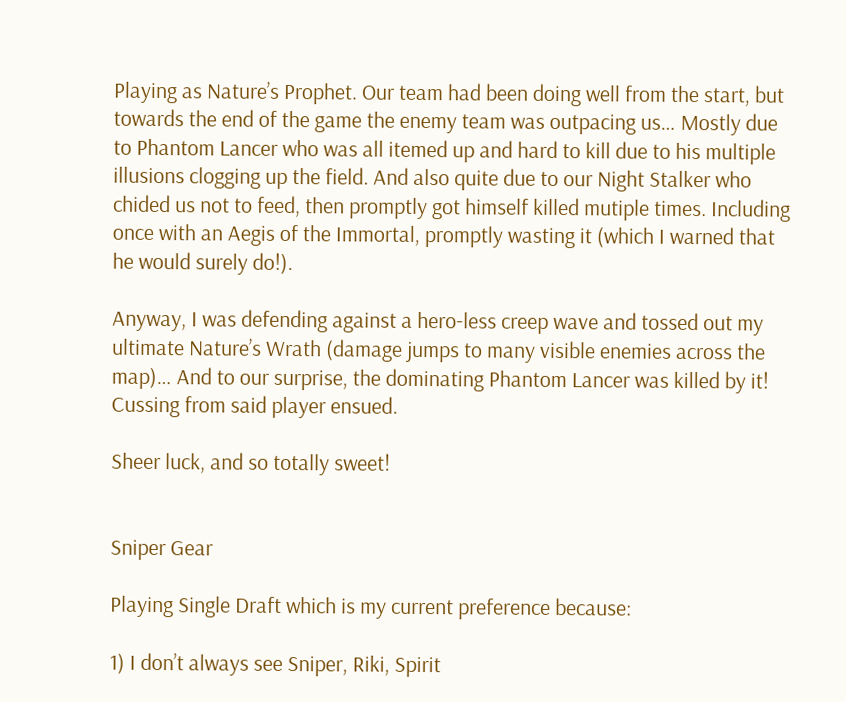Playing as Nature’s Prophet. Our team had been doing well from the start, but towards the end of the game the enemy team was outpacing us… Mostly due to Phantom Lancer who was all itemed up and hard to kill due to his multiple illusions clogging up the field. And also quite due to our Night Stalker who chided us not to feed, then promptly got himself killed mutiple times. Including once with an Aegis of the Immortal, promptly wasting it (which I warned that he would surely do!).

Anyway, I was defending against a hero-less creep wave and tossed out my ultimate Nature’s Wrath (damage jumps to many visible enemies across the map)… And to our surprise, the dominating Phantom Lancer was killed by it! Cussing from said player ensued.

Sheer luck, and so totally sweet!


Sniper Gear

Playing Single Draft which is my current preference because:

1) I don’t always see Sniper, Riki, Spirit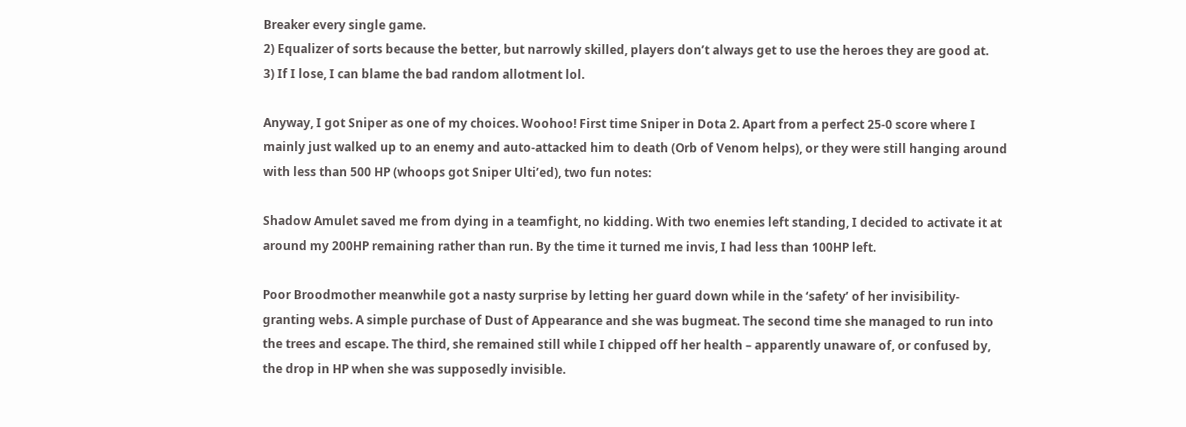Breaker every single game.
2) Equalizer of sorts because the better, but narrowly skilled, players don’t always get to use the heroes they are good at.
3) If I lose, I can blame the bad random allotment lol.

Anyway, I got Sniper as one of my choices. Woohoo! First time Sniper in Dota 2. Apart from a perfect 25-0 score where I mainly just walked up to an enemy and auto-attacked him to death (Orb of Venom helps), or they were still hanging around with less than 500 HP (whoops got Sniper Ulti’ed), two fun notes:

Shadow Amulet saved me from dying in a teamfight, no kidding. With two enemies left standing, I decided to activate it at around my 200HP remaining rather than run. By the time it turned me invis, I had less than 100HP left.

Poor Broodmother meanwhile got a nasty surprise by letting her guard down while in the ‘safety’ of her invisibility-granting webs. A simple purchase of Dust of Appearance and she was bugmeat. The second time she managed to run into the trees and escape. The third, she remained still while I chipped off her health – apparently unaware of, or confused by, the drop in HP when she was supposedly invisible.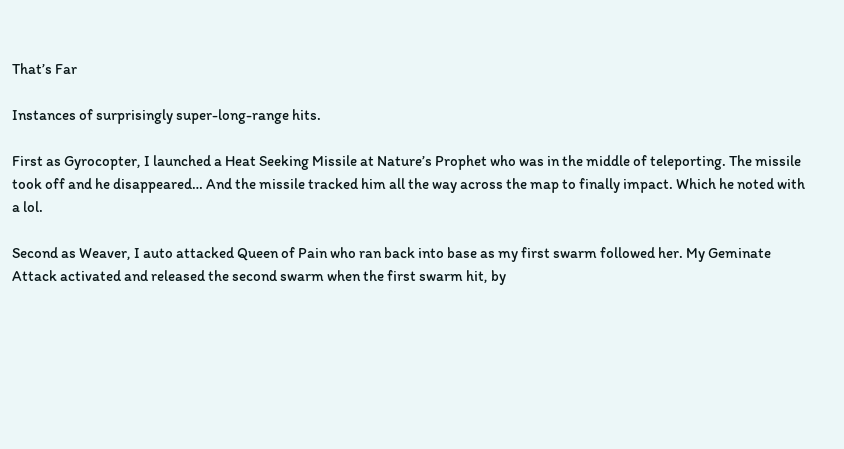That’s Far

Instances of surprisingly super-long-range hits.

First as Gyrocopter, I launched a Heat Seeking Missile at Nature’s Prophet who was in the middle of teleporting. The missile took off and he disappeared… And the missile tracked him all the way across the map to finally impact. Which he noted with a lol.

Second as Weaver, I auto attacked Queen of Pain who ran back into base as my first swarm followed her. My Geminate Attack activated and released the second swarm when the first swarm hit, by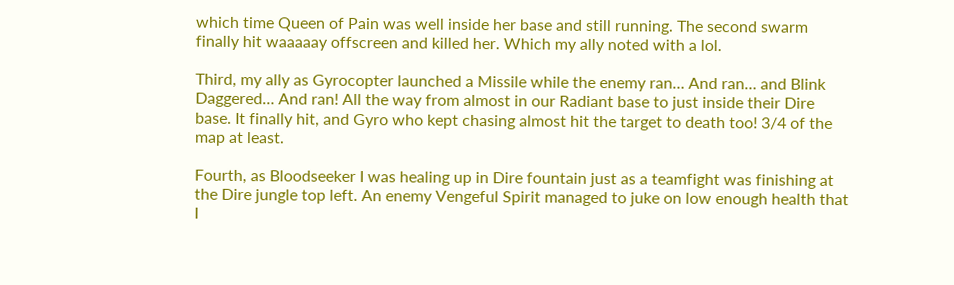which time Queen of Pain was well inside her base and still running. The second swarm finally hit waaaaay offscreen and killed her. Which my ally noted with a lol.

Third, my ally as Gyrocopter launched a Missile while the enemy ran… And ran… and Blink Daggered… And ran! All the way from almost in our Radiant base to just inside their Dire base. It finally hit, and Gyro who kept chasing almost hit the target to death too! 3/4 of the map at least.

Fourth, as Bloodseeker I was healing up in Dire fountain just as a teamfight was finishing at the Dire jungle top left. An enemy Vengeful Spirit managed to juke on low enough health that I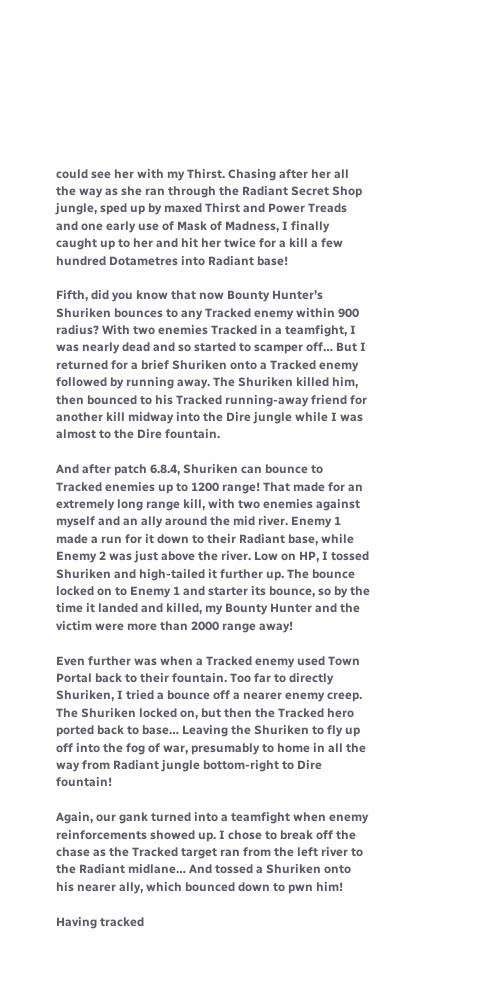could see her with my Thirst. Chasing after her all the way as she ran through the Radiant Secret Shop jungle, sped up by maxed Thirst and Power Treads and one early use of Mask of Madness, I finally caught up to her and hit her twice for a kill a few hundred Dotametres into Radiant base!

Fifth, did you know that now Bounty Hunter’s Shuriken bounces to any Tracked enemy within 900 radius? With two enemies Tracked in a teamfight, I was nearly dead and so started to scamper off… But I returned for a brief Shuriken onto a Tracked enemy followed by running away. The Shuriken killed him, then bounced to his Tracked running-away friend for another kill midway into the Dire jungle while I was almost to the Dire fountain.

And after patch 6.8.4, Shuriken can bounce to Tracked enemies up to 1200 range! That made for an extremely long range kill, with two enemies against myself and an ally around the mid river. Enemy 1 made a run for it down to their Radiant base, while Enemy 2 was just above the river. Low on HP, I tossed Shuriken and high-tailed it further up. The bounce locked on to Enemy 1 and starter its bounce, so by the time it landed and killed, my Bounty Hunter and the victim were more than 2000 range away!

Even further was when a Tracked enemy used Town Portal back to their fountain. Too far to directly Shuriken, I tried a bounce off a nearer enemy creep. The Shuriken locked on, but then the Tracked hero ported back to base… Leaving the Shuriken to fly up off into the fog of war, presumably to home in all the way from Radiant jungle bottom-right to Dire fountain!

Again, our gank turned into a teamfight when enemy reinforcements showed up. I chose to break off the chase as the Tracked target ran from the left river to the Radiant midlane… And tossed a Shuriken onto his nearer ally, which bounced down to pwn him!

Having tracked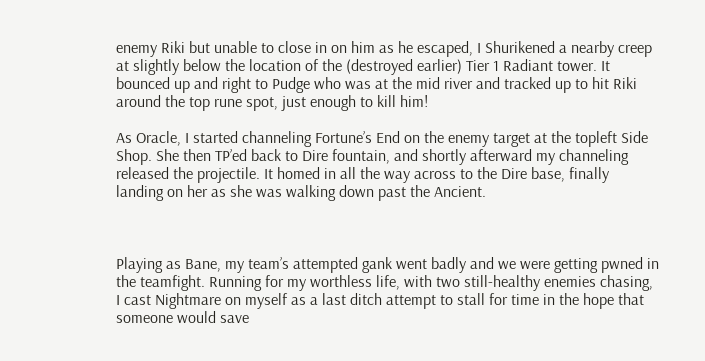enemy Riki but unable to close in on him as he escaped, I Shurikened a nearby creep at slightly below the location of the (destroyed earlier) Tier 1 Radiant tower. It bounced up and right to Pudge who was at the mid river and tracked up to hit Riki around the top rune spot, just enough to kill him!

As Oracle, I started channeling Fortune’s End on the enemy target at the topleft Side Shop. She then TP’ed back to Dire fountain, and shortly afterward my channeling released the projectile. It homed in all the way across to the Dire base, finally landing on her as she was walking down past the Ancient.



Playing as Bane, my team’s attempted gank went badly and we were getting pwned in the teamfight. Running for my worthless life, with two still-healthy enemies chasing, I cast Nightmare on myself as a last ditch attempt to stall for time in the hope that someone would save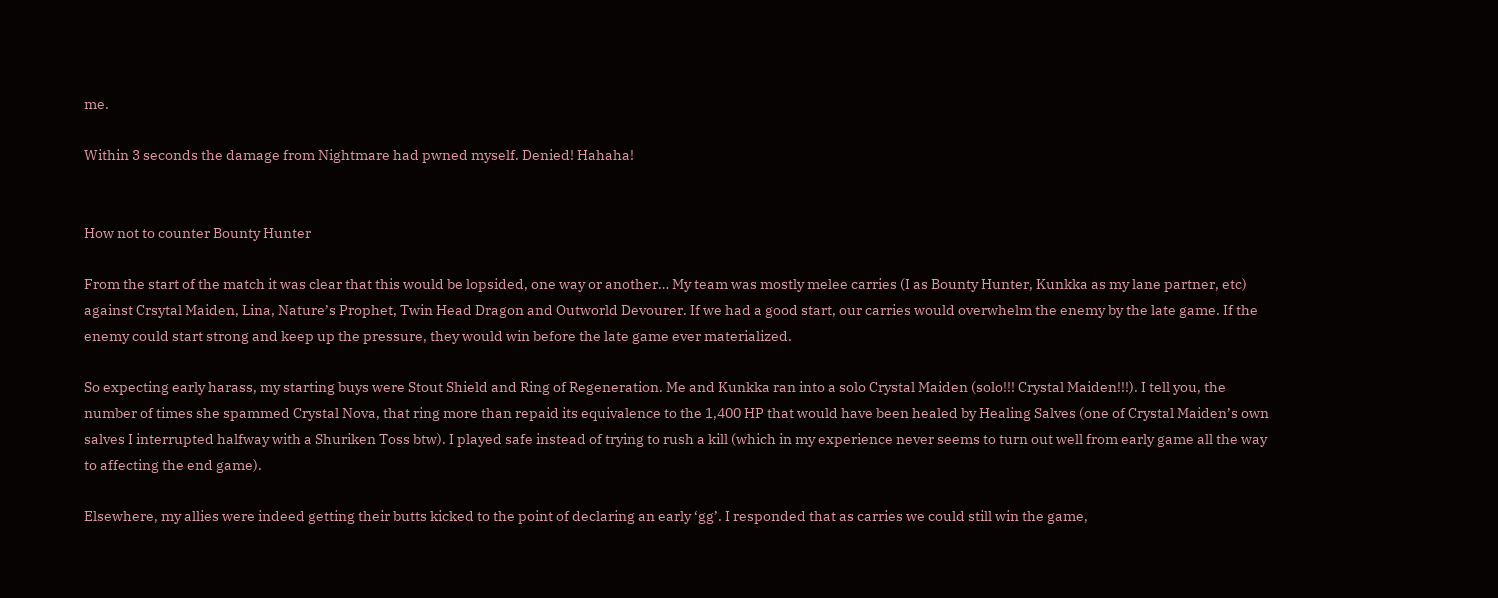me.

Within 3 seconds the damage from Nightmare had pwned myself. Denied! Hahaha!


How not to counter Bounty Hunter

From the start of the match it was clear that this would be lopsided, one way or another… My team was mostly melee carries (I as Bounty Hunter, Kunkka as my lane partner, etc) against Crsytal Maiden, Lina, Nature’s Prophet, Twin Head Dragon and Outworld Devourer. If we had a good start, our carries would overwhelm the enemy by the late game. If the enemy could start strong and keep up the pressure, they would win before the late game ever materialized.

So expecting early harass, my starting buys were Stout Shield and Ring of Regeneration. Me and Kunkka ran into a solo Crystal Maiden (solo!!! Crystal Maiden!!!). I tell you, the number of times she spammed Crystal Nova, that ring more than repaid its equivalence to the 1,400 HP that would have been healed by Healing Salves (one of Crystal Maiden’s own salves I interrupted halfway with a Shuriken Toss btw). I played safe instead of trying to rush a kill (which in my experience never seems to turn out well from early game all the way to affecting the end game).

Elsewhere, my allies were indeed getting their butts kicked to the point of declaring an early ‘gg’. I responded that as carries we could still win the game,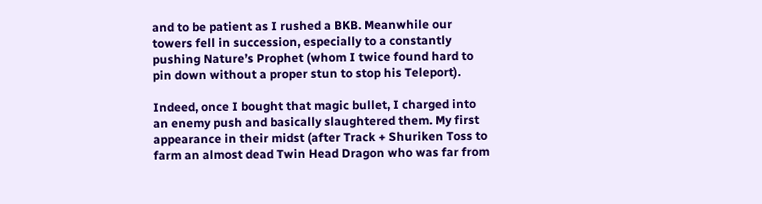and to be patient as I rushed a BKB. Meanwhile our towers fell in succession, especially to a constantly pushing Nature’s Prophet (whom I twice found hard to pin down without a proper stun to stop his Teleport).

Indeed, once I bought that magic bullet, I charged into an enemy push and basically slaughtered them. My first appearance in their midst (after Track + Shuriken Toss to farm an almost dead Twin Head Dragon who was far from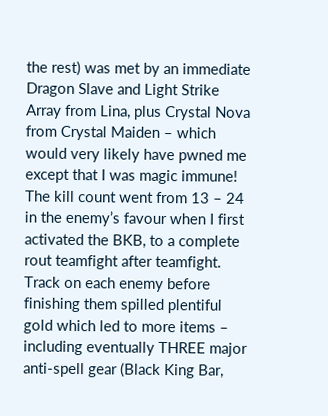the rest) was met by an immediate Dragon Slave and Light Strike Array from Lina, plus Crystal Nova from Crystal Maiden – which would very likely have pwned me except that I was magic immune! The kill count went from 13 – 24 in the enemy’s favour when I first activated the BKB, to a complete rout teamfight after teamfight. Track on each enemy before finishing them spilled plentiful gold which led to more items – including eventually THREE major anti-spell gear (Black King Bar,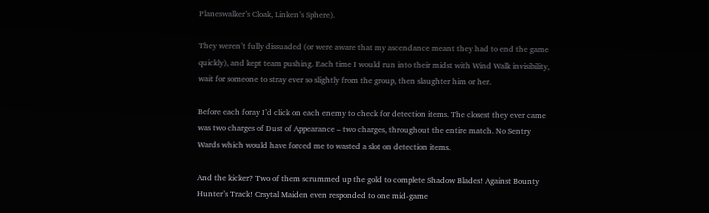Planeswalker’s Cloak, Linken’s Sphere).

They weren’t fully dissuaded (or were aware that my ascendance meant they had to end the game quickly), and kept team pushing. Each time I would run into their midst with Wind Walk invisibility, wait for someone to stray ever so slightly from the group, then slaughter him or her.

Before each foray I’d click on each enemy to check for detection items. The closest they ever came was two charges of Dust of Appearance – two charges, throughout the entire match. No Sentry Wards which would have forced me to wasted a slot on detection items.

And the kicker? Two of them scrummed up the gold to complete Shadow Blades! Against Bounty Hunter’s Track! Crsytal Maiden even responded to one mid-game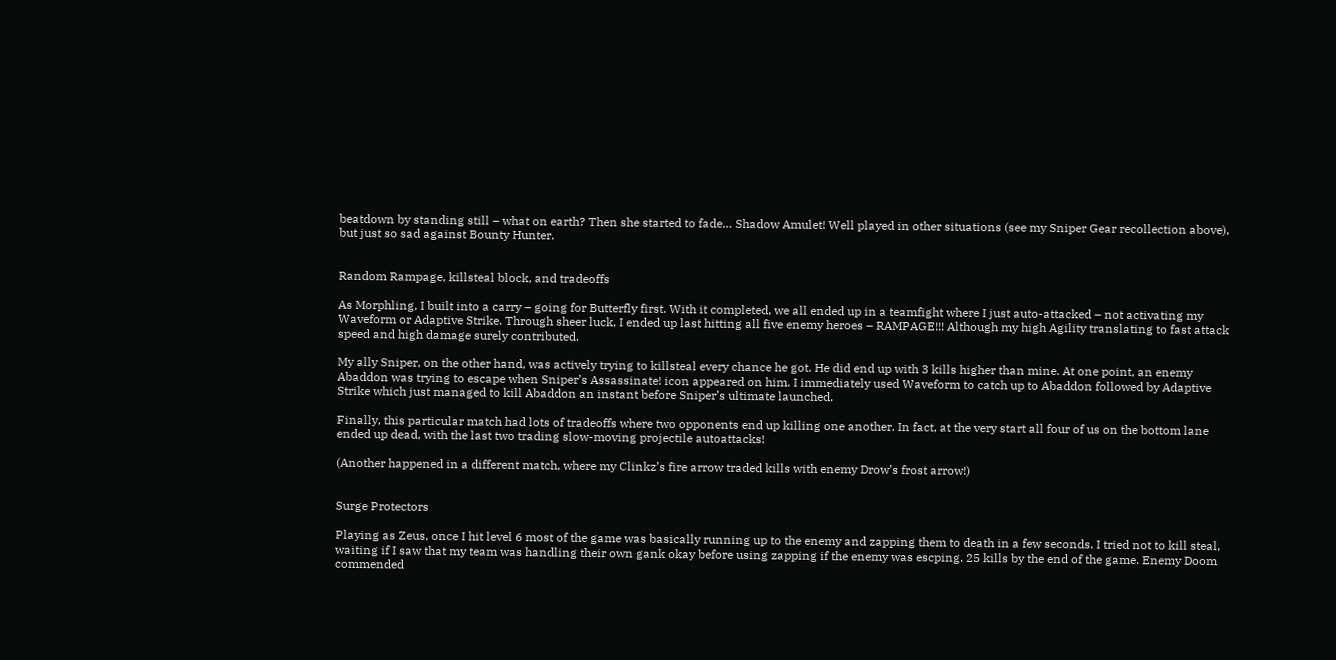beatdown by standing still – what on earth? Then she started to fade… Shadow Amulet! Well played in other situations (see my Sniper Gear recollection above), but just so sad against Bounty Hunter.


Random Rampage, killsteal block, and tradeoffs

As Morphling, I built into a carry – going for Butterfly first. With it completed, we all ended up in a teamfight where I just auto-attacked – not activating my Waveform or Adaptive Strike. Through sheer luck, I ended up last hitting all five enemy heroes – RAMPAGE!!! Although my high Agility translating to fast attack speed and high damage surely contributed.

My ally Sniper, on the other hand, was actively trying to killsteal every chance he got. He did end up with 3 kills higher than mine. At one point, an enemy Abaddon was trying to escape when Sniper’s Assassinate! icon appeared on him. I immediately used Waveform to catch up to Abaddon followed by Adaptive Strike which just managed to kill Abaddon an instant before Sniper’s ultimate launched.

Finally, this particular match had lots of tradeoffs where two opponents end up killing one another. In fact, at the very start all four of us on the bottom lane ended up dead, with the last two trading slow-moving projectile autoattacks!

(Another happened in a different match, where my Clinkz’s fire arrow traded kills with enemy Drow’s frost arrow!)


Surge Protectors

Playing as Zeus, once I hit level 6 most of the game was basically running up to the enemy and zapping them to death in a few seconds. I tried not to kill steal, waiting if I saw that my team was handling their own gank okay before using zapping if the enemy was escping. 25 kills by the end of the game. Enemy Doom commended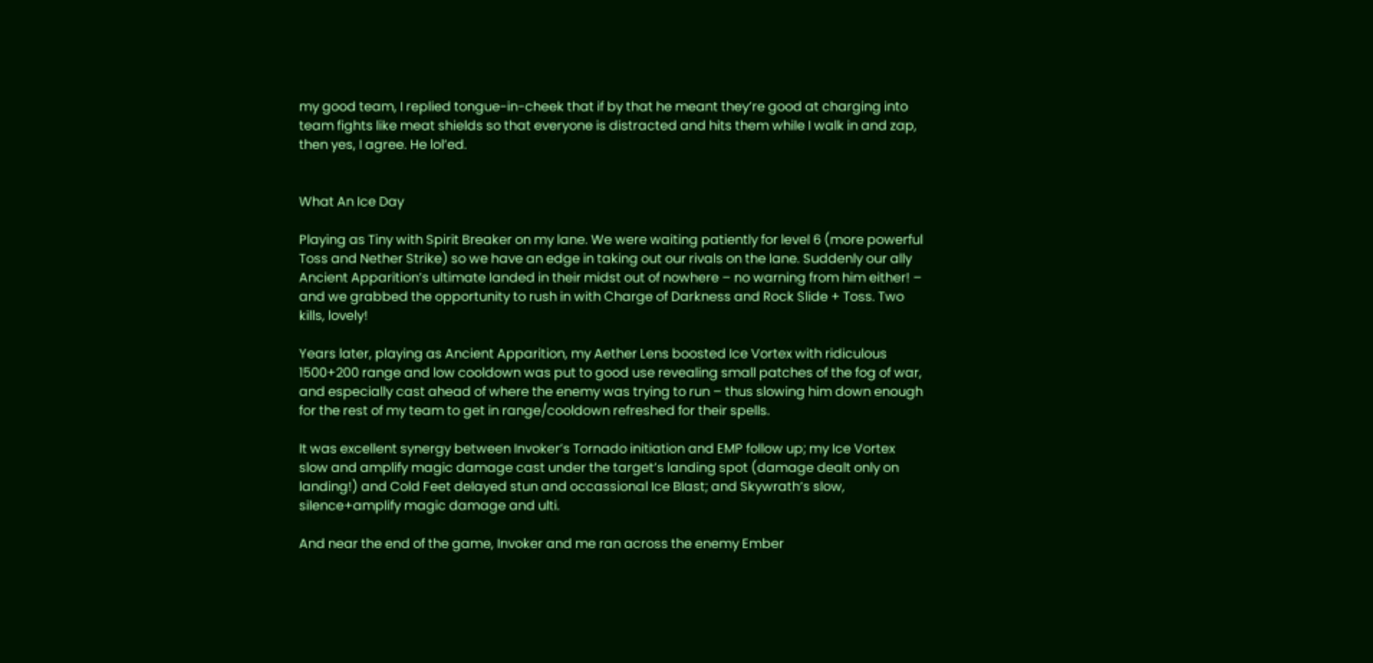my good team, I replied tongue-in-cheek that if by that he meant they’re good at charging into team fights like meat shields so that everyone is distracted and hits them while I walk in and zap, then yes, I agree. He lol’ed.


What An Ice Day

Playing as Tiny with Spirit Breaker on my lane. We were waiting patiently for level 6 (more powerful Toss and Nether Strike) so we have an edge in taking out our rivals on the lane. Suddenly our ally Ancient Apparition’s ultimate landed in their midst out of nowhere – no warning from him either! – and we grabbed the opportunity to rush in with Charge of Darkness and Rock Slide + Toss. Two kills, lovely!

Years later, playing as Ancient Apparition, my Aether Lens boosted Ice Vortex with ridiculous 1500+200 range and low cooldown was put to good use revealing small patches of the fog of war, and especially cast ahead of where the enemy was trying to run – thus slowing him down enough for the rest of my team to get in range/cooldown refreshed for their spells.

It was excellent synergy between Invoker’s Tornado initiation and EMP follow up; my Ice Vortex slow and amplify magic damage cast under the target’s landing spot (damage dealt only on landing!) and Cold Feet delayed stun and occassional Ice Blast; and Skywrath’s slow, silence+amplify magic damage and ulti.

And near the end of the game, Invoker and me ran across the enemy Ember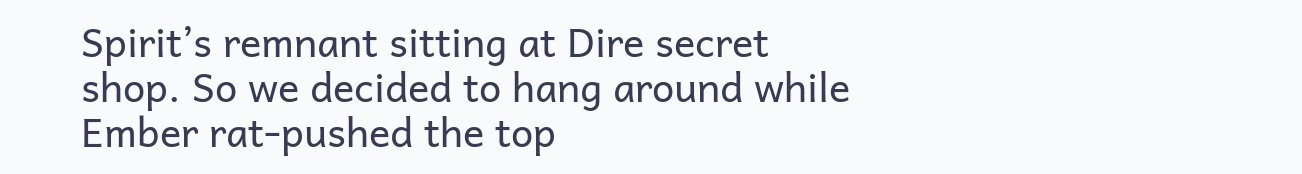Spirit’s remnant sitting at Dire secret shop. So we decided to hang around while Ember rat-pushed the top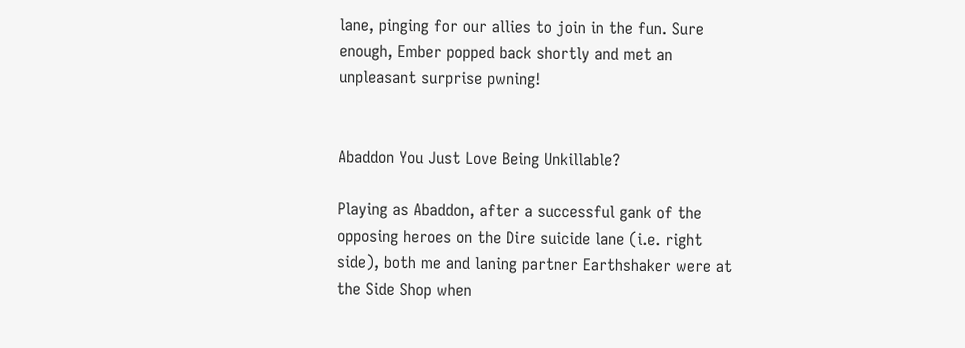lane, pinging for our allies to join in the fun. Sure enough, Ember popped back shortly and met an unpleasant surprise pwning!


Abaddon You Just Love Being Unkillable?

Playing as Abaddon, after a successful gank of the opposing heroes on the Dire suicide lane (i.e. right side), both me and laning partner Earthshaker were at the Side Shop when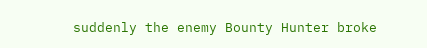suddenly the enemy Bounty Hunter broke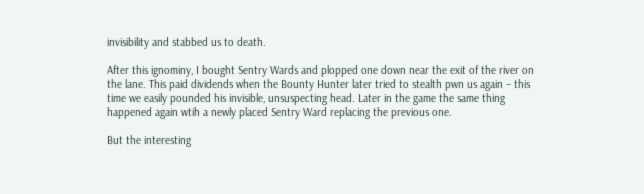invisibility and stabbed us to death.

After this ignominy, I bought Sentry Wards and plopped one down near the exit of the river on the lane. This paid dividends when the Bounty Hunter later tried to stealth pwn us again – this time we easily pounded his invisible, unsuspecting head. Later in the game the same thing happened again wtih a newly placed Sentry Ward replacing the previous one.

But the interesting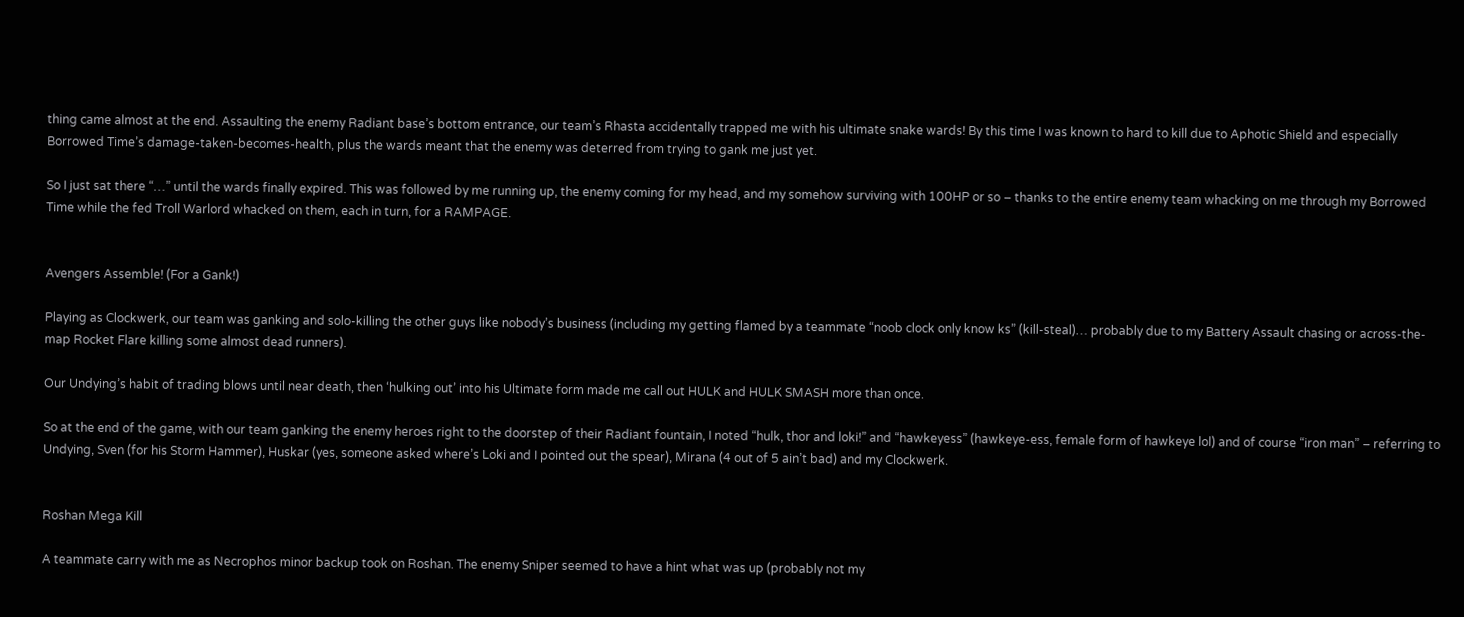thing came almost at the end. Assaulting the enemy Radiant base’s bottom entrance, our team’s Rhasta accidentally trapped me with his ultimate snake wards! By this time I was known to hard to kill due to Aphotic Shield and especially Borrowed Time’s damage-taken-becomes-health, plus the wards meant that the enemy was deterred from trying to gank me just yet.

So I just sat there “…” until the wards finally expired. This was followed by me running up, the enemy coming for my head, and my somehow surviving with 100HP or so – thanks to the entire enemy team whacking on me through my Borrowed Time while the fed Troll Warlord whacked on them, each in turn, for a RAMPAGE.


Avengers Assemble! (For a Gank!)

Playing as Clockwerk, our team was ganking and solo-killing the other guys like nobody’s business (including my getting flamed by a teammate “noob clock only know ks” (kill-steal)… probably due to my Battery Assault chasing or across-the-map Rocket Flare killing some almost dead runners).

Our Undying’s habit of trading blows until near death, then ‘hulking out’ into his Ultimate form made me call out HULK and HULK SMASH more than once.

So at the end of the game, with our team ganking the enemy heroes right to the doorstep of their Radiant fountain, I noted “hulk, thor and loki!” and “hawkeyess” (hawkeye-ess, female form of hawkeye lol) and of course “iron man” – referring to Undying, Sven (for his Storm Hammer), Huskar (yes, someone asked where’s Loki and I pointed out the spear), Mirana (4 out of 5 ain’t bad) and my Clockwerk.


Roshan Mega Kill

A teammate carry with me as Necrophos minor backup took on Roshan. The enemy Sniper seemed to have a hint what was up (probably not my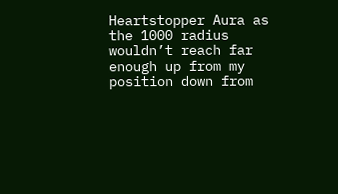Heartstopper Aura as the 1000 radius wouldn’t reach far enough up from my position down from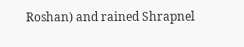Roshan) and rained Shrapnel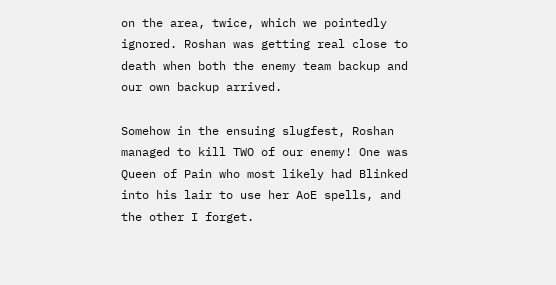on the area, twice, which we pointedly ignored. Roshan was getting real close to death when both the enemy team backup and our own backup arrived.

Somehow in the ensuing slugfest, Roshan managed to kill TWO of our enemy! One was Queen of Pain who most likely had Blinked into his lair to use her AoE spells, and the other I forget.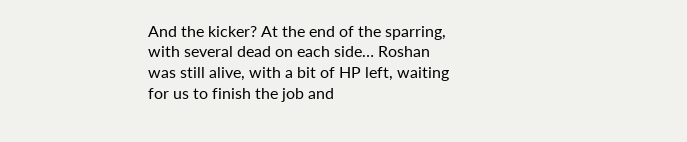And the kicker? At the end of the sparring, with several dead on each side… Roshan was still alive, with a bit of HP left, waiting for us to finish the job and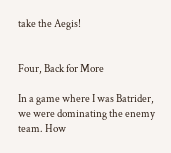take the Aegis!


Four, Back for More

In a game where I was Batrider, we were dominating the enemy team. How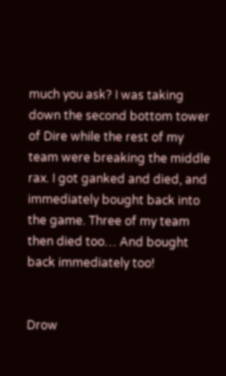much you ask? I was taking down the second bottom tower of Dire while the rest of my team were breaking the middle rax. I got ganked and died, and immediately bought back into the game. Three of my team then died too… And bought back immediately too!


Drow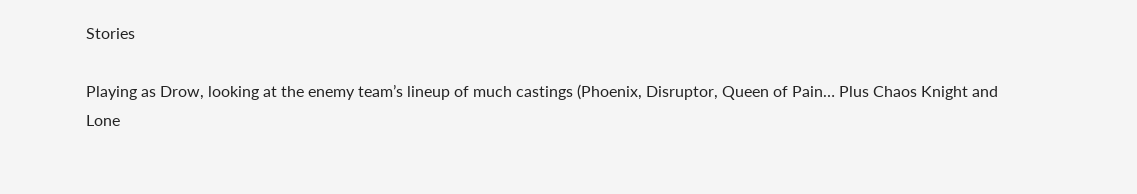Stories

Playing as Drow, looking at the enemy team’s lineup of much castings (Phoenix, Disruptor, Queen of Pain… Plus Chaos Knight and Lone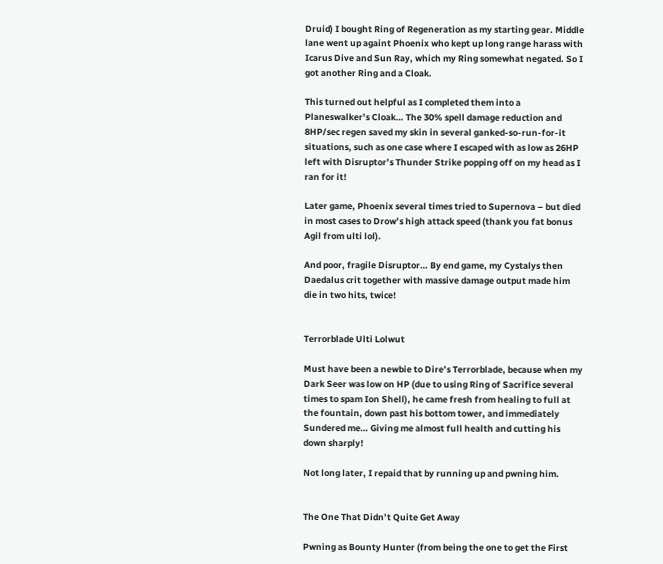Druid) I bought Ring of Regeneration as my starting gear. Middle lane went up againt Phoenix who kept up long range harass with Icarus Dive and Sun Ray, which my Ring somewhat negated. So I got another Ring and a Cloak.

This turned out helpful as I completed them into a Planeswalker’s Cloak… The 30% spell damage reduction and 8HP/sec regen saved my skin in several ganked-so-run-for-it situations, such as one case where I escaped with as low as 26HP left with Disruptor’s Thunder Strike popping off on my head as I ran for it!

Later game, Phoenix several times tried to Supernova – but died in most cases to Drow’s high attack speed (thank you fat bonus Agil from ulti lol).

And poor, fragile Disruptor… By end game, my Cystalys then Daedalus crit together with massive damage output made him die in two hits, twice!


Terrorblade Ulti Lolwut

Must have been a newbie to Dire’s Terrorblade, because when my Dark Seer was low on HP (due to using Ring of Sacrifice several times to spam Ion Shell), he came fresh from healing to full at the fountain, down past his bottom tower, and immediately Sundered me… Giving me almost full health and cutting his down sharply!

Not long later, I repaid that by running up and pwning him.


The One That Didn’t Quite Get Away

Pwning as Bounty Hunter (from being the one to get the First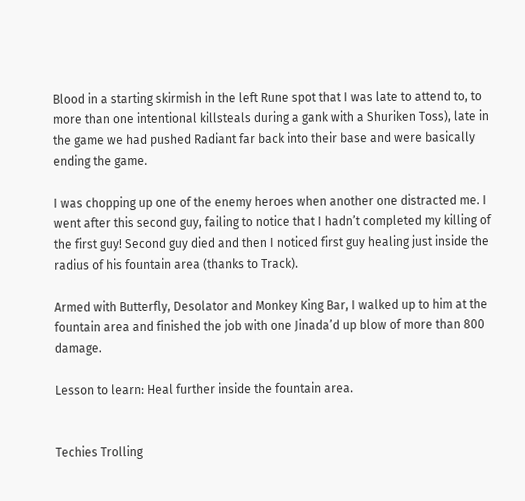Blood in a starting skirmish in the left Rune spot that I was late to attend to, to more than one intentional killsteals during a gank with a Shuriken Toss), late in the game we had pushed Radiant far back into their base and were basically ending the game.

I was chopping up one of the enemy heroes when another one distracted me. I went after this second guy, failing to notice that I hadn’t completed my killing of the first guy! Second guy died and then I noticed first guy healing just inside the radius of his fountain area (thanks to Track).

Armed with Butterfly, Desolator and Monkey King Bar, I walked up to him at the fountain area and finished the job with one Jinada’d up blow of more than 800 damage.

Lesson to learn: Heal further inside the fountain area.


Techies Trolling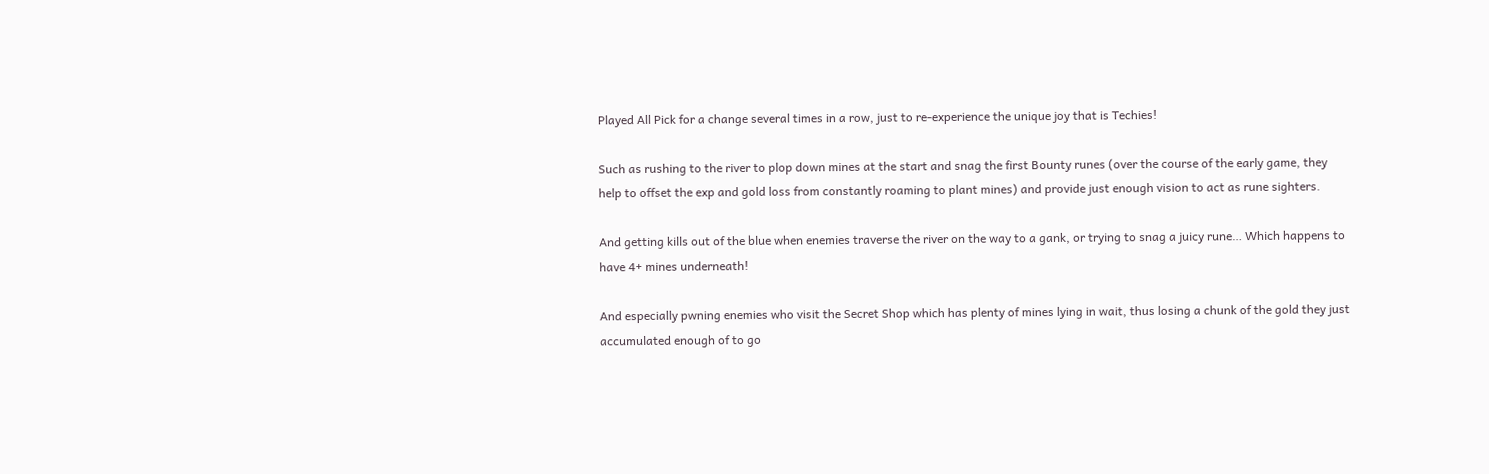Played All Pick for a change several times in a row, just to re-experience the unique joy that is Techies!

Such as rushing to the river to plop down mines at the start and snag the first Bounty runes (over the course of the early game, they help to offset the exp and gold loss from constantly roaming to plant mines) and provide just enough vision to act as rune sighters.

And getting kills out of the blue when enemies traverse the river on the way to a gank, or trying to snag a juicy rune… Which happens to have 4+ mines underneath!

And especially pwning enemies who visit the Secret Shop which has plenty of mines lying in wait, thus losing a chunk of the gold they just accumulated enough of to go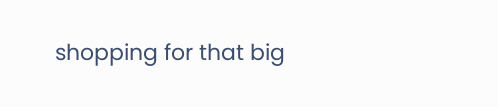shopping for that big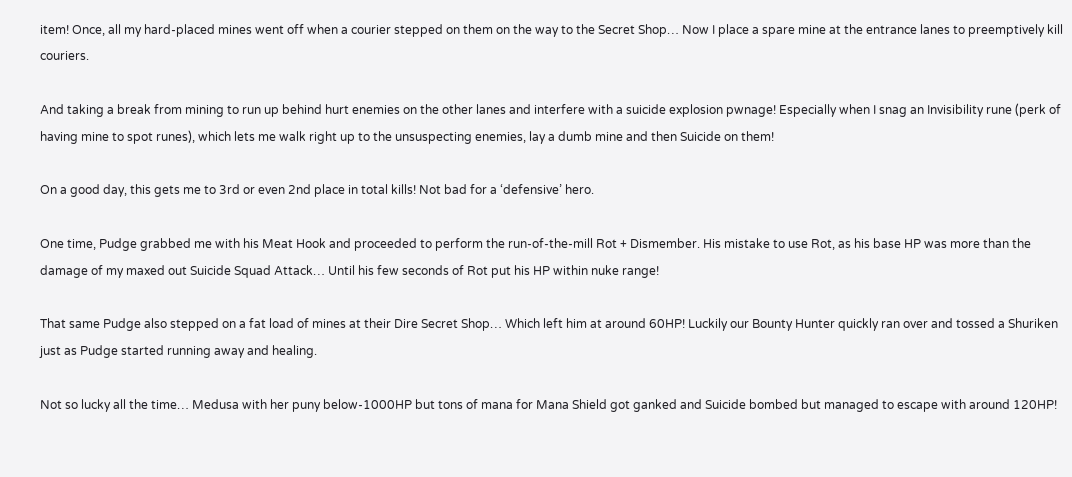item! Once, all my hard-placed mines went off when a courier stepped on them on the way to the Secret Shop… Now I place a spare mine at the entrance lanes to preemptively kill couriers.

And taking a break from mining to run up behind hurt enemies on the other lanes and interfere with a suicide explosion pwnage! Especially when I snag an Invisibility rune (perk of having mine to spot runes), which lets me walk right up to the unsuspecting enemies, lay a dumb mine and then Suicide on them!

On a good day, this gets me to 3rd or even 2nd place in total kills! Not bad for a ‘defensive’ hero.

One time, Pudge grabbed me with his Meat Hook and proceeded to perform the run-of-the-mill Rot + Dismember. His mistake to use Rot, as his base HP was more than the damage of my maxed out Suicide Squad Attack… Until his few seconds of Rot put his HP within nuke range!

That same Pudge also stepped on a fat load of mines at their Dire Secret Shop… Which left him at around 60HP! Luckily our Bounty Hunter quickly ran over and tossed a Shuriken just as Pudge started running away and healing.

Not so lucky all the time… Medusa with her puny below-1000HP but tons of mana for Mana Shield got ganked and Suicide bombed but managed to escape with around 120HP!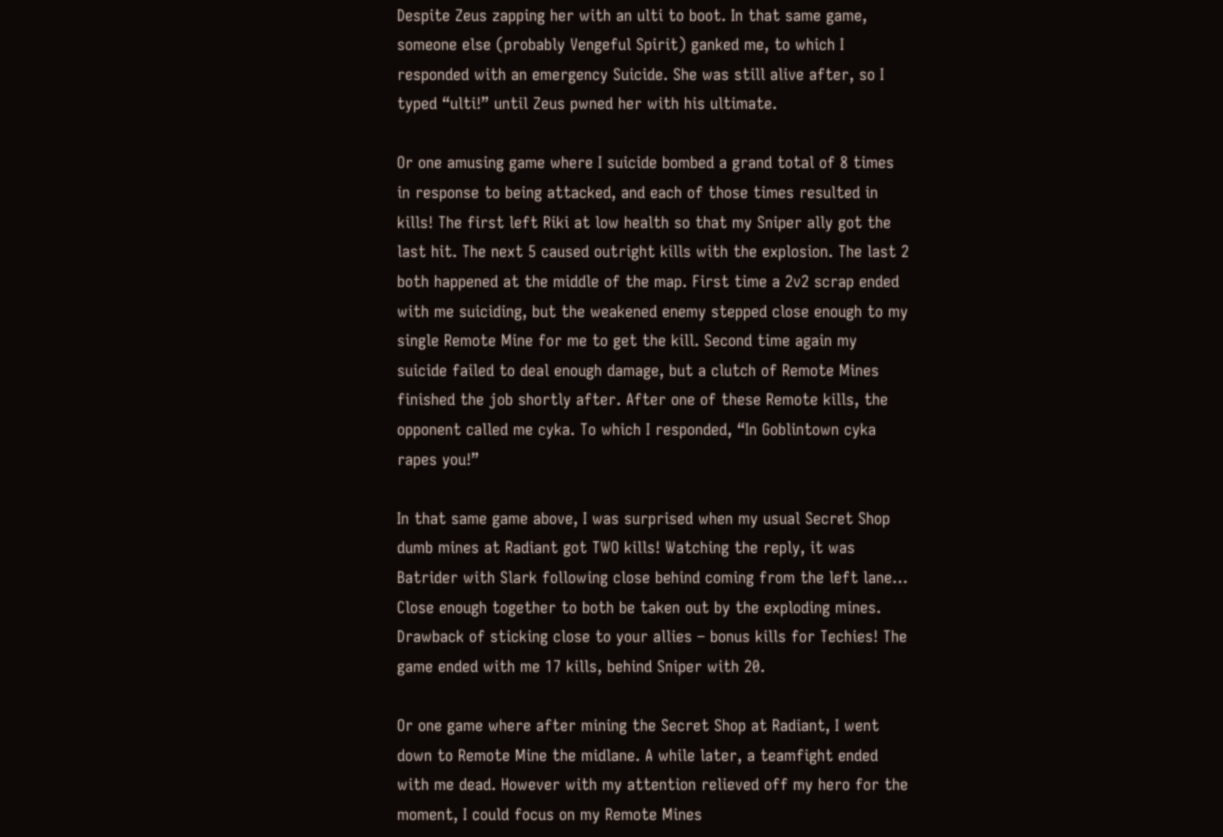Despite Zeus zapping her with an ulti to boot. In that same game, someone else (probably Vengeful Spirit) ganked me, to which I responded with an emergency Suicide. She was still alive after, so I typed “ulti!” until Zeus pwned her with his ultimate.

Or one amusing game where I suicide bombed a grand total of 8 times in response to being attacked, and each of those times resulted in kills! The first left Riki at low health so that my Sniper ally got the last hit. The next 5 caused outright kills with the explosion. The last 2 both happened at the middle of the map. First time a 2v2 scrap ended with me suiciding, but the weakened enemy stepped close enough to my single Remote Mine for me to get the kill. Second time again my suicide failed to deal enough damage, but a clutch of Remote Mines finished the job shortly after. After one of these Remote kills, the opponent called me cyka. To which I responded, “In Goblintown cyka rapes you!”

In that same game above, I was surprised when my usual Secret Shop dumb mines at Radiant got TWO kills! Watching the reply, it was Batrider with Slark following close behind coming from the left lane… Close enough together to both be taken out by the exploding mines. Drawback of sticking close to your allies – bonus kills for Techies! The game ended with me 17 kills, behind Sniper with 20.

Or one game where after mining the Secret Shop at Radiant, I went down to Remote Mine the midlane. A while later, a teamfight ended with me dead. However with my attention relieved off my hero for the moment, I could focus on my Remote Mines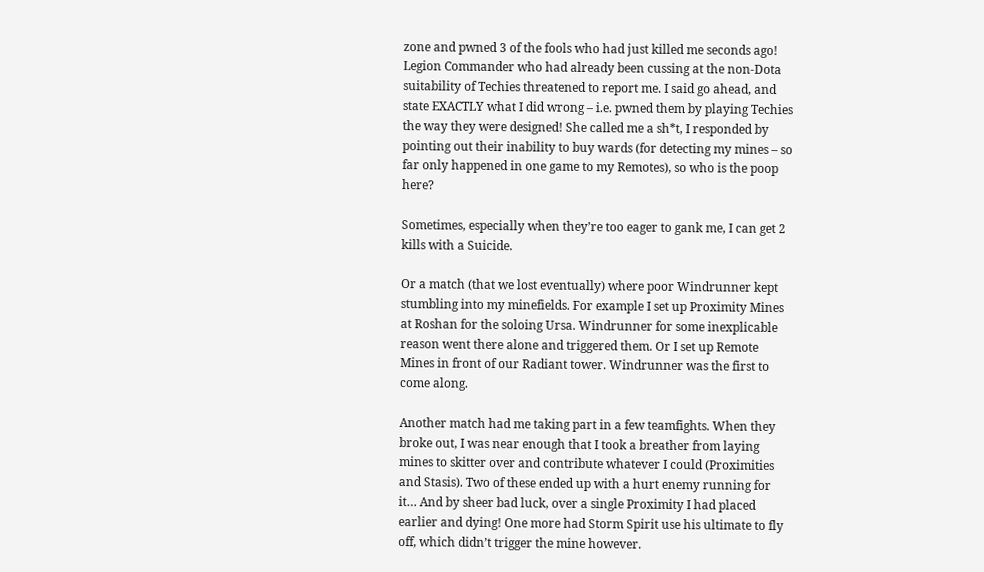zone and pwned 3 of the fools who had just killed me seconds ago! Legion Commander who had already been cussing at the non-Dota suitability of Techies threatened to report me. I said go ahead, and state EXACTLY what I did wrong – i.e. pwned them by playing Techies the way they were designed! She called me a sh*t, I responded by pointing out their inability to buy wards (for detecting my mines – so far only happened in one game to my Remotes), so who is the poop here?

Sometimes, especially when they’re too eager to gank me, I can get 2 kills with a Suicide.

Or a match (that we lost eventually) where poor Windrunner kept stumbling into my minefields. For example I set up Proximity Mines at Roshan for the soloing Ursa. Windrunner for some inexplicable reason went there alone and triggered them. Or I set up Remote Mines in front of our Radiant tower. Windrunner was the first to come along.

Another match had me taking part in a few teamfights. When they broke out, I was near enough that I took a breather from laying mines to skitter over and contribute whatever I could (Proximities and Stasis). Two of these ended up with a hurt enemy running for it… And by sheer bad luck, over a single Proximity I had placed earlier and dying! One more had Storm Spirit use his ultimate to fly off, which didn’t trigger the mine however.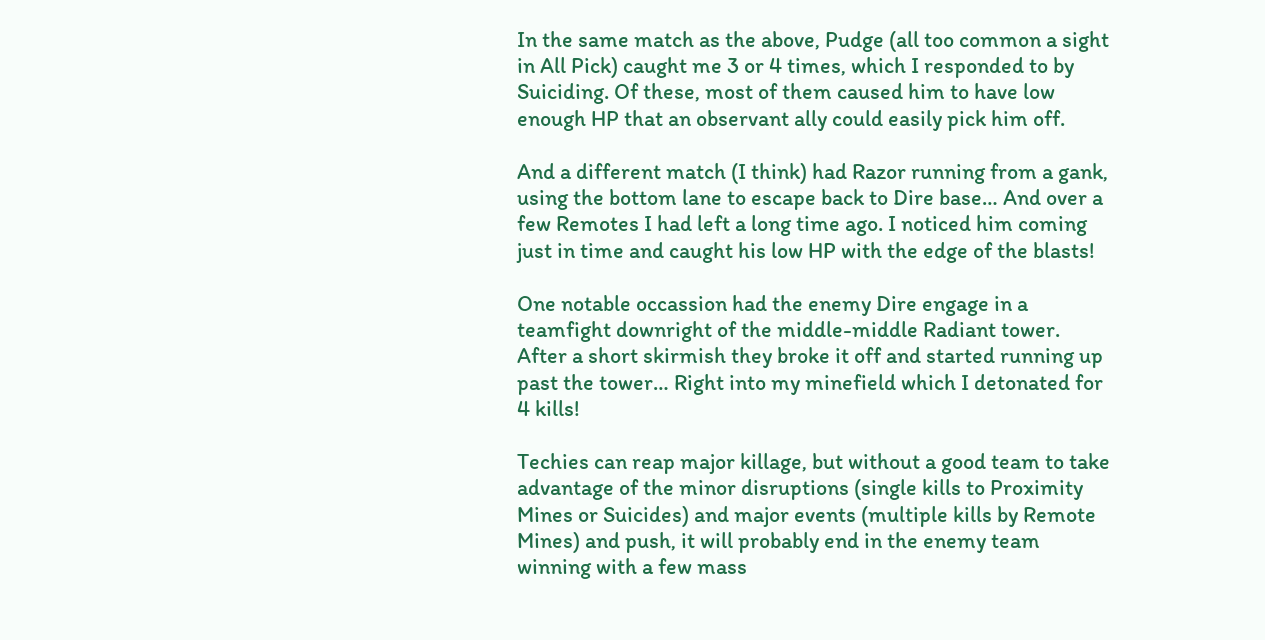In the same match as the above, Pudge (all too common a sight in All Pick) caught me 3 or 4 times, which I responded to by Suiciding. Of these, most of them caused him to have low enough HP that an observant ally could easily pick him off.

And a different match (I think) had Razor running from a gank, using the bottom lane to escape back to Dire base… And over a few Remotes I had left a long time ago. I noticed him coming just in time and caught his low HP with the edge of the blasts!

One notable occassion had the enemy Dire engage in a teamfight downright of the middle-middle Radiant tower. After a short skirmish they broke it off and started running up past the tower… Right into my minefield which I detonated for 4 kills!

Techies can reap major killage, but without a good team to take advantage of the minor disruptions (single kills to Proximity Mines or Suicides) and major events (multiple kills by Remote Mines) and push, it will probably end in the enemy team winning with a few mass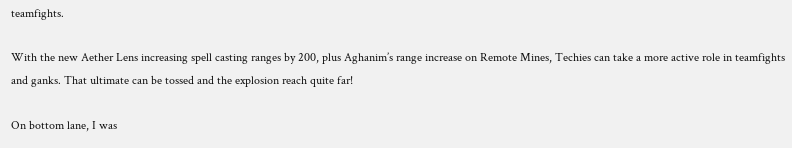teamfights.

With the new Aether Lens increasing spell casting ranges by 200, plus Aghanim’s range increase on Remote Mines, Techies can take a more active role in teamfights and ganks. That ultimate can be tossed and the explosion reach quite far!

On bottom lane, I was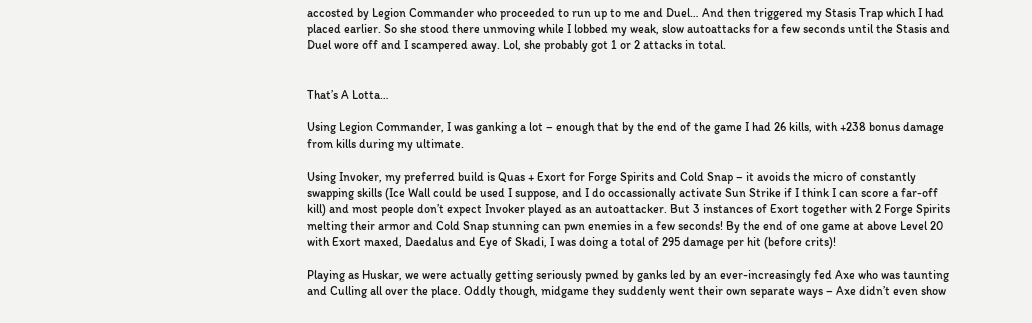accosted by Legion Commander who proceeded to run up to me and Duel… And then triggered my Stasis Trap which I had placed earlier. So she stood there unmoving while I lobbed my weak, slow autoattacks for a few seconds until the Stasis and Duel wore off and I scampered away. Lol, she probably got 1 or 2 attacks in total.


That’s A Lotta…

Using Legion Commander, I was ganking a lot – enough that by the end of the game I had 26 kills, with +238 bonus damage from kills during my ultimate.

Using Invoker, my preferred build is Quas + Exort for Forge Spirits and Cold Snap – it avoids the micro of constantly swapping skills (Ice Wall could be used I suppose, and I do occassionally activate Sun Strike if I think I can score a far-off kill) and most people don’t expect Invoker played as an autoattacker. But 3 instances of Exort together with 2 Forge Spirits melting their armor and Cold Snap stunning can pwn enemies in a few seconds! By the end of one game at above Level 20 with Exort maxed, Daedalus and Eye of Skadi, I was doing a total of 295 damage per hit (before crits)!

Playing as Huskar, we were actually getting seriously pwned by ganks led by an ever-increasingly fed Axe who was taunting and Culling all over the place. Oddly though, midgame they suddenly went their own separate ways – Axe didn’t even show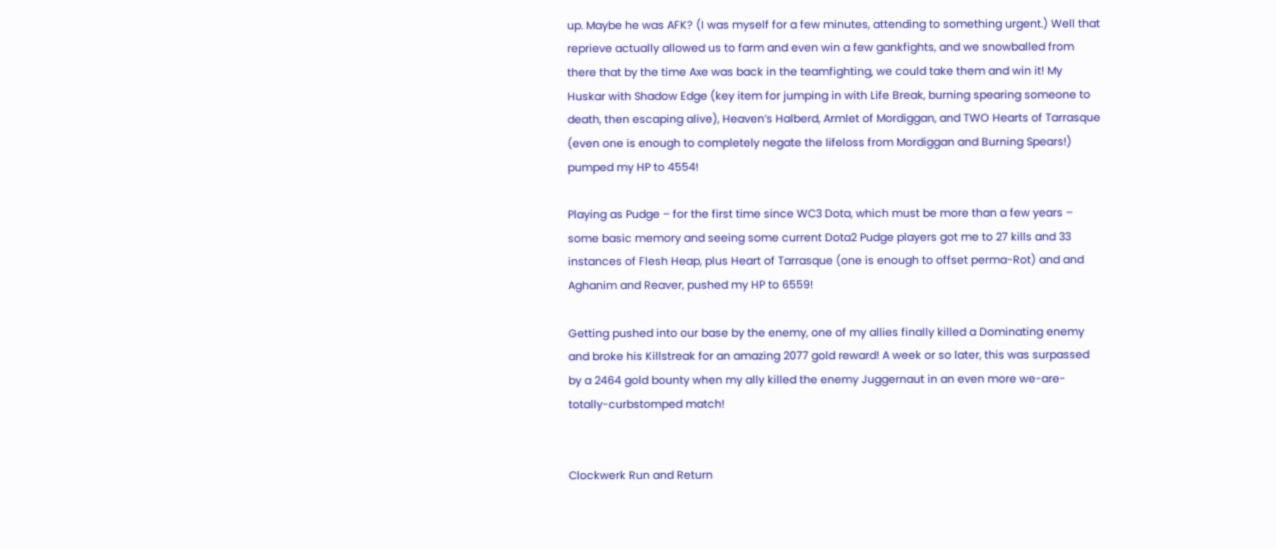up. Maybe he was AFK? (I was myself for a few minutes, attending to something urgent.) Well that reprieve actually allowed us to farm and even win a few gankfights, and we snowballed from there that by the time Axe was back in the teamfighting, we could take them and win it! My Huskar with Shadow Edge (key item for jumping in with Life Break, burning spearing someone to death, then escaping alive), Heaven’s Halberd, Armlet of Mordiggan, and TWO Hearts of Tarrasque (even one is enough to completely negate the lifeloss from Mordiggan and Burning Spears!) pumped my HP to 4554!

Playing as Pudge – for the first time since WC3 Dota, which must be more than a few years – some basic memory and seeing some current Dota2 Pudge players got me to 27 kills and 33 instances of Flesh Heap, plus Heart of Tarrasque (one is enough to offset perma-Rot) and and Aghanim and Reaver, pushed my HP to 6559!

Getting pushed into our base by the enemy, one of my allies finally killed a Dominating enemy and broke his Killstreak for an amazing 2077 gold reward! A week or so later, this was surpassed by a 2464 gold bounty when my ally killed the enemy Juggernaut in an even more we-are-totally-curbstomped match!


Clockwerk Run and Return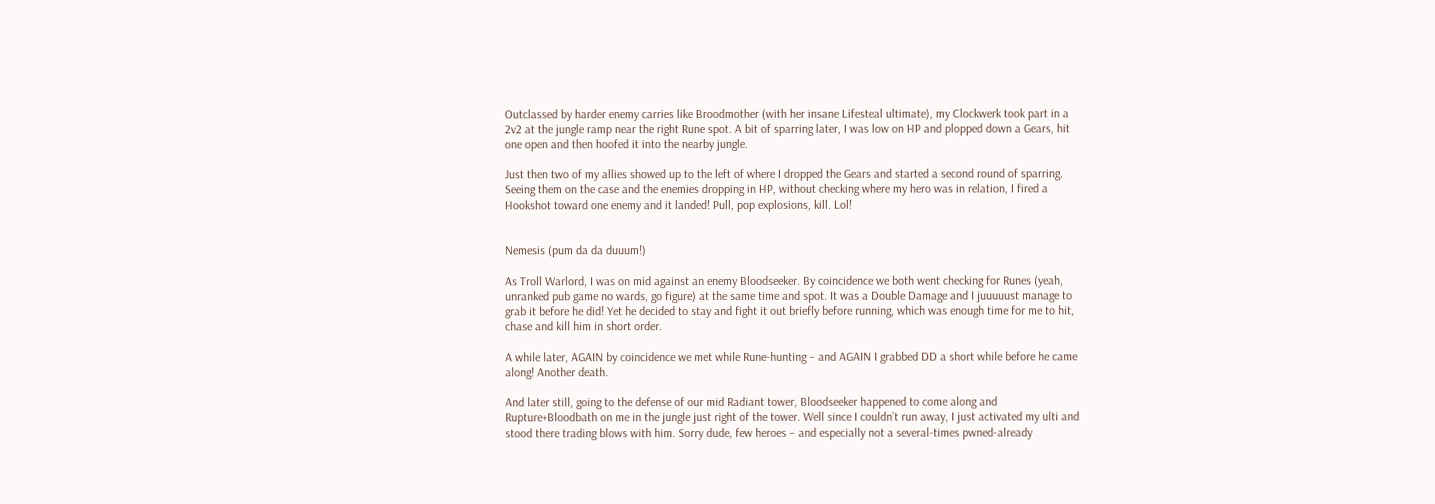Outclassed by harder enemy carries like Broodmother (with her insane Lifesteal ultimate), my Clockwerk took part in a 2v2 at the jungle ramp near the right Rune spot. A bit of sparring later, I was low on HP and plopped down a Gears, hit one open and then hoofed it into the nearby jungle.

Just then two of my allies showed up to the left of where I dropped the Gears and started a second round of sparring. Seeing them on the case and the enemies dropping in HP, without checking where my hero was in relation, I fired a Hookshot toward one enemy and it landed! Pull, pop explosions, kill. Lol!


Nemesis (pum da da duuum!)

As Troll Warlord, I was on mid against an enemy Bloodseeker. By coincidence we both went checking for Runes (yeah, unranked pub game no wards, go figure) at the same time and spot. It was a Double Damage and I juuuuust manage to grab it before he did! Yet he decided to stay and fight it out briefly before running, which was enough time for me to hit, chase and kill him in short order.

A while later, AGAIN by coincidence we met while Rune-hunting – and AGAIN I grabbed DD a short while before he came along! Another death.

And later still, going to the defense of our mid Radiant tower, Bloodseeker happened to come along and Rupture+Bloodbath on me in the jungle just right of the tower. Well since I couldn’t run away, I just activated my ulti and stood there trading blows with him. Sorry dude, few heroes – and especially not a several-times pwned-already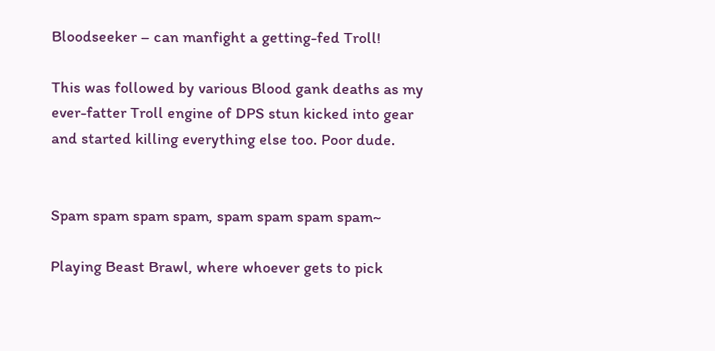Bloodseeker – can manfight a getting-fed Troll!

This was followed by various Blood gank deaths as my ever-fatter Troll engine of DPS stun kicked into gear and started killing everything else too. Poor dude.


Spam spam spam spam, spam spam spam spam~

Playing Beast Brawl, where whoever gets to pick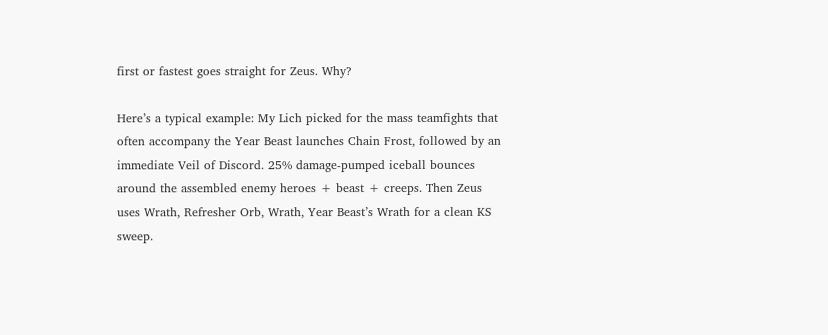first or fastest goes straight for Zeus. Why?

Here’s a typical example: My Lich picked for the mass teamfights that often accompany the Year Beast launches Chain Frost, followed by an immediate Veil of Discord. 25% damage-pumped iceball bounces around the assembled enemy heroes + beast + creeps. Then Zeus uses Wrath, Refresher Orb, Wrath, Year Beast’s Wrath for a clean KS sweep.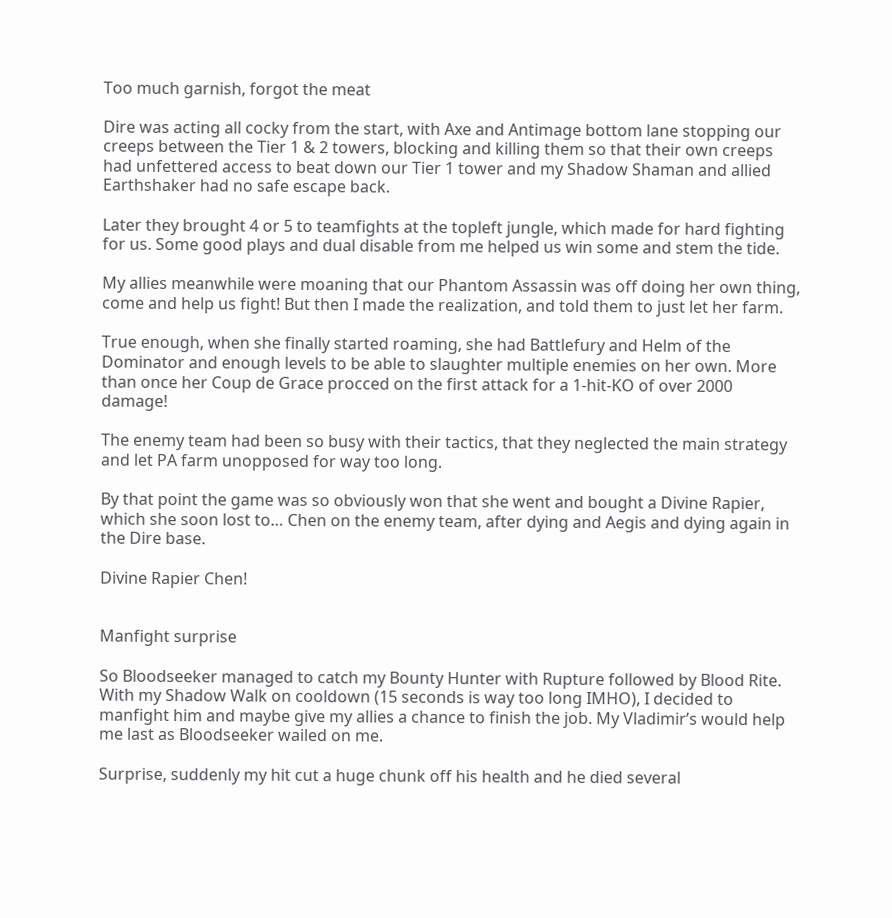Too much garnish, forgot the meat

Dire was acting all cocky from the start, with Axe and Antimage bottom lane stopping our creeps between the Tier 1 & 2 towers, blocking and killing them so that their own creeps had unfettered access to beat down our Tier 1 tower and my Shadow Shaman and allied Earthshaker had no safe escape back.

Later they brought 4 or 5 to teamfights at the topleft jungle, which made for hard fighting for us. Some good plays and dual disable from me helped us win some and stem the tide.

My allies meanwhile were moaning that our Phantom Assassin was off doing her own thing, come and help us fight! But then I made the realization, and told them to just let her farm.

True enough, when she finally started roaming, she had Battlefury and Helm of the Dominator and enough levels to be able to slaughter multiple enemies on her own. More than once her Coup de Grace procced on the first attack for a 1-hit-KO of over 2000 damage!

The enemy team had been so busy with their tactics, that they neglected the main strategy and let PA farm unopposed for way too long.

By that point the game was so obviously won that she went and bought a Divine Rapier, which she soon lost to… Chen on the enemy team, after dying and Aegis and dying again in the Dire base.

Divine Rapier Chen!


Manfight surprise

So Bloodseeker managed to catch my Bounty Hunter with Rupture followed by Blood Rite. With my Shadow Walk on cooldown (15 seconds is way too long IMHO), I decided to manfight him and maybe give my allies a chance to finish the job. My Vladimir’s would help me last as Bloodseeker wailed on me.

Surprise, suddenly my hit cut a huge chunk off his health and he died several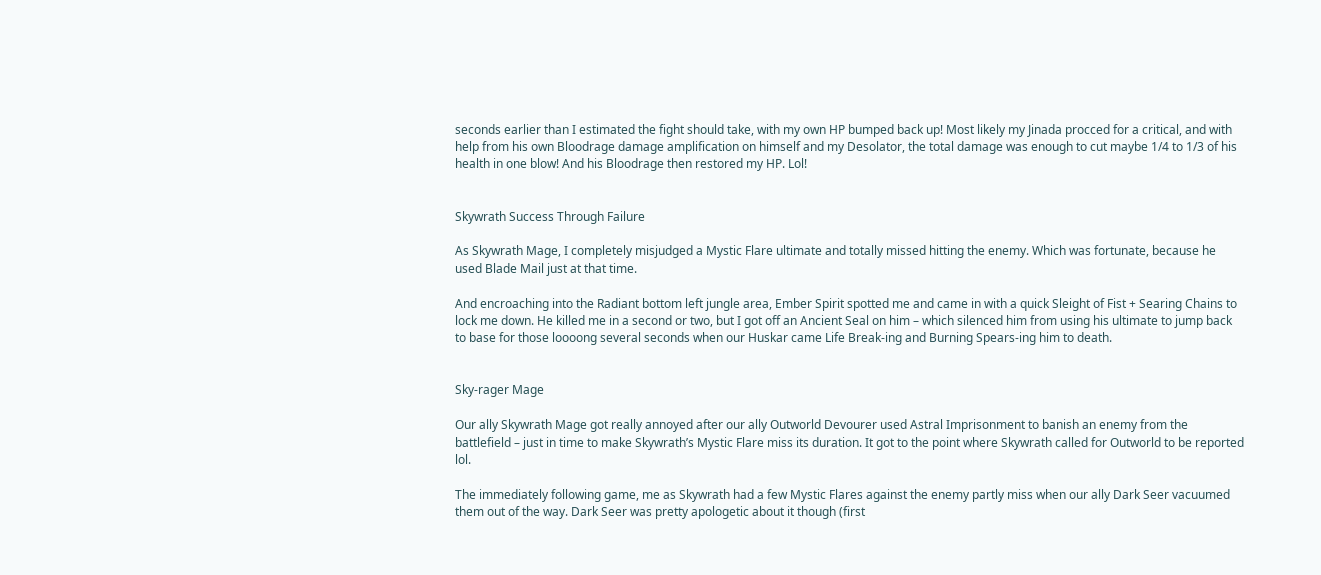seconds earlier than I estimated the fight should take, with my own HP bumped back up! Most likely my Jinada procced for a critical, and with help from his own Bloodrage damage amplification on himself and my Desolator, the total damage was enough to cut maybe 1/4 to 1/3 of his health in one blow! And his Bloodrage then restored my HP. Lol!


Skywrath Success Through Failure

As Skywrath Mage, I completely misjudged a Mystic Flare ultimate and totally missed hitting the enemy. Which was fortunate, because he used Blade Mail just at that time.

And encroaching into the Radiant bottom left jungle area, Ember Spirit spotted me and came in with a quick Sleight of Fist + Searing Chains to lock me down. He killed me in a second or two, but I got off an Ancient Seal on him – which silenced him from using his ultimate to jump back to base for those loooong several seconds when our Huskar came Life Break-ing and Burning Spears-ing him to death.


Sky-rager Mage

Our ally Skywrath Mage got really annoyed after our ally Outworld Devourer used Astral Imprisonment to banish an enemy from the battlefield – just in time to make Skywrath’s Mystic Flare miss its duration. It got to the point where Skywrath called for Outworld to be reported lol.

The immediately following game, me as Skywrath had a few Mystic Flares against the enemy partly miss when our ally Dark Seer vacuumed them out of the way. Dark Seer was pretty apologetic about it though (first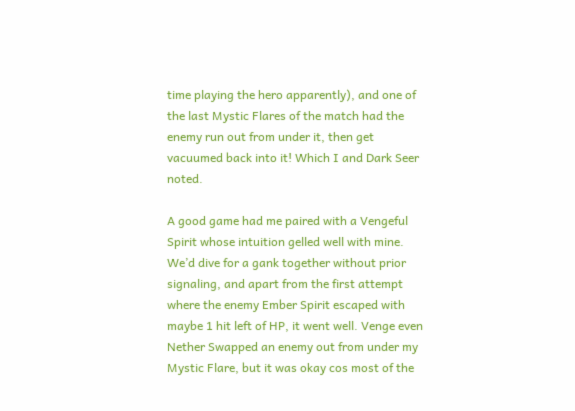time playing the hero apparently), and one of the last Mystic Flares of the match had the enemy run out from under it, then get vacuumed back into it! Which I and Dark Seer noted.

A good game had me paired with a Vengeful Spirit whose intuition gelled well with mine. We’d dive for a gank together without prior signaling, and apart from the first attempt where the enemy Ember Spirit escaped with maybe 1 hit left of HP, it went well. Venge even Nether Swapped an enemy out from under my Mystic Flare, but it was okay cos most of the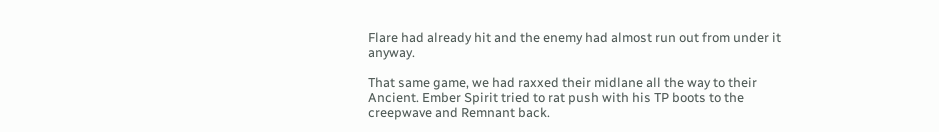Flare had already hit and the enemy had almost run out from under it anyway.

That same game, we had raxxed their midlane all the way to their Ancient. Ember Spirit tried to rat push with his TP boots to the creepwave and Remnant back.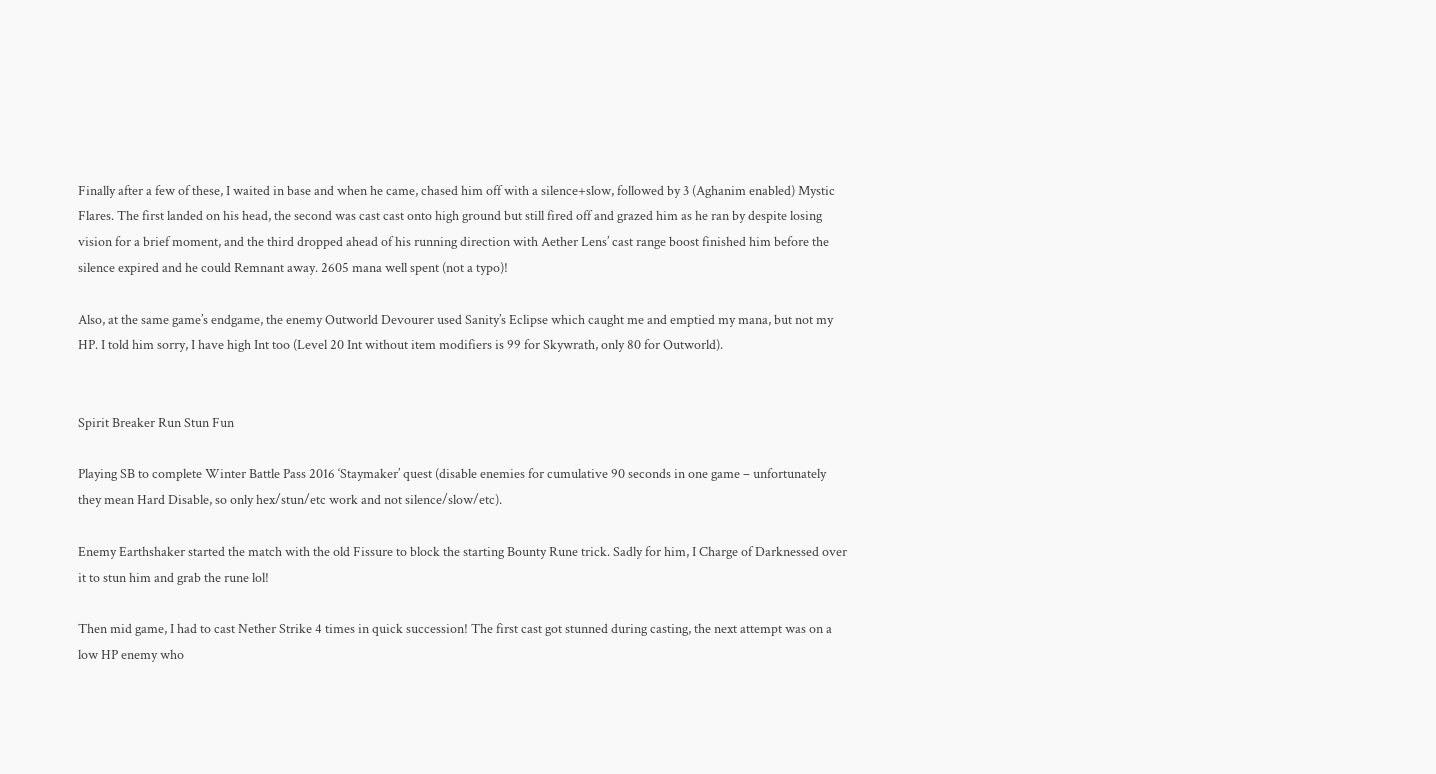Finally after a few of these, I waited in base and when he came, chased him off with a silence+slow, followed by 3 (Aghanim enabled) Mystic Flares. The first landed on his head, the second was cast cast onto high ground but still fired off and grazed him as he ran by despite losing vision for a brief moment, and the third dropped ahead of his running direction with Aether Lens’ cast range boost finished him before the silence expired and he could Remnant away. 2605 mana well spent (not a typo)!

Also, at the same game’s endgame, the enemy Outworld Devourer used Sanity’s Eclipse which caught me and emptied my mana, but not my HP. I told him sorry, I have high Int too (Level 20 Int without item modifiers is 99 for Skywrath, only 80 for Outworld).


Spirit Breaker Run Stun Fun

Playing SB to complete Winter Battle Pass 2016 ‘Staymaker’ quest (disable enemies for cumulative 90 seconds in one game – unfortunately they mean Hard Disable, so only hex/stun/etc work and not silence/slow/etc).

Enemy Earthshaker started the match with the old Fissure to block the starting Bounty Rune trick. Sadly for him, I Charge of Darknessed over it to stun him and grab the rune lol!

Then mid game, I had to cast Nether Strike 4 times in quick succession! The first cast got stunned during casting, the next attempt was on a low HP enemy who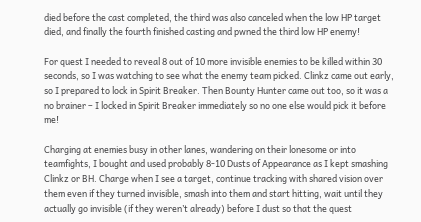died before the cast completed, the third was also canceled when the low HP target died, and finally the fourth finished casting and pwned the third low HP enemy!

For quest I needed to reveal 8 out of 10 more invisible enemies to be killed within 30 seconds, so I was watching to see what the enemy team picked. Clinkz came out early, so I prepared to lock in Spirit Breaker. Then Bounty Hunter came out too, so it was a no brainer – I locked in Spirit Breaker immediately so no one else would pick it before me!

Charging at enemies busy in other lanes, wandering on their lonesome or into teamfights, I bought and used probably 8-10 Dusts of Appearance as I kept smashing Clinkz or BH. Charge when I see a target, continue tracking with shared vision over them even if they turned invisible, smash into them and start hitting, wait until they actually go invisible (if they weren’t already) before I dust so that the quest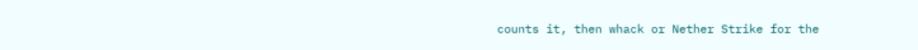counts it, then whack or Nether Strike for the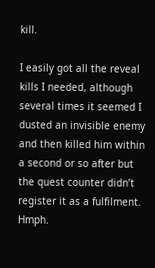kill.

I easily got all the reveal kills I needed, although several times it seemed I dusted an invisible enemy and then killed him within a second or so after but the quest counter didn’t register it as a fulfilment. Hmph.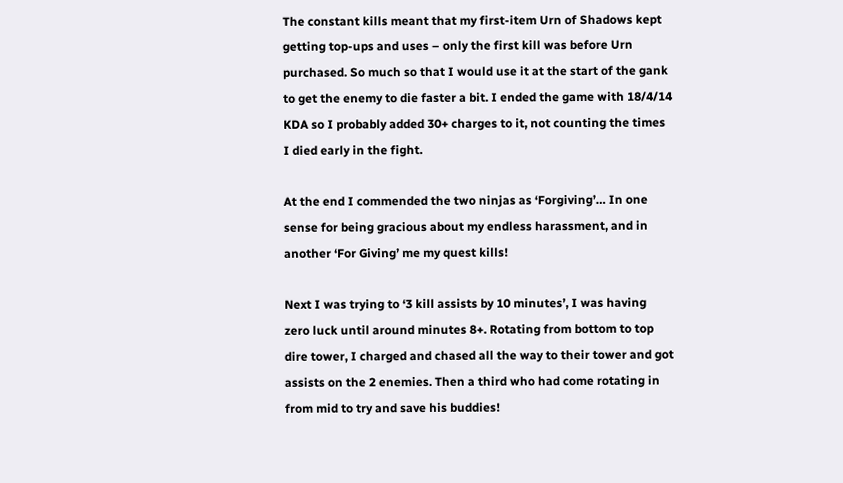The constant kills meant that my first-item Urn of Shadows kept getting top-ups and uses – only the first kill was before Urn purchased. So much so that I would use it at the start of the gank to get the enemy to die faster a bit. I ended the game with 18/4/14 KDA so I probably added 30+ charges to it, not counting the times I died early in the fight.

At the end I commended the two ninjas as ‘Forgiving’… In one sense for being gracious about my endless harassment, and in another ‘For Giving’ me my quest kills!

Next I was trying to ‘3 kill assists by 10 minutes’, I was having zero luck until around minutes 8+. Rotating from bottom to top dire tower, I charged and chased all the way to their tower and got assists on the 2 enemies. Then a third who had come rotating in from mid to try and save his buddies!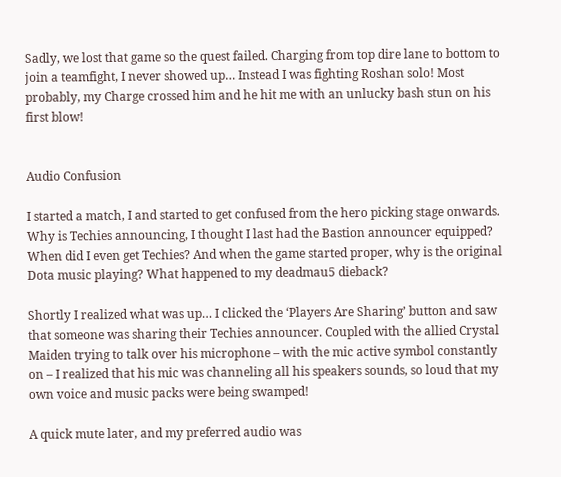Sadly, we lost that game so the quest failed. Charging from top dire lane to bottom to join a teamfight, I never showed up… Instead I was fighting Roshan solo! Most probably, my Charge crossed him and he hit me with an unlucky bash stun on his first blow!


Audio Confusion

I started a match, I and started to get confused from the hero picking stage onwards. Why is Techies announcing, I thought I last had the Bastion announcer equipped? When did I even get Techies? And when the game started proper, why is the original Dota music playing? What happened to my deadmau5 dieback?

Shortly I realized what was up… I clicked the ‘Players Are Sharing’ button and saw that someone was sharing their Techies announcer. Coupled with the allied Crystal Maiden trying to talk over his microphone – with the mic active symbol constantly on – I realized that his mic was channeling all his speakers sounds, so loud that my own voice and music packs were being swamped!

A quick mute later, and my preferred audio was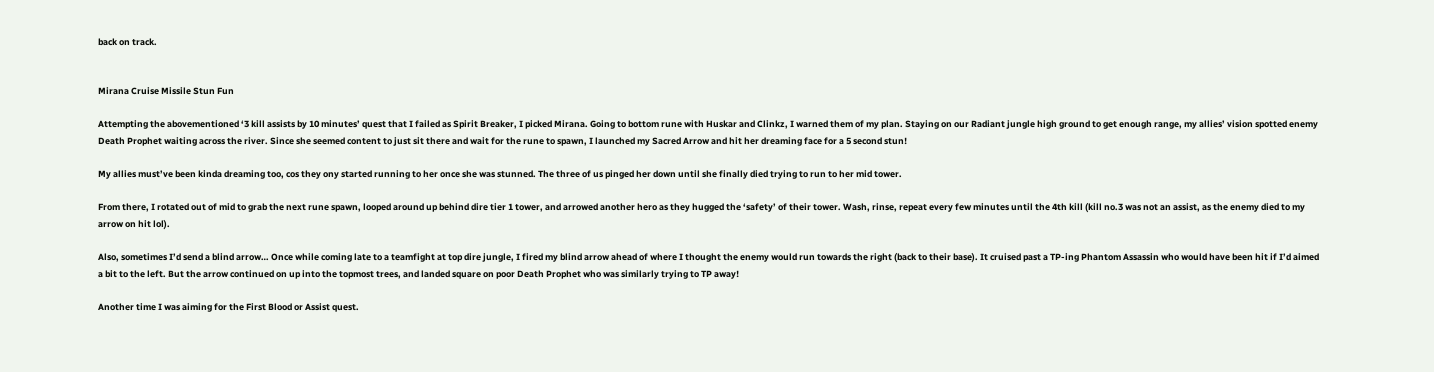back on track.


Mirana Cruise Missile Stun Fun

Attempting the abovementioned ‘3 kill assists by 10 minutes’ quest that I failed as Spirit Breaker, I picked Mirana. Going to bottom rune with Huskar and Clinkz, I warned them of my plan. Staying on our Radiant jungle high ground to get enough range, my allies’ vision spotted enemy Death Prophet waiting across the river. Since she seemed content to just sit there and wait for the rune to spawn, I launched my Sacred Arrow and hit her dreaming face for a 5 second stun!

My allies must’ve been kinda dreaming too, cos they ony started running to her once she was stunned. The three of us pinged her down until she finally died trying to run to her mid tower.

From there, I rotated out of mid to grab the next rune spawn, looped around up behind dire tier 1 tower, and arrowed another hero as they hugged the ‘safety’ of their tower. Wash, rinse, repeat every few minutes until the 4th kill (kill no.3 was not an assist, as the enemy died to my arrow on hit lol).

Also, sometimes I’d send a blind arrow… Once while coming late to a teamfight at top dire jungle, I fired my blind arrow ahead of where I thought the enemy would run towards the right (back to their base). It cruised past a TP-ing Phantom Assassin who would have been hit if I’d aimed a bit to the left. But the arrow continued on up into the topmost trees, and landed square on poor Death Prophet who was similarly trying to TP away!

Another time I was aiming for the First Blood or Assist quest.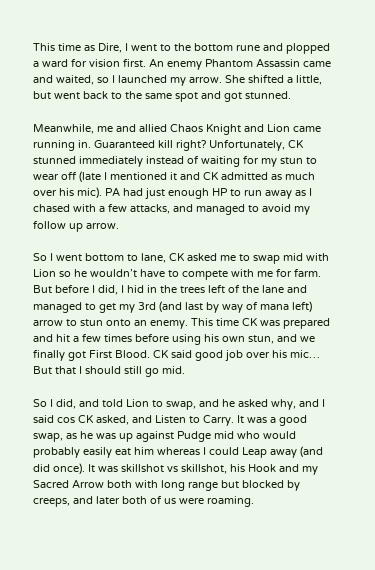This time as Dire, I went to the bottom rune and plopped a ward for vision first. An enemy Phantom Assassin came and waited, so I launched my arrow. She shifted a little, but went back to the same spot and got stunned.

Meanwhile, me and allied Chaos Knight and Lion came running in. Guaranteed kill right? Unfortunately, CK stunned immediately instead of waiting for my stun to wear off (late I mentioned it and CK admitted as much over his mic). PA had just enough HP to run away as I chased with a few attacks, and managed to avoid my follow up arrow.

So I went bottom to lane, CK asked me to swap mid with Lion so he wouldn’t have to compete with me for farm. But before I did, I hid in the trees left of the lane and managed to get my 3rd (and last by way of mana left) arrow to stun onto an enemy. This time CK was prepared and hit a few times before using his own stun, and we finally got First Blood. CK said good job over his mic… But that I should still go mid.

So I did, and told Lion to swap, and he asked why, and I said cos CK asked, and Listen to Carry. It was a good swap, as he was up against Pudge mid who would probably easily eat him whereas I could Leap away (and did once). It was skillshot vs skillshot, his Hook and my Sacred Arrow both with long range but blocked by creeps, and later both of us were roaming.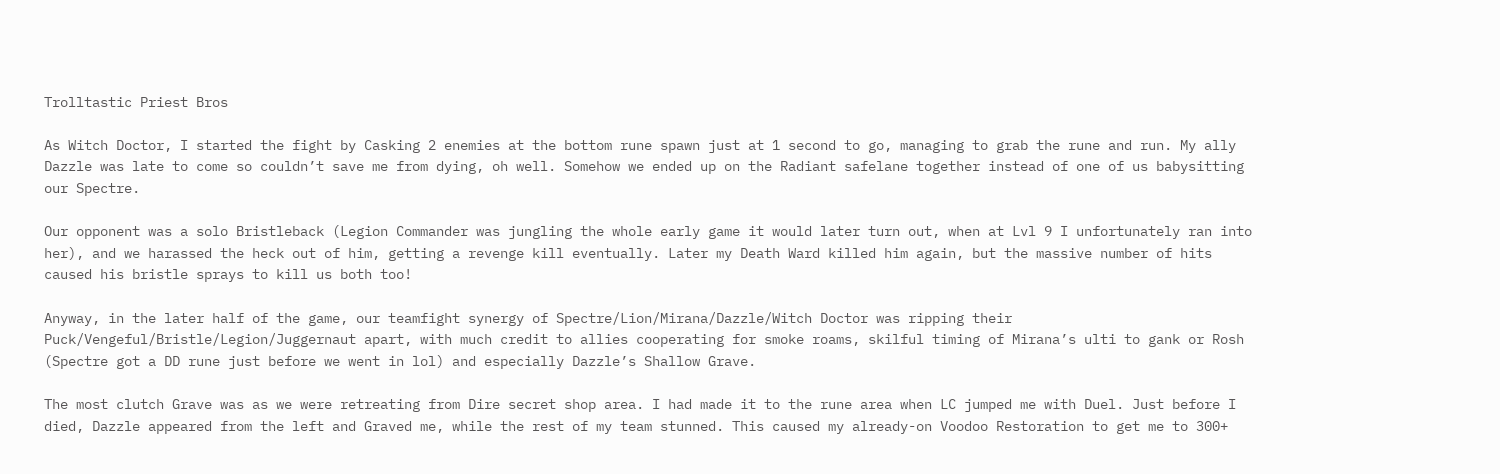Trolltastic Priest Bros

As Witch Doctor, I started the fight by Casking 2 enemies at the bottom rune spawn just at 1 second to go, managing to grab the rune and run. My ally Dazzle was late to come so couldn’t save me from dying, oh well. Somehow we ended up on the Radiant safelane together instead of one of us babysitting our Spectre.

Our opponent was a solo Bristleback (Legion Commander was jungling the whole early game it would later turn out, when at Lvl 9 I unfortunately ran into her), and we harassed the heck out of him, getting a revenge kill eventually. Later my Death Ward killed him again, but the massive number of hits caused his bristle sprays to kill us both too!

Anyway, in the later half of the game, our teamfight synergy of Spectre/Lion/Mirana/Dazzle/Witch Doctor was ripping their Puck/Vengeful/Bristle/Legion/Juggernaut apart, with much credit to allies cooperating for smoke roams, skilful timing of Mirana’s ulti to gank or Rosh (Spectre got a DD rune just before we went in lol) and especially Dazzle’s Shallow Grave.

The most clutch Grave was as we were retreating from Dire secret shop area. I had made it to the rune area when LC jumped me with Duel. Just before I died, Dazzle appeared from the left and Graved me, while the rest of my team stunned. This caused my already-on Voodoo Restoration to get me to 300+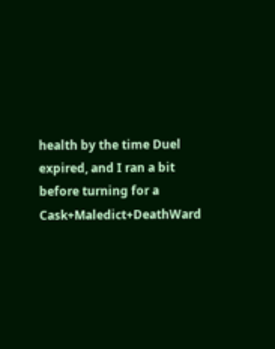health by the time Duel expired, and I ran a bit before turning for a Cask+Maledict+DeathWard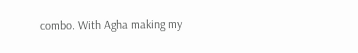combo. With Agha making my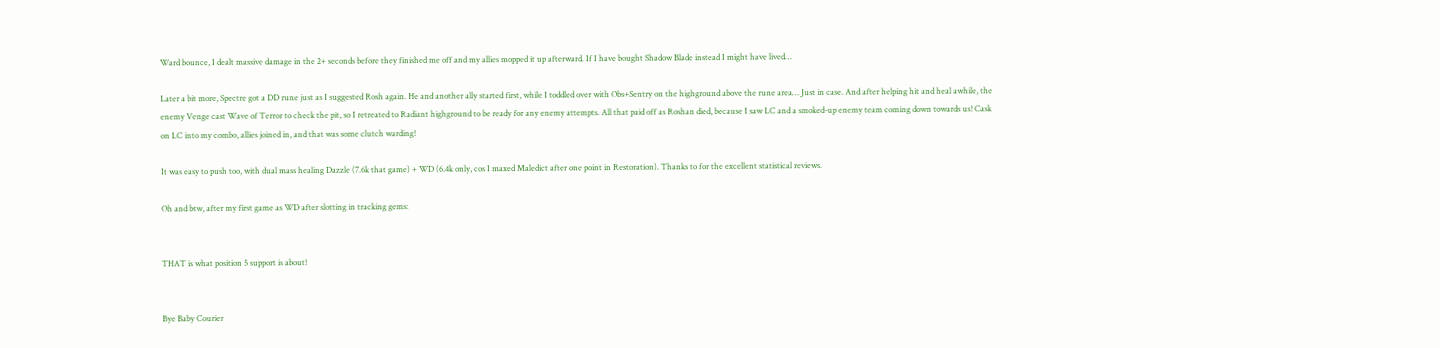Ward bounce, I dealt massive damage in the 2+ seconds before they finished me off and my allies mopped it up afterward. If I have bought Shadow Blade instead I might have lived…

Later a bit more, Spectre got a DD rune just as I suggested Rosh again. He and another ally started first, while I toddled over with Obs+Sentry on the highground above the rune area… Just in case. And after helping hit and heal awhile, the enemy Venge cast Wave of Terror to check the pit, so I retreated to Radiant highground to be ready for any enemy attempts. All that paid off as Roshan died, because I saw LC and a smoked-up enemy team coming down towards us! Cask on LC into my combo, allies joined in, and that was some clutch warding!

It was easy to push too, with dual mass healing Dazzle (7.6k that game) + WD (6.4k only, cos I maxed Maledict after one point in Restoration). Thanks to for the excellent statistical reviews.

Oh and btw, after my first game as WD after slotting in tracking gems:


THAT is what position 5 support is about!


Bye Baby Courier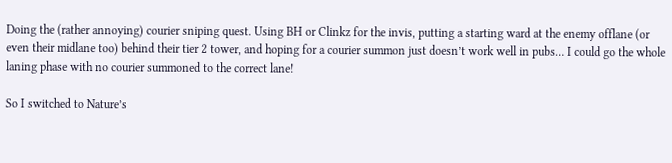Doing the (rather annoying) courier sniping quest. Using BH or Clinkz for the invis, putting a starting ward at the enemy offlane (or even their midlane too) behind their tier 2 tower, and hoping for a courier summon just doesn’t work well in pubs… I could go the whole laning phase with no courier summoned to the correct lane!

So I switched to Nature’s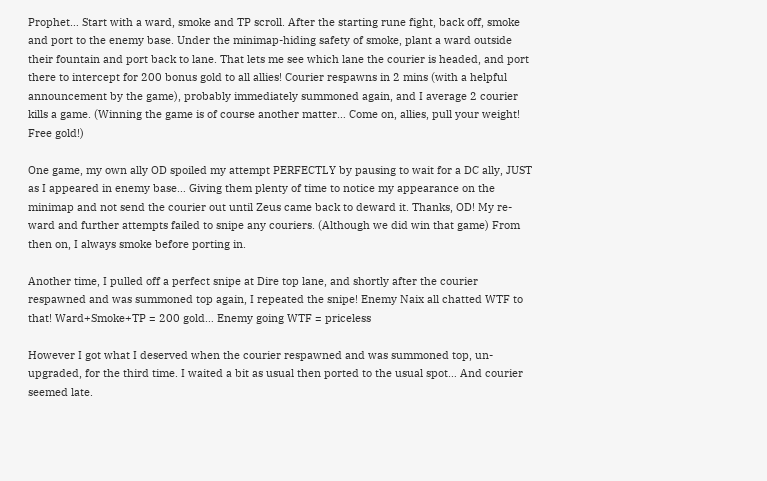Prophet… Start with a ward, smoke and TP scroll. After the starting rune fight, back off, smoke and port to the enemy base. Under the minimap-hiding safety of smoke, plant a ward outside their fountain and port back to lane. That lets me see which lane the courier is headed, and port there to intercept for 200 bonus gold to all allies! Courier respawns in 2 mins (with a helpful announcement by the game), probably immediately summoned again, and I average 2 courier kills a game. (Winning the game is of course another matter… Come on, allies, pull your weight! Free gold!)

One game, my own ally OD spoiled my attempt PERFECTLY by pausing to wait for a DC ally, JUST as I appeared in enemy base… Giving them plenty of time to notice my appearance on the minimap and not send the courier out until Zeus came back to deward it. Thanks, OD! My re-ward and further attempts failed to snipe any couriers. (Although we did win that game) From then on, I always smoke before porting in.

Another time, I pulled off a perfect snipe at Dire top lane, and shortly after the courier respawned and was summoned top again, I repeated the snipe! Enemy Naix all chatted WTF to that! Ward+Smoke+TP = 200 gold… Enemy going WTF = priceless

However I got what I deserved when the courier respawned and was summoned top, un-upgraded, for the third time. I waited a bit as usual then ported to the usual spot… And courier seemed late.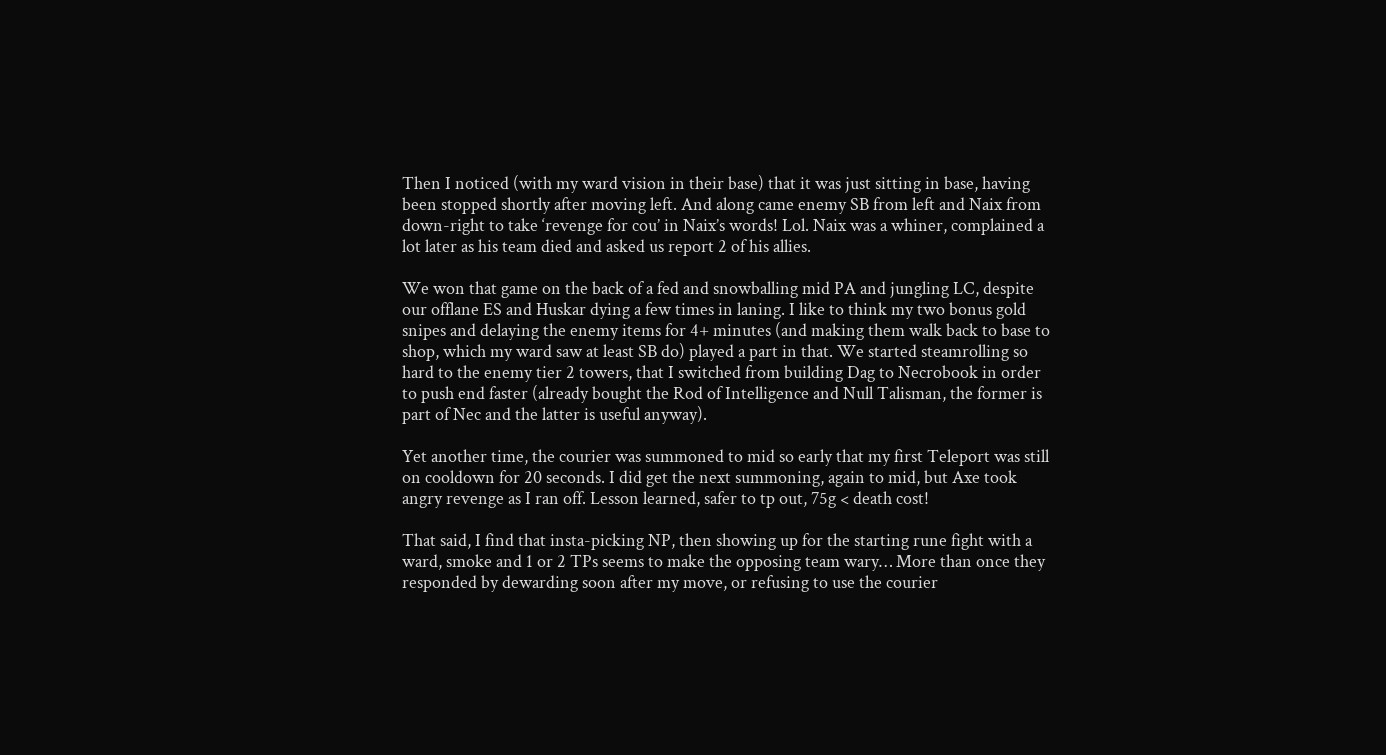Then I noticed (with my ward vision in their base) that it was just sitting in base, having been stopped shortly after moving left. And along came enemy SB from left and Naix from down-right to take ‘revenge for cou’ in Naix’s words! Lol. Naix was a whiner, complained a lot later as his team died and asked us report 2 of his allies.

We won that game on the back of a fed and snowballing mid PA and jungling LC, despite our offlane ES and Huskar dying a few times in laning. I like to think my two bonus gold snipes and delaying the enemy items for 4+ minutes (and making them walk back to base to shop, which my ward saw at least SB do) played a part in that. We started steamrolling so hard to the enemy tier 2 towers, that I switched from building Dag to Necrobook in order to push end faster (already bought the Rod of Intelligence and Null Talisman, the former is part of Nec and the latter is useful anyway).

Yet another time, the courier was summoned to mid so early that my first Teleport was still on cooldown for 20 seconds. I did get the next summoning, again to mid, but Axe took angry revenge as I ran off. Lesson learned, safer to tp out, 75g < death cost!

That said, I find that insta-picking NP, then showing up for the starting rune fight with a ward, smoke and 1 or 2 TPs seems to make the opposing team wary… More than once they responded by dewarding soon after my move, or refusing to use the courier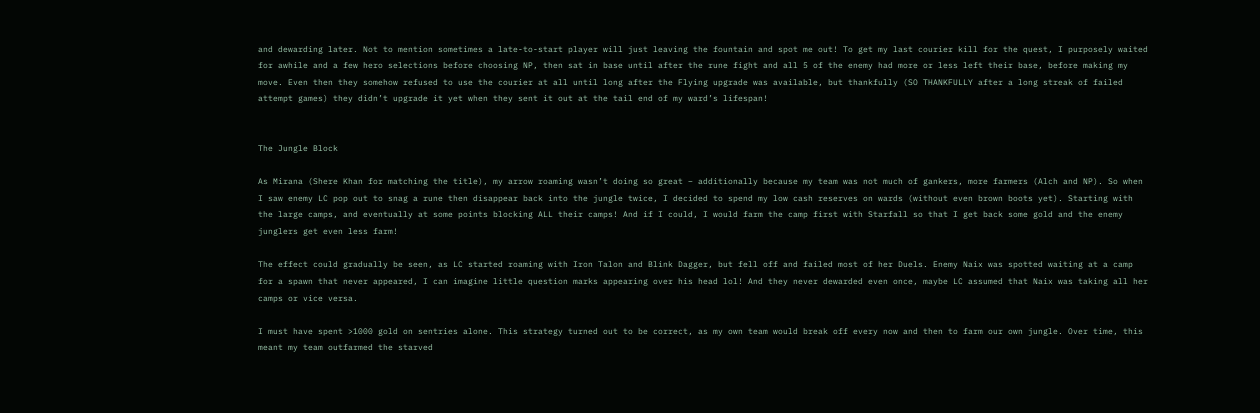and dewarding later. Not to mention sometimes a late-to-start player will just leaving the fountain and spot me out! To get my last courier kill for the quest, I purposely waited for awhile and a few hero selections before choosing NP, then sat in base until after the rune fight and all 5 of the enemy had more or less left their base, before making my move. Even then they somehow refused to use the courier at all until long after the Flying upgrade was available, but thankfully (SO THANKFULLY after a long streak of failed attempt games) they didn’t upgrade it yet when they sent it out at the tail end of my ward’s lifespan!


The Jungle Block

As Mirana (Shere Khan for matching the title), my arrow roaming wasn’t doing so great – additionally because my team was not much of gankers, more farmers (Alch and NP). So when I saw enemy LC pop out to snag a rune then disappear back into the jungle twice, I decided to spend my low cash reserves on wards (without even brown boots yet). Starting with the large camps, and eventually at some points blocking ALL their camps! And if I could, I would farm the camp first with Starfall so that I get back some gold and the enemy junglers get even less farm!

The effect could gradually be seen, as LC started roaming with Iron Talon and Blink Dagger, but fell off and failed most of her Duels. Enemy Naix was spotted waiting at a camp for a spawn that never appeared, I can imagine little question marks appearing over his head lol! And they never dewarded even once, maybe LC assumed that Naix was taking all her camps or vice versa.

I must have spent >1000 gold on sentries alone. This strategy turned out to be correct, as my own team would break off every now and then to farm our own jungle. Over time, this meant my team outfarmed the starved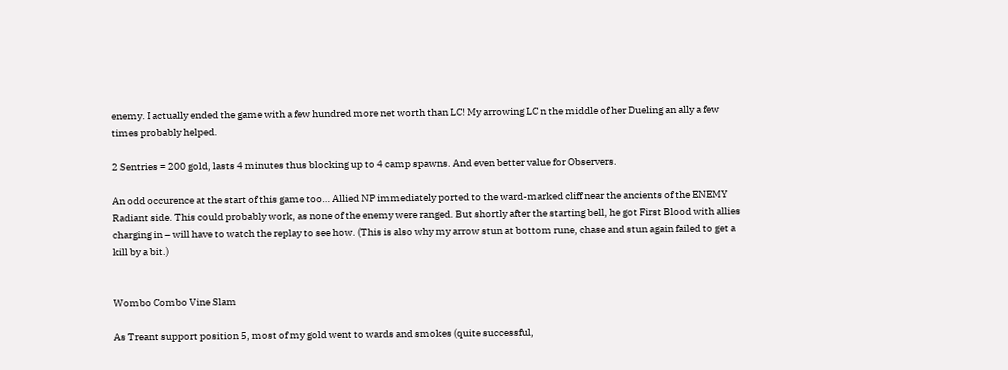enemy. I actually ended the game with a few hundred more net worth than LC! My arrowing LC n the middle of her Dueling an ally a few times probably helped.

2 Sentries = 200 gold, lasts 4 minutes thus blocking up to 4 camp spawns. And even better value for Observers.

An odd occurence at the start of this game too… Allied NP immediately ported to the ward-marked cliff near the ancients of the ENEMY Radiant side. This could probably work, as none of the enemy were ranged. But shortly after the starting bell, he got First Blood with allies charging in – will have to watch the replay to see how. (This is also why my arrow stun at bottom rune, chase and stun again failed to get a kill by a bit.)


Wombo Combo Vine Slam

As Treant support position 5, most of my gold went to wards and smokes (quite successful,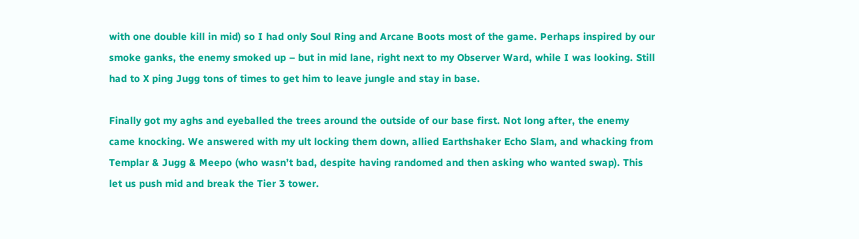with one double kill in mid) so I had only Soul Ring and Arcane Boots most of the game. Perhaps inspired by our smoke ganks, the enemy smoked up – but in mid lane, right next to my Observer Ward, while I was looking. Still had to X ping Jugg tons of times to get him to leave jungle and stay in base.

Finally got my aghs and eyeballed the trees around the outside of our base first. Not long after, the enemy came knocking. We answered with my ult locking them down, allied Earthshaker Echo Slam, and whacking from Templar & Jugg & Meepo (who wasn’t bad, despite having randomed and then asking who wanted swap). This let us push mid and break the Tier 3 tower.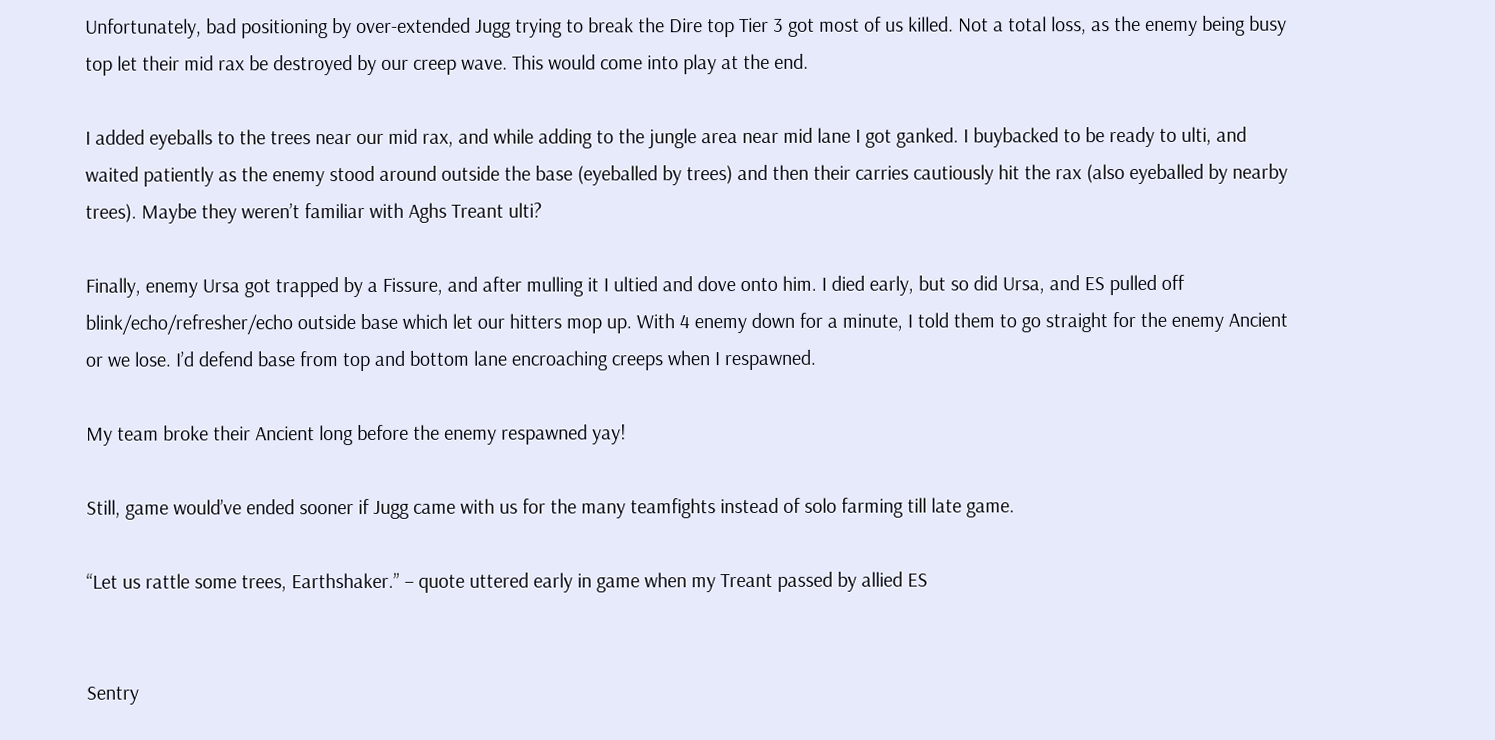Unfortunately, bad positioning by over-extended Jugg trying to break the Dire top Tier 3 got most of us killed. Not a total loss, as the enemy being busy top let their mid rax be destroyed by our creep wave. This would come into play at the end.

I added eyeballs to the trees near our mid rax, and while adding to the jungle area near mid lane I got ganked. I buybacked to be ready to ulti, and waited patiently as the enemy stood around outside the base (eyeballed by trees) and then their carries cautiously hit the rax (also eyeballed by nearby trees). Maybe they weren’t familiar with Aghs Treant ulti?

Finally, enemy Ursa got trapped by a Fissure, and after mulling it I ultied and dove onto him. I died early, but so did Ursa, and ES pulled off blink/echo/refresher/echo outside base which let our hitters mop up. With 4 enemy down for a minute, I told them to go straight for the enemy Ancient or we lose. I’d defend base from top and bottom lane encroaching creeps when I respawned.

My team broke their Ancient long before the enemy respawned yay!

Still, game would’ve ended sooner if Jugg came with us for the many teamfights instead of solo farming till late game.

“Let us rattle some trees, Earthshaker.” – quote uttered early in game when my Treant passed by allied ES


Sentry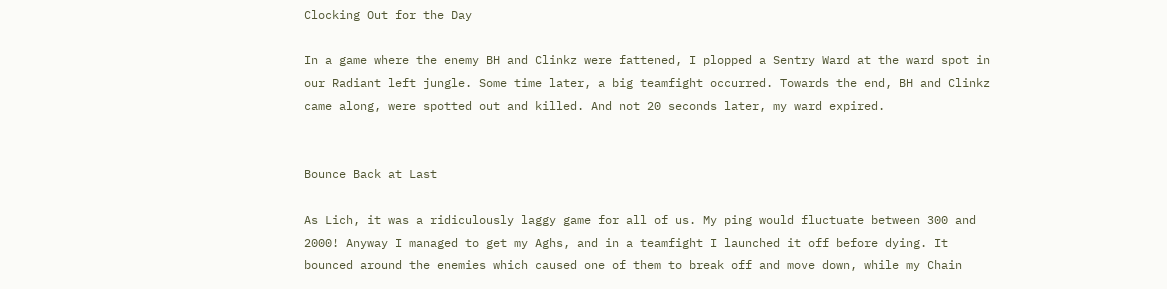Clocking Out for the Day

In a game where the enemy BH and Clinkz were fattened, I plopped a Sentry Ward at the ward spot in our Radiant left jungle. Some time later, a big teamfight occurred. Towards the end, BH and Clinkz came along, were spotted out and killed. And not 20 seconds later, my ward expired.


Bounce Back at Last

As Lich, it was a ridiculously laggy game for all of us. My ping would fluctuate between 300 and 2000! Anyway I managed to get my Aghs, and in a teamfight I launched it off before dying. It bounced around the enemies which caused one of them to break off and move down, while my Chain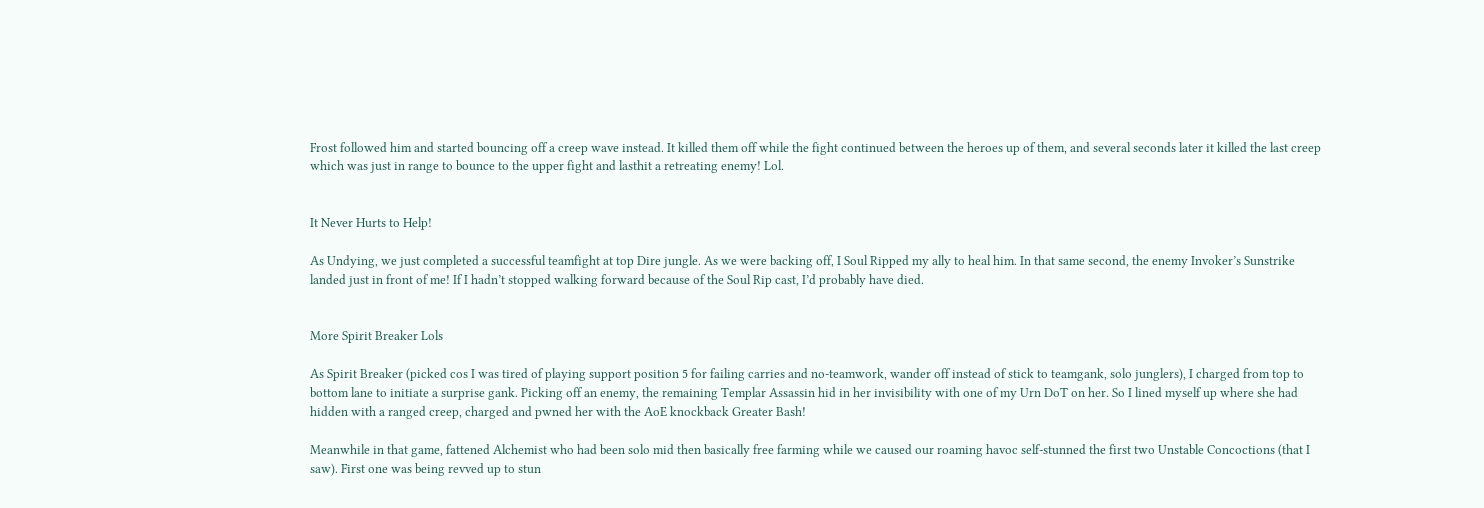Frost followed him and started bouncing off a creep wave instead. It killed them off while the fight continued between the heroes up of them, and several seconds later it killed the last creep which was just in range to bounce to the upper fight and lasthit a retreating enemy! Lol.


It Never Hurts to Help!

As Undying, we just completed a successful teamfight at top Dire jungle. As we were backing off, I Soul Ripped my ally to heal him. In that same second, the enemy Invoker’s Sunstrike landed just in front of me! If I hadn’t stopped walking forward because of the Soul Rip cast, I’d probably have died.


More Spirit Breaker Lols

As Spirit Breaker (picked cos I was tired of playing support position 5 for failing carries and no-teamwork, wander off instead of stick to teamgank, solo junglers), I charged from top to bottom lane to initiate a surprise gank. Picking off an enemy, the remaining Templar Assassin hid in her invisibility with one of my Urn DoT on her. So I lined myself up where she had hidden with a ranged creep, charged and pwned her with the AoE knockback Greater Bash!

Meanwhile in that game, fattened Alchemist who had been solo mid then basically free farming while we caused our roaming havoc self-stunned the first two Unstable Concoctions (that I saw). First one was being revved up to stun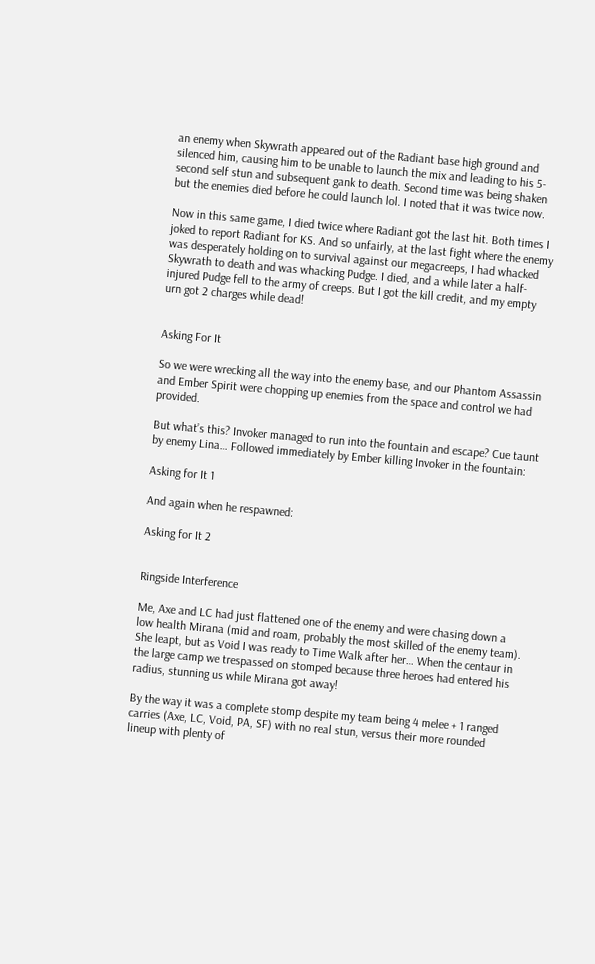an enemy when Skywrath appeared out of the Radiant base high ground and silenced him, causing him to be unable to launch the mix and leading to his 5-second self stun and subsequent gank to death. Second time was being shaken but the enemies died before he could launch lol. I noted that it was twice now.

Now in this same game, I died twice where Radiant got the last hit. Both times I joked to report Radiant for KS. And so unfairly, at the last fight where the enemy was desperately holding on to survival against our megacreeps, I had whacked Skywrath to death and was whacking Pudge. I died, and a while later a half-injured Pudge fell to the army of creeps. But I got the kill credit, and my empty urn got 2 charges while dead!


Asking For It

So we were wrecking all the way into the enemy base, and our Phantom Assassin and Ember Spirit were chopping up enemies from the space and control we had provided.

But what’s this? Invoker managed to run into the fountain and escape? Cue taunt by enemy Lina… Followed immediately by Ember killing Invoker in the fountain:

Asking for It 1

And again when he respawned:

Asking for It 2


Ringside Interference

Me, Axe and LC had just flattened one of the enemy and were chasing down a low health Mirana (mid and roam, probably the most skilled of the enemy team). She leapt, but as Void I was ready to Time Walk after her… When the centaur in the large camp we trespassed on stomped because three heroes had entered his radius, stunning us while Mirana got away!

By the way it was a complete stomp despite my team being 4 melee + 1 ranged carries (Axe, LC, Void, PA, SF) with no real stun, versus their more rounded lineup with plenty of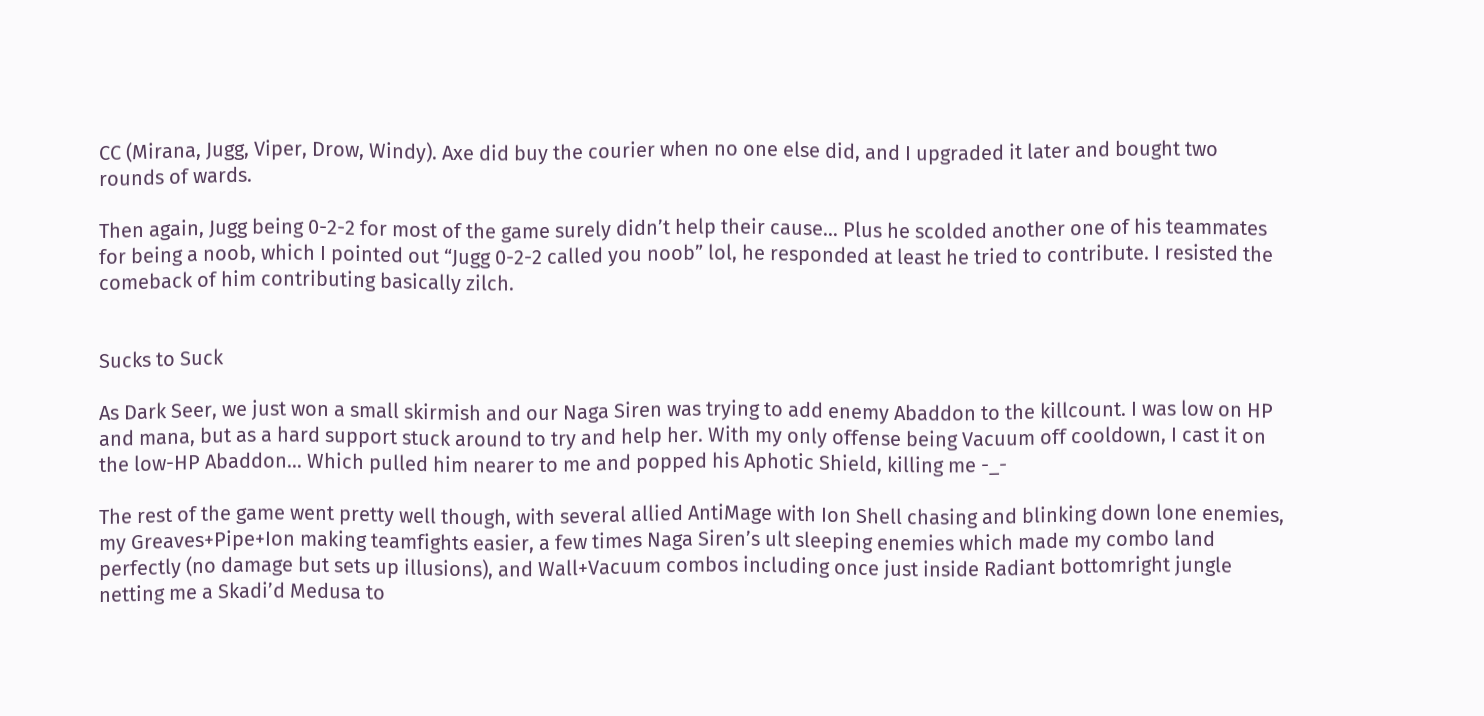CC (Mirana, Jugg, Viper, Drow, Windy). Axe did buy the courier when no one else did, and I upgraded it later and bought two rounds of wards.

Then again, Jugg being 0-2-2 for most of the game surely didn’t help their cause… Plus he scolded another one of his teammates for being a noob, which I pointed out “Jugg 0-2-2 called you noob” lol, he responded at least he tried to contribute. I resisted the comeback of him contributing basically zilch.


Sucks to Suck

As Dark Seer, we just won a small skirmish and our Naga Siren was trying to add enemy Abaddon to the killcount. I was low on HP and mana, but as a hard support stuck around to try and help her. With my only offense being Vacuum off cooldown, I cast it on the low-HP Abaddon… Which pulled him nearer to me and popped his Aphotic Shield, killing me -_-

The rest of the game went pretty well though, with several allied AntiMage with Ion Shell chasing and blinking down lone enemies, my Greaves+Pipe+Ion making teamfights easier, a few times Naga Siren’s ult sleeping enemies which made my combo land perfectly (no damage but sets up illusions), and Wall+Vacuum combos including once just inside Radiant bottomright jungle netting me a Skadi’d Medusa to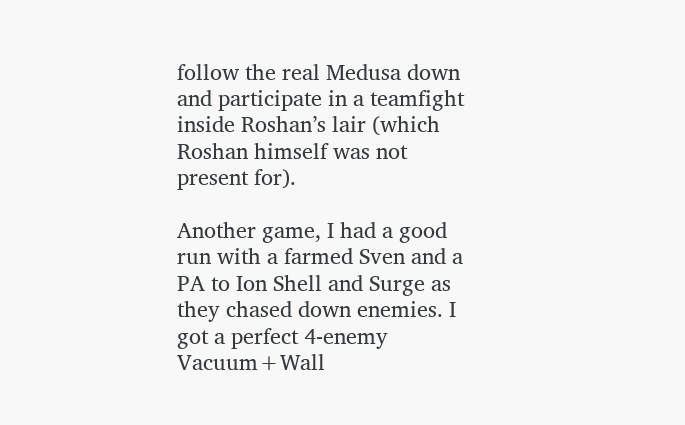follow the real Medusa down and participate in a teamfight inside Roshan’s lair (which Roshan himself was not present for).

Another game, I had a good run with a farmed Sven and a PA to Ion Shell and Surge as they chased down enemies. I got a perfect 4-enemy Vacuum+Wall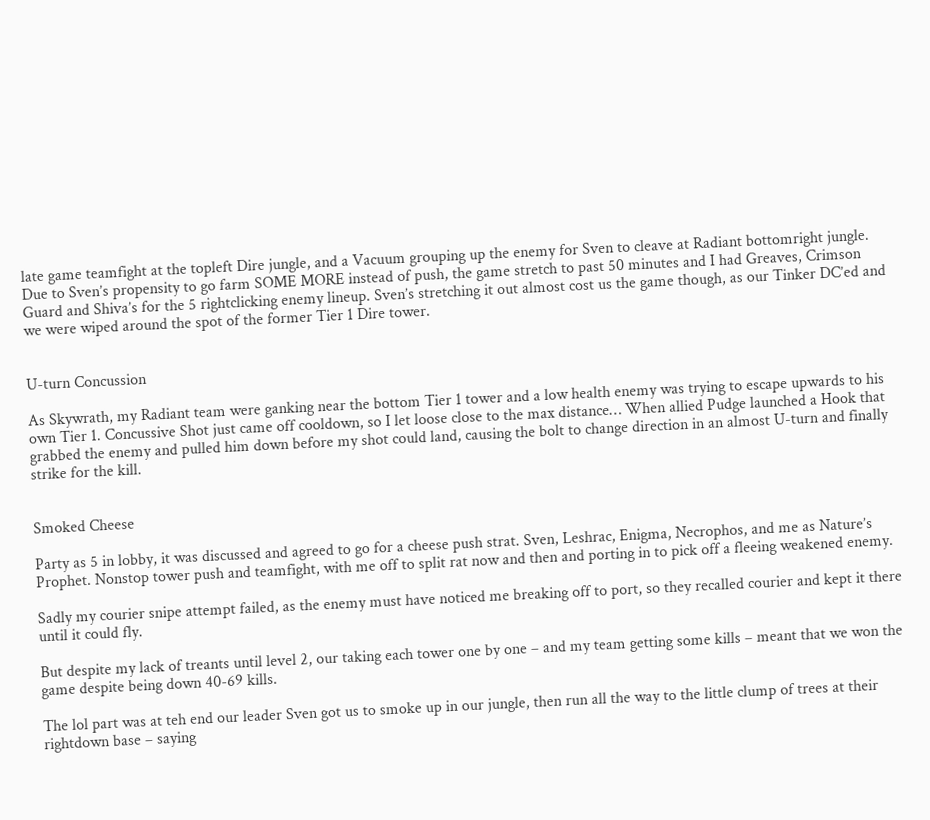late game teamfight at the topleft Dire jungle, and a Vacuum grouping up the enemy for Sven to cleave at Radiant bottomright jungle. Due to Sven’s propensity to go farm SOME MORE instead of push, the game stretch to past 50 minutes and I had Greaves, Crimson Guard and Shiva’s for the 5 rightclicking enemy lineup. Sven’s stretching it out almost cost us the game though, as our Tinker DC’ed and we were wiped around the spot of the former Tier 1 Dire tower.


U-turn Concussion

As Skywrath, my Radiant team were ganking near the bottom Tier 1 tower and a low health enemy was trying to escape upwards to his own Tier 1. Concussive Shot just came off cooldown, so I let loose close to the max distance… When allied Pudge launched a Hook that grabbed the enemy and pulled him down before my shot could land, causing the bolt to change direction in an almost U-turn and finally strike for the kill.


Smoked Cheese

Party as 5 in lobby, it was discussed and agreed to go for a cheese push strat. Sven, Leshrac, Enigma, Necrophos, and me as Nature’s Prophet. Nonstop tower push and teamfight, with me off to split rat now and then and porting in to pick off a fleeing weakened enemy.

Sadly my courier snipe attempt failed, as the enemy must have noticed me breaking off to port, so they recalled courier and kept it there until it could fly.

But despite my lack of treants until level 2, our taking each tower one by one – and my team getting some kills – meant that we won the game despite being down 40-69 kills.

The lol part was at teh end our leader Sven got us to smoke up in our jungle, then run all the way to the little clump of trees at their rightdown base – saying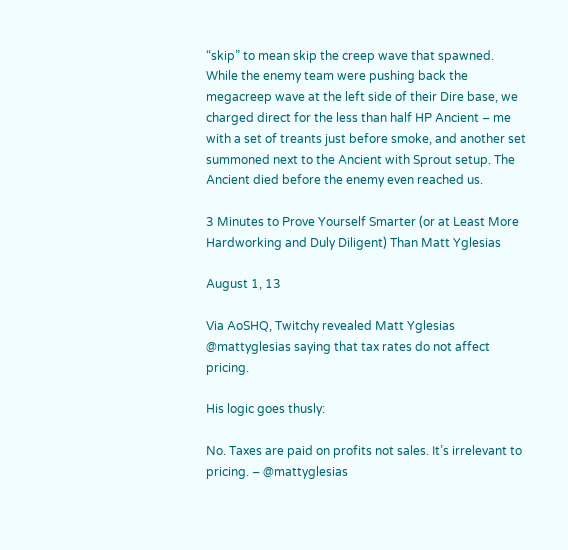“skip” to mean skip the creep wave that spawned. While the enemy team were pushing back the megacreep wave at the left side of their Dire base, we charged direct for the less than half HP Ancient – me with a set of treants just before smoke, and another set summoned next to the Ancient with Sprout setup. The Ancient died before the enemy even reached us.

3 Minutes to Prove Yourself Smarter (or at Least More Hardworking and Duly Diligent) Than Matt Yglesias

August 1, 13

Via AoSHQ, Twitchy revealed Matt Yglesias @mattyglesias saying that tax rates do not affect pricing.

His logic goes thusly:

No. Taxes are paid on profits not sales. It’s irrelevant to pricing. – @mattyglesias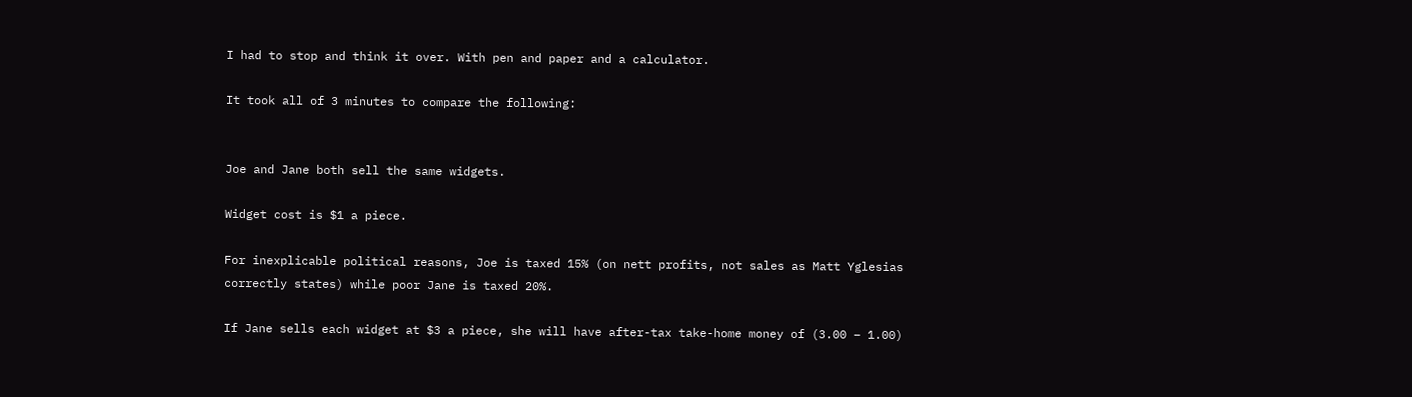I had to stop and think it over. With pen and paper and a calculator.

It took all of 3 minutes to compare the following:


Joe and Jane both sell the same widgets.

Widget cost is $1 a piece.

For inexplicable political reasons, Joe is taxed 15% (on nett profits, not sales as Matt Yglesias correctly states) while poor Jane is taxed 20%.

If Jane sells each widget at $3 a piece, she will have after-tax take-home money of (3.00 – 1.00)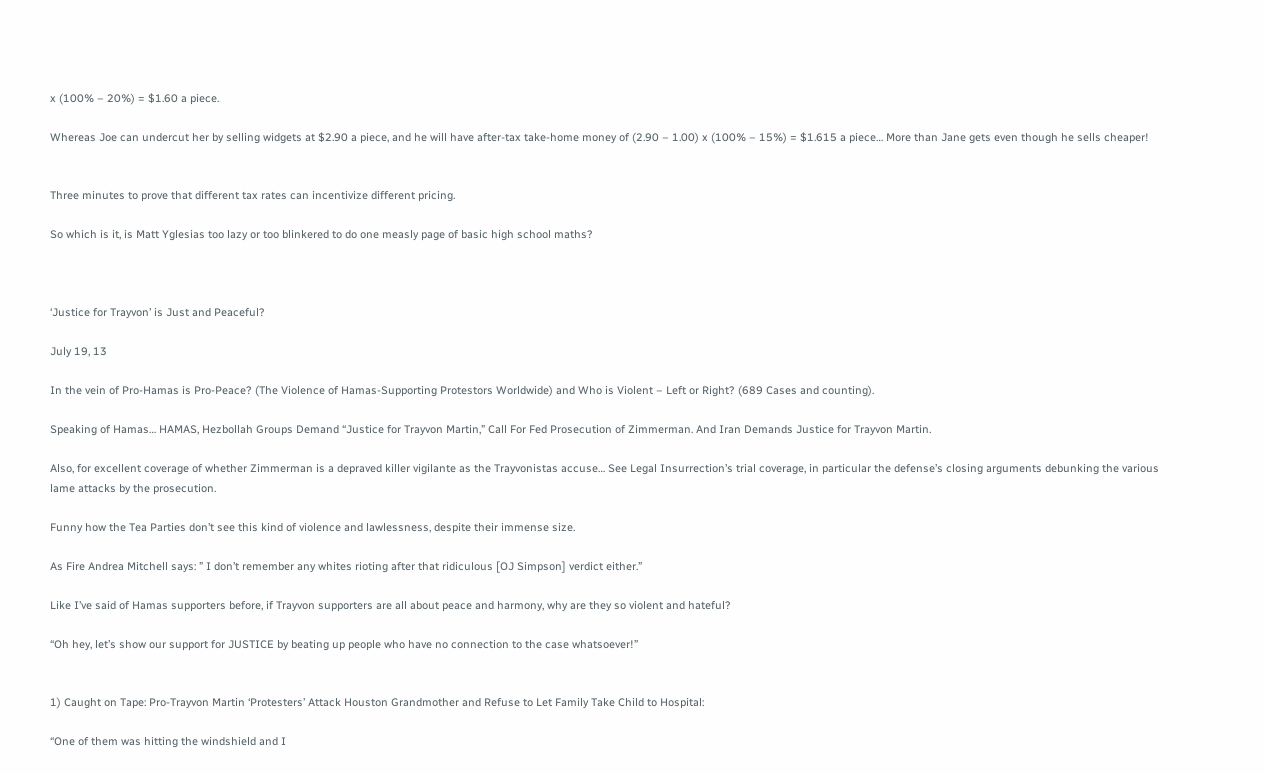x (100% – 20%) = $1.60 a piece.

Whereas Joe can undercut her by selling widgets at $2.90 a piece, and he will have after-tax take-home money of (2.90 – 1.00) x (100% – 15%) = $1.615 a piece… More than Jane gets even though he sells cheaper!


Three minutes to prove that different tax rates can incentivize different pricing.

So which is it, is Matt Yglesias too lazy or too blinkered to do one measly page of basic high school maths?



‘Justice for Trayvon’ is Just and Peaceful?

July 19, 13

In the vein of Pro-Hamas is Pro-Peace? (The Violence of Hamas-Supporting Protestors Worldwide) and Who is Violent – Left or Right? (689 Cases and counting).

Speaking of Hamas… HAMAS, Hezbollah Groups Demand “Justice for Trayvon Martin,” Call For Fed Prosecution of Zimmerman. And Iran Demands Justice for Trayvon Martin.

Also, for excellent coverage of whether Zimmerman is a depraved killer vigilante as the Trayvonistas accuse… See Legal Insurrection’s trial coverage, in particular the defense’s closing arguments debunking the various lame attacks by the prosecution.

Funny how the Tea Parties don’t see this kind of violence and lawlessness, despite their immense size.

As Fire Andrea Mitchell says: ” I don’t remember any whites rioting after that ridiculous [OJ Simpson] verdict either.”

Like I’ve said of Hamas supporters before, if Trayvon supporters are all about peace and harmony, why are they so violent and hateful?

“Oh hey, let’s show our support for JUSTICE by beating up people who have no connection to the case whatsoever!”


1) Caught on Tape: Pro-Trayvon Martin ‘Protesters’ Attack Houston Grandmother and Refuse to Let Family Take Child to Hospital:

“One of them was hitting the windshield and I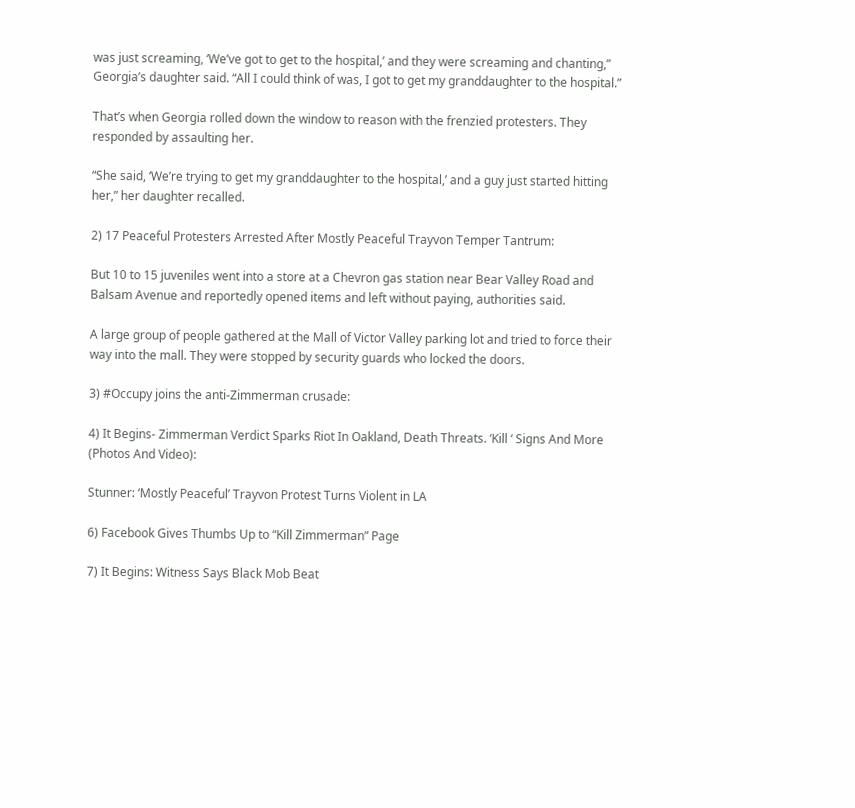was just screaming, ‘We’ve got to get to the hospital,’ and they were screaming and chanting,” Georgia’s daughter said. “All I could think of was, I got to get my granddaughter to the hospital.”

That’s when Georgia rolled down the window to reason with the frenzied protesters. They responded by assaulting her.

“She said, ‘We’re trying to get my granddaughter to the hospital,’ and a guy just started hitting her,” her daughter recalled.

2) 17 Peaceful Protesters Arrested After Mostly Peaceful Trayvon Temper Tantrum:

But 10 to 15 juveniles went into a store at a Chevron gas station near Bear Valley Road and Balsam Avenue and reportedly opened items and left without paying, authorities said.

A large group of people gathered at the Mall of Victor Valley parking lot and tried to force their way into the mall. They were stopped by security guards who locked the doors.

3) #Occupy joins the anti-Zimmerman crusade:

4) It Begins- Zimmerman Verdict Sparks Riot In Oakland, Death Threats. ‘Kill ‘ Signs And More (Photos And Video):

Stunner: ‘Mostly Peaceful’ Trayvon Protest Turns Violent in LA

6) Facebook Gives Thumbs Up to “Kill Zimmerman” Page

7) It Begins: Witness Says Black Mob Beat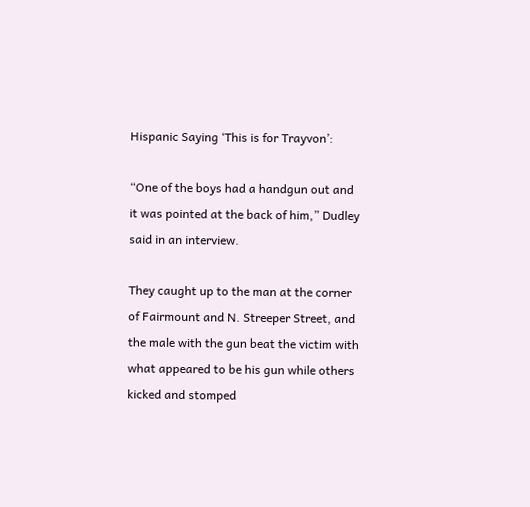Hispanic Saying ‘This is for Trayvon’:

“One of the boys had a handgun out and it was pointed at the back of him,” Dudley said in an interview.

They caught up to the man at the corner of Fairmount and N. Streeper Street, and the male with the gun beat the victim with what appeared to be his gun while others kicked and stomped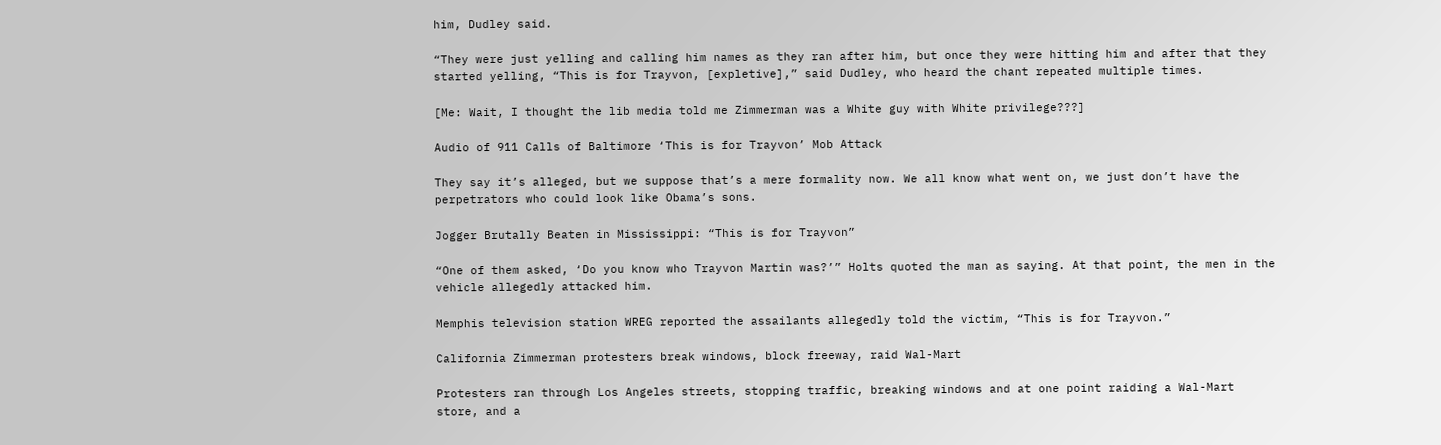him, Dudley said.

“They were just yelling and calling him names as they ran after him, but once they were hitting him and after that they started yelling, “This is for Trayvon, [expletive],” said Dudley, who heard the chant repeated multiple times.

[Me: Wait, I thought the lib media told me Zimmerman was a White guy with White privilege???]

Audio of 911 Calls of Baltimore ‘This is for Trayvon’ Mob Attack

They say it’s alleged, but we suppose that’s a mere formality now. We all know what went on, we just don’t have the perpetrators who could look like Obama’s sons.

Jogger Brutally Beaten in Mississippi: “This is for Trayvon”

“One of them asked, ‘Do you know who Trayvon Martin was?’” Holts quoted the man as saying. At that point, the men in the vehicle allegedly attacked him.

Memphis television station WREG reported the assailants allegedly told the victim, “This is for Trayvon.”

California Zimmerman protesters break windows, block freeway, raid Wal-Mart

Protesters ran through Los Angeles streets, stopping traffic, breaking windows and at one point raiding a Wal-Mart store, and a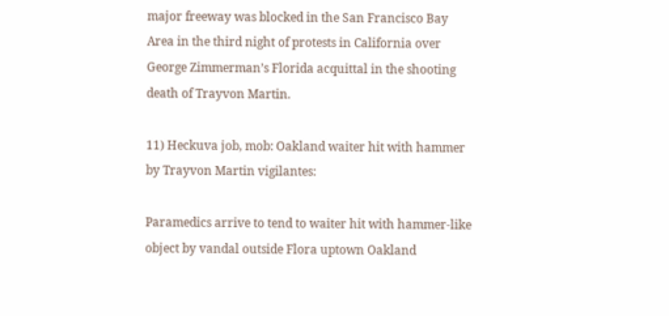major freeway was blocked in the San Francisco Bay Area in the third night of protests in California over George Zimmerman’s Florida acquittal in the shooting death of Trayvon Martin.

11) Heckuva job, mob: Oakland waiter hit with hammer by Trayvon Martin vigilantes:

Paramedics arrive to tend to waiter hit with hammer-like object by vandal outside Flora uptown Oakland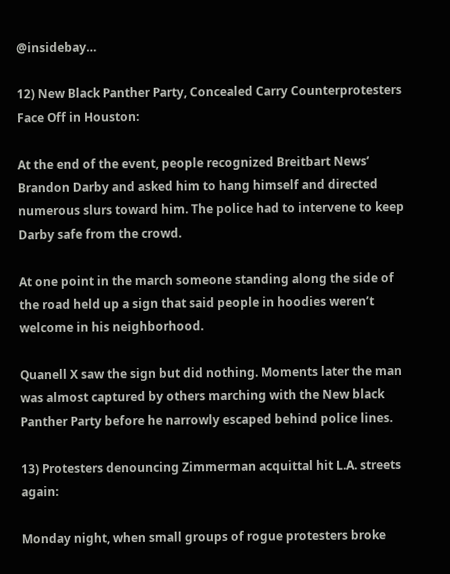@insidebay…

12) New Black Panther Party, Concealed Carry Counterprotesters Face Off in Houston:

At the end of the event, people recognized Breitbart News’ Brandon Darby and asked him to hang himself and directed numerous slurs toward him. The police had to intervene to keep Darby safe from the crowd.

At one point in the march someone standing along the side of the road held up a sign that said people in hoodies weren’t welcome in his neighborhood.

Quanell X saw the sign but did nothing. Moments later the man was almost captured by others marching with the New black Panther Party before he narrowly escaped behind police lines.

13) Protesters denouncing Zimmerman acquittal hit L.A. streets again:

Monday night, when small groups of rogue protesters broke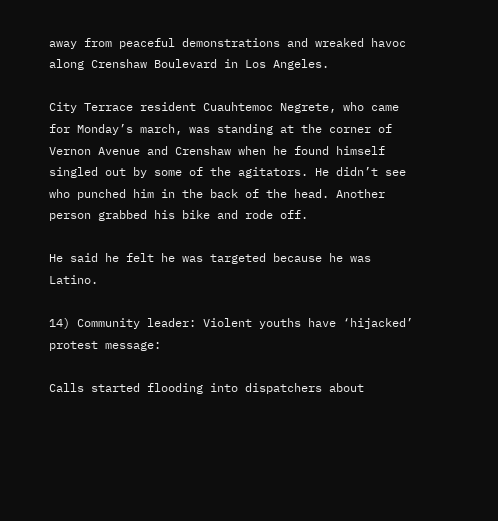away from peaceful demonstrations and wreaked havoc along Crenshaw Boulevard in Los Angeles.

City Terrace resident Cuauhtemoc Negrete, who came for Monday’s march, was standing at the corner of Vernon Avenue and Crenshaw when he found himself singled out by some of the agitators. He didn’t see who punched him in the back of the head. Another person grabbed his bike and rode off.

He said he felt he was targeted because he was Latino.

14) Community leader: Violent youths have ‘hijacked’ protest message:

Calls started flooding into dispatchers about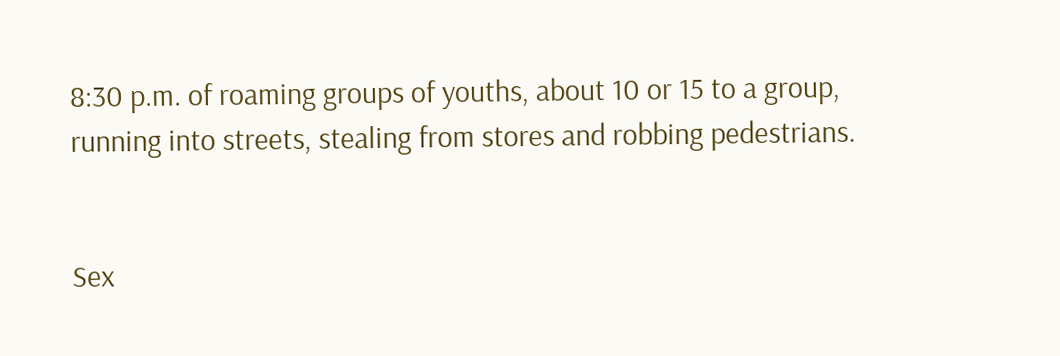8:30 p.m. of roaming groups of youths, about 10 or 15 to a group, running into streets, stealing from stores and robbing pedestrians.


Sex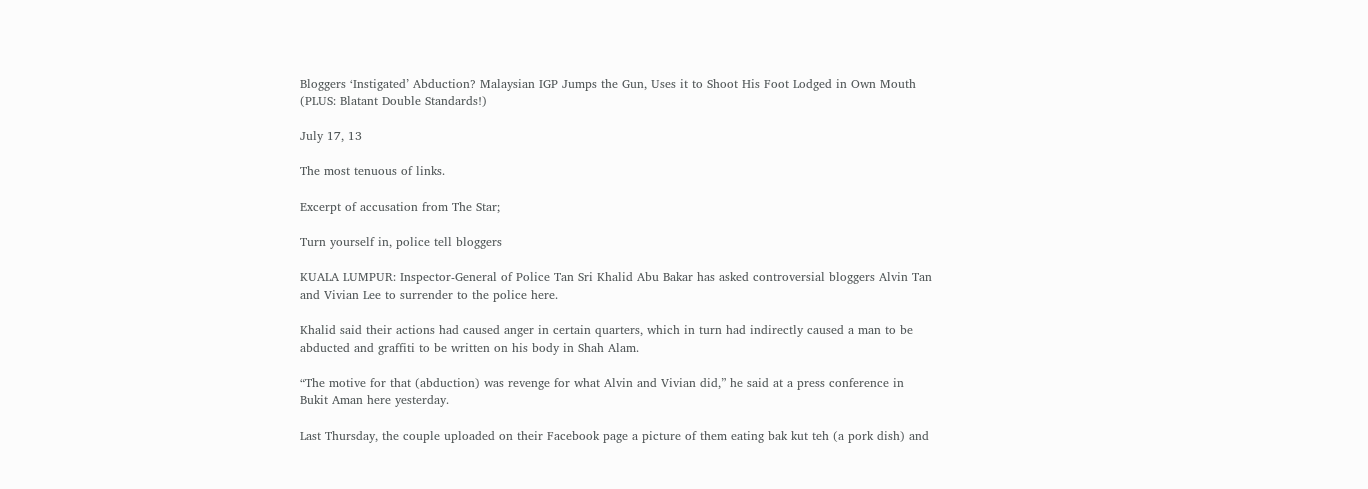Bloggers ‘Instigated’ Abduction? Malaysian IGP Jumps the Gun, Uses it to Shoot His Foot Lodged in Own Mouth (PLUS: Blatant Double Standards!)

July 17, 13

The most tenuous of links.

Excerpt of accusation from The Star;

Turn yourself in, police tell bloggers

KUALA LUMPUR: Inspector-General of Police Tan Sri Khalid Abu Bakar has asked controversial bloggers Alvin Tan and Vivian Lee to surrender to the police here.

Khalid said their actions had caused anger in certain quarters, which in turn had indirectly caused a man to be abducted and graffiti to be written on his body in Shah Alam.

“The motive for that (abduction) was revenge for what Alvin and Vivian did,” he said at a press conference in Bukit Aman here yesterday.

Last Thursday, the couple uploaded on their Facebook page a picture of them eating bak kut teh (a pork dish) and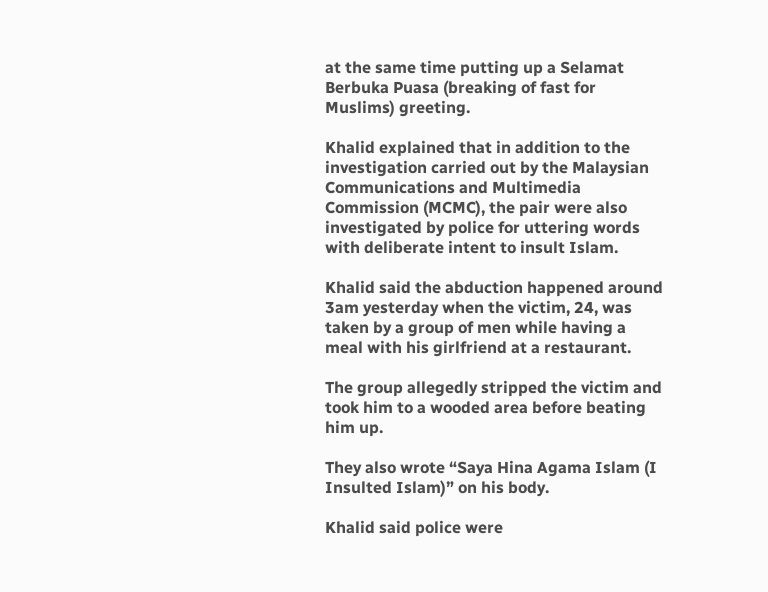at the same time putting up a Selamat Berbuka Puasa (breaking of fast for Muslims) greeting.

Khalid explained that in addition to the investigation carried out by the Malaysian Communications and Multimedia Commission (MCMC), the pair were also investigated by police for uttering words with deliberate intent to insult Islam.

Khalid said the abduction happened around 3am yesterday when the victim, 24, was taken by a group of men while having a meal with his girlfriend at a restaurant.

The group allegedly stripped the victim and took him to a wooded area before beating him up.

They also wrote “Saya Hina Agama Islam (I Insulted Islam)” on his body.

Khalid said police were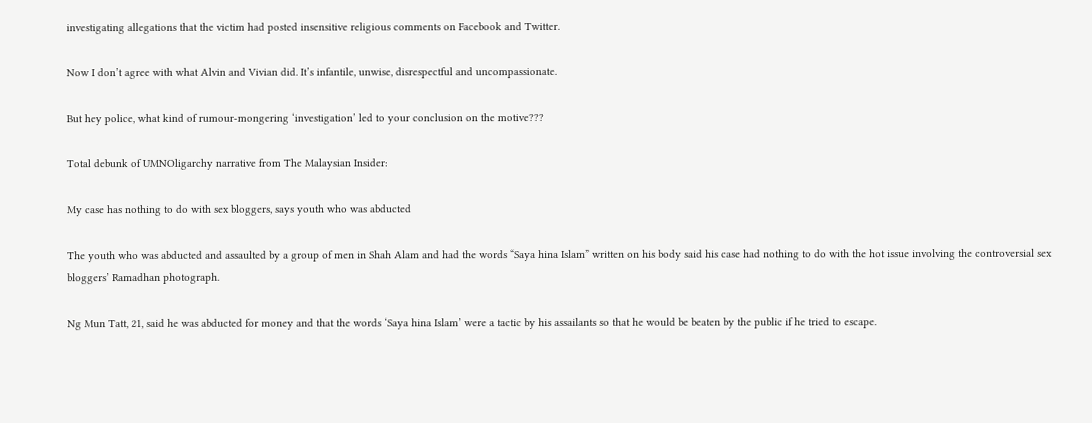investigating allegations that the victim had posted insensitive religious comments on Facebook and Twitter.

Now I don’t agree with what Alvin and Vivian did. It’s infantile, unwise, disrespectful and uncompassionate.

But hey police, what kind of rumour-mongering ‘investigation’ led to your conclusion on the motive???

Total debunk of UMNOligarchy narrative from The Malaysian Insider:

My case has nothing to do with sex bloggers, says youth who was abducted

The youth who was abducted and assaulted by a group of men in Shah Alam and had the words “Saya hina Islam” written on his body said his case had nothing to do with the hot issue involving the controversial sex bloggers’ Ramadhan photograph.

Ng Mun Tatt, 21, said he was abducted for money and that the words ‘Saya hina Islam’ were a tactic by his assailants so that he would be beaten by the public if he tried to escape.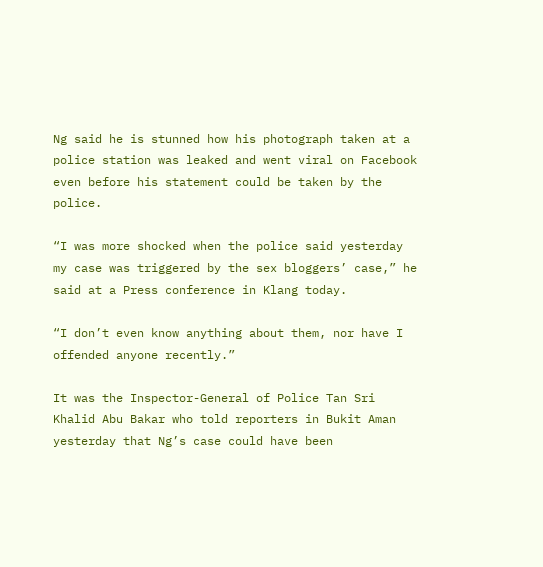Ng said he is stunned how his photograph taken at a police station was leaked and went viral on Facebook even before his statement could be taken by the police.

“I was more shocked when the police said yesterday my case was triggered by the sex bloggers’ case,” he said at a Press conference in Klang today.

“I don’t even know anything about them, nor have I offended anyone recently.”

It was the Inspector-General of Police Tan Sri Khalid Abu Bakar who told reporters in Bukit Aman yesterday that Ng’s case could have been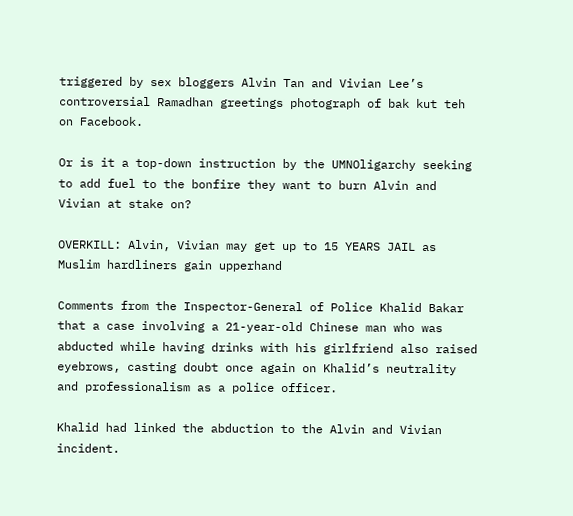triggered by sex bloggers Alvin Tan and Vivian Lee’s controversial Ramadhan greetings photograph of bak kut teh on Facebook.

Or is it a top-down instruction by the UMNOligarchy seeking to add fuel to the bonfire they want to burn Alvin and Vivian at stake on?

OVERKILL: Alvin, Vivian may get up to 15 YEARS JAIL as Muslim hardliners gain upperhand

Comments from the Inspector-General of Police Khalid Bakar that a case involving a 21-year-old Chinese man who was abducted while having drinks with his girlfriend also raised eyebrows, casting doubt once again on Khalid’s neutrality and professionalism as a police officer.

Khalid had linked the abduction to the Alvin and Vivian incident.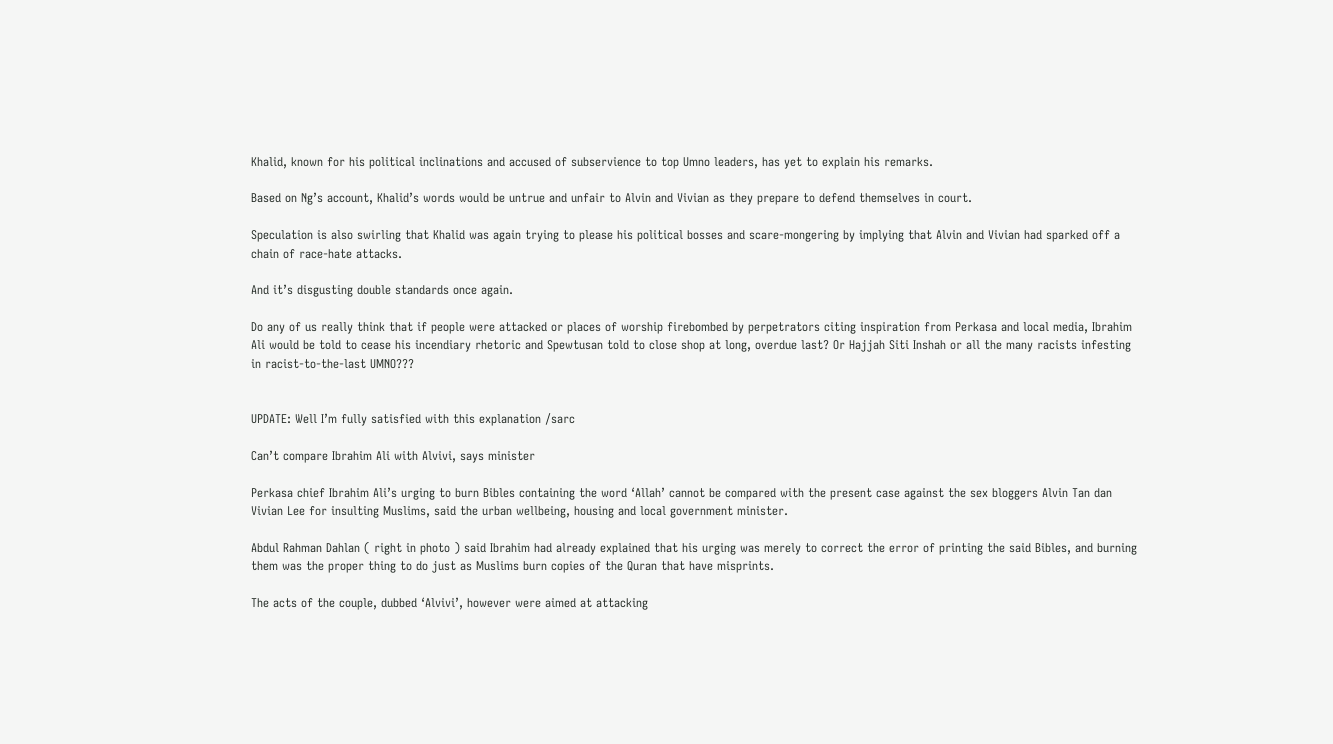Khalid, known for his political inclinations and accused of subservience to top Umno leaders, has yet to explain his remarks.

Based on Ng’s account, Khalid’s words would be untrue and unfair to Alvin and Vivian as they prepare to defend themselves in court.

Speculation is also swirling that Khalid was again trying to please his political bosses and scare-mongering by implying that Alvin and Vivian had sparked off a chain of race-hate attacks.

And it’s disgusting double standards once again.

Do any of us really think that if people were attacked or places of worship firebombed by perpetrators citing inspiration from Perkasa and local media, Ibrahim Ali would be told to cease his incendiary rhetoric and Spewtusan told to close shop at long, overdue last? Or Hajjah Siti Inshah or all the many racists infesting in racist-to-the-last UMNO???


UPDATE: Well I’m fully satisfied with this explanation /sarc

Can’t compare Ibrahim Ali with Alvivi, says minister

Perkasa chief Ibrahim Ali’s urging to burn Bibles containing the word ‘Allah’ cannot be compared with the present case against the sex bloggers Alvin Tan dan Vivian Lee for insulting Muslims, said the urban wellbeing, housing and local government minister.

Abdul Rahman Dahlan ( right in photo ) said Ibrahim had already explained that his urging was merely to correct the error of printing the said Bibles, and burning them was the proper thing to do just as Muslims burn copies of the Quran that have misprints.

The acts of the couple, dubbed ‘Alvivi’, however were aimed at attacking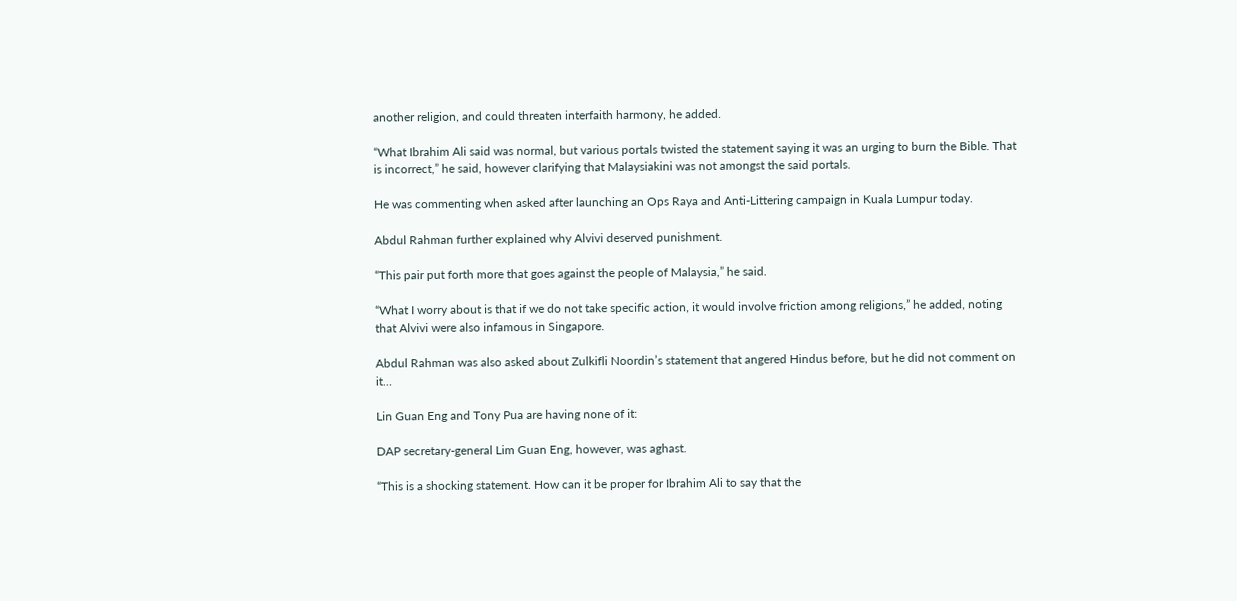another religion, and could threaten interfaith harmony, he added.

“What Ibrahim Ali said was normal, but various portals twisted the statement saying it was an urging to burn the Bible. That is incorrect,” he said, however clarifying that Malaysiakini was not amongst the said portals.

He was commenting when asked after launching an Ops Raya and Anti-Littering campaign in Kuala Lumpur today.

Abdul Rahman further explained why Alvivi deserved punishment.

“This pair put forth more that goes against the people of Malaysia,” he said.

“What I worry about is that if we do not take specific action, it would involve friction among religions,” he added, noting that Alvivi were also infamous in Singapore.

Abdul Rahman was also asked about Zulkifli Noordin’s statement that angered Hindus before, but he did not comment on it…

Lin Guan Eng and Tony Pua are having none of it:

DAP secretary-general Lim Guan Eng, however, was aghast.

“This is a shocking statement. How can it be proper for Ibrahim Ali to say that the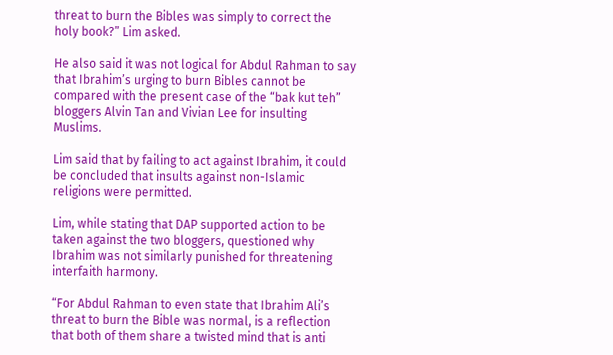threat to burn the Bibles was simply to correct the holy book?” Lim asked.

He also said it was not logical for Abdul Rahman to say that Ibrahim’s urging to burn Bibles cannot be compared with the present case of the “bak kut teh” bloggers Alvin Tan and Vivian Lee for insulting Muslims.

Lim said that by failing to act against Ibrahim, it could be concluded that insults against non-Islamic religions were permitted.

Lim, while stating that DAP supported action to be taken against the two bloggers, questioned why Ibrahim was not similarly punished for threatening interfaith harmony.

“For Abdul Rahman to even state that Ibrahim Ali’s threat to burn the Bible was normal, is a reflection that both of them share a twisted mind that is anti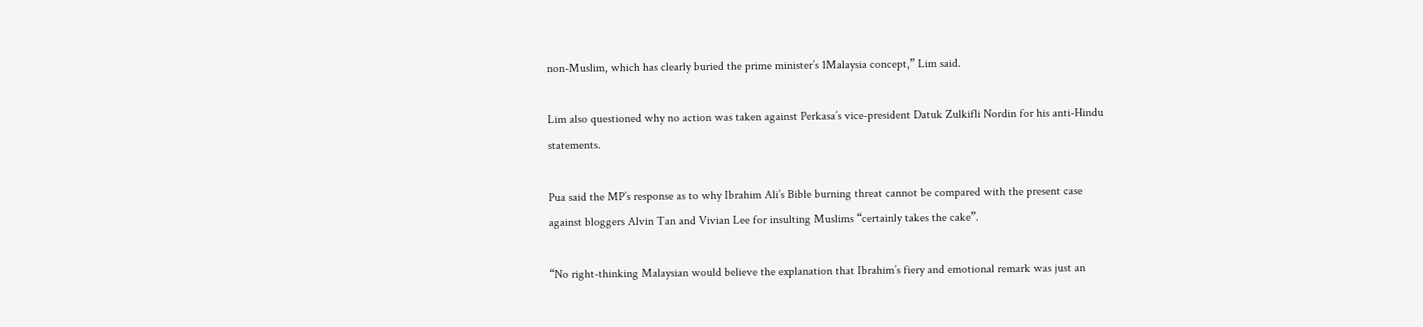non-Muslim, which has clearly buried the prime minister’s 1Malaysia concept,” Lim said.

Lim also questioned why no action was taken against Perkasa’s vice-president Datuk Zulkifli Nordin for his anti-Hindu statements.

Pua said the MP’s response as to why Ibrahim Ali’s Bible burning threat cannot be compared with the present case against bloggers Alvin Tan and Vivian Lee for insulting Muslims “certainly takes the cake”.

“No right-thinking Malaysian would believe the explanation that Ibrahim’s fiery and emotional remark was just an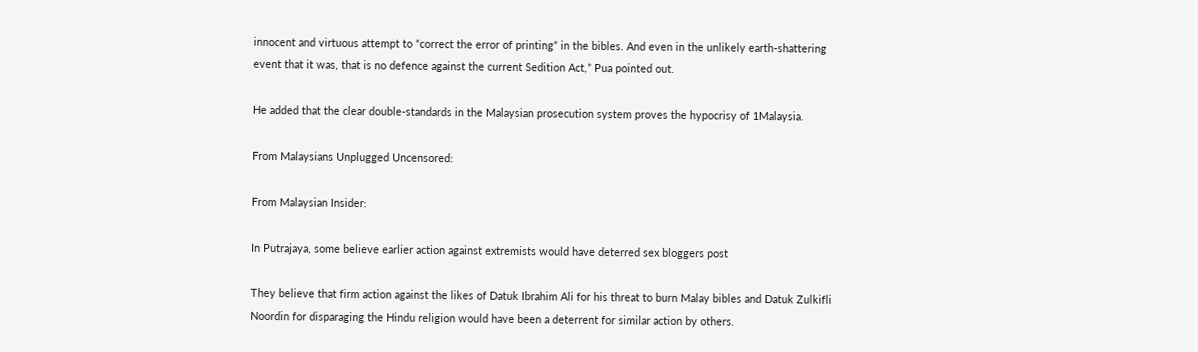innocent and virtuous attempt to “correct the error of printing” in the bibles. And even in the unlikely earth-shattering event that it was, that is no defence against the current Sedition Act,” Pua pointed out.

He added that the clear double-standards in the Malaysian prosecution system proves the hypocrisy of 1Malaysia.

From Malaysians Unplugged Uncensored:

From Malaysian Insider:

In Putrajaya, some believe earlier action against extremists would have deterred sex bloggers post

They believe that firm action against the likes of Datuk Ibrahim Ali for his threat to burn Malay bibles and Datuk Zulkifli Noordin for disparaging the Hindu religion would have been a deterrent for similar action by others.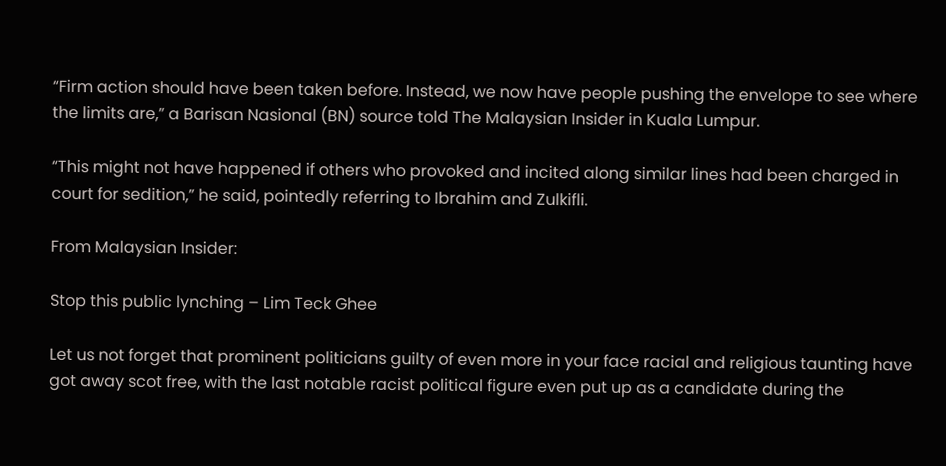“Firm action should have been taken before. Instead, we now have people pushing the envelope to see where the limits are,” a Barisan Nasional (BN) source told The Malaysian Insider in Kuala Lumpur.

“This might not have happened if others who provoked and incited along similar lines had been charged in court for sedition,” he said, pointedly referring to Ibrahim and Zulkifli.

From Malaysian Insider:

Stop this public lynching – Lim Teck Ghee

Let us not forget that prominent politicians guilty of even more in your face racial and religious taunting have got away scot free, with the last notable racist political figure even put up as a candidate during the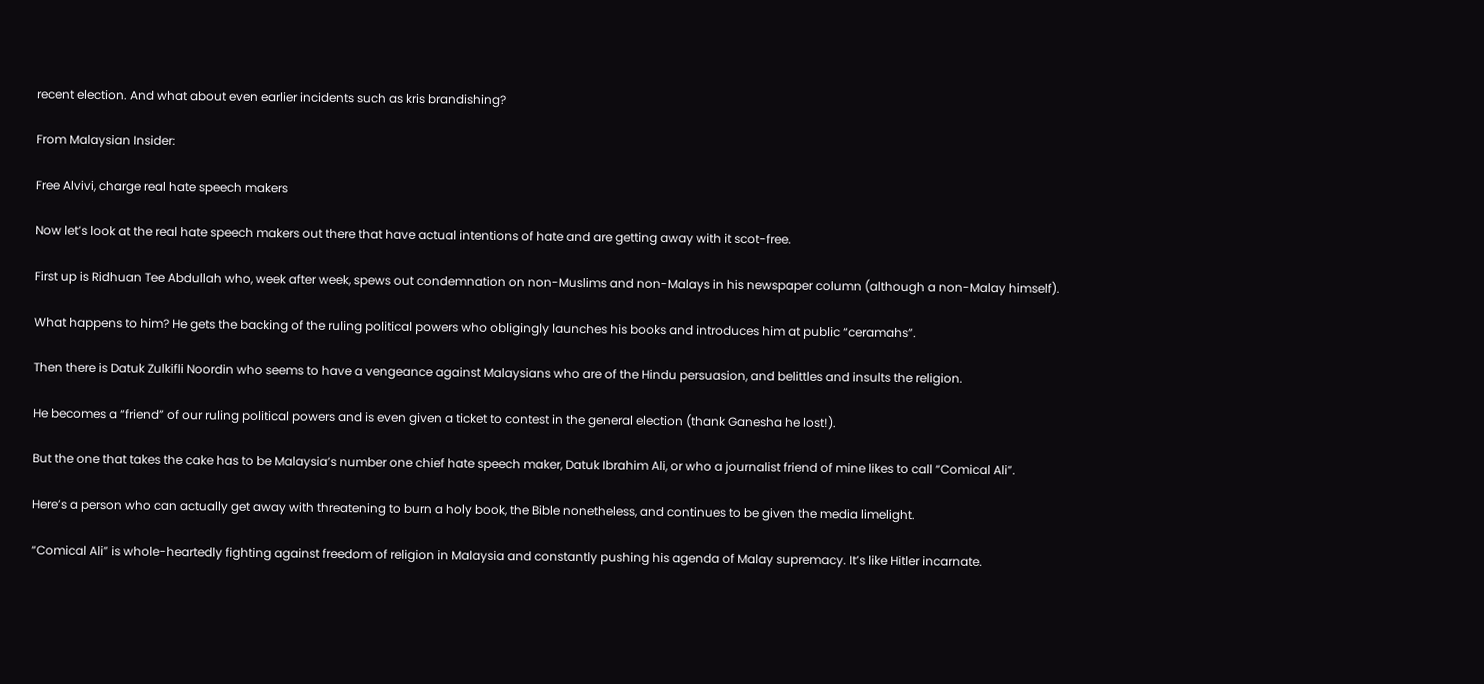recent election. And what about even earlier incidents such as kris brandishing?

From Malaysian Insider:

Free Alvivi, charge real hate speech makers

Now let’s look at the real hate speech makers out there that have actual intentions of hate and are getting away with it scot-free.

First up is Ridhuan Tee Abdullah who, week after week, spews out condemnation on non-Muslims and non-Malays in his newspaper column (although a non-Malay himself).

What happens to him? He gets the backing of the ruling political powers who obligingly launches his books and introduces him at public “ceramahs”.

Then there is Datuk Zulkifli Noordin who seems to have a vengeance against Malaysians who are of the Hindu persuasion, and belittles and insults the religion.

He becomes a “friend” of our ruling political powers and is even given a ticket to contest in the general election (thank Ganesha he lost!).

But the one that takes the cake has to be Malaysia’s number one chief hate speech maker, Datuk Ibrahim Ali, or who a journalist friend of mine likes to call “Comical Ali”.

Here’s a person who can actually get away with threatening to burn a holy book, the Bible nonetheless, and continues to be given the media limelight.

“Comical Ali” is whole-heartedly fighting against freedom of religion in Malaysia and constantly pushing his agenda of Malay supremacy. It’s like Hitler incarnate.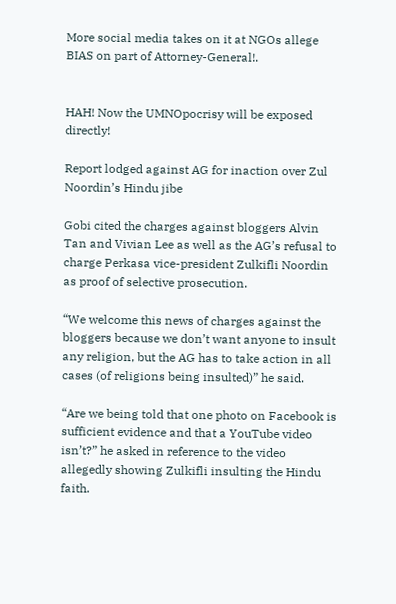More social media takes on it at NGOs allege BIAS on part of Attorney-General!.


HAH! Now the UMNOpocrisy will be exposed directly!

Report lodged against AG for inaction over Zul Noordin’s Hindu jibe

Gobi cited the charges against bloggers Alvin Tan and Vivian Lee as well as the AG’s refusal to charge Perkasa vice-president Zulkifli Noordin as proof of selective prosecution.

“We welcome this news of charges against the bloggers because we don’t want anyone to insult any religion, but the AG has to take action in all cases (of religions being insulted)” he said.

“Are we being told that one photo on Facebook is sufficient evidence and that a YouTube video isn’t?” he asked in reference to the video allegedly showing Zulkifli insulting the Hindu faith.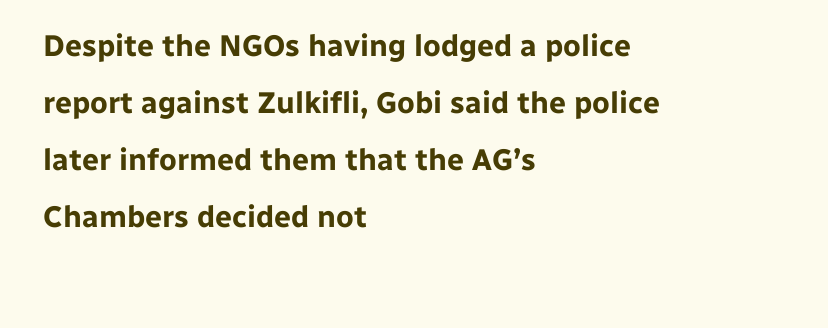Despite the NGOs having lodged a police report against Zulkifli, Gobi said the police later informed them that the AG’s Chambers decided not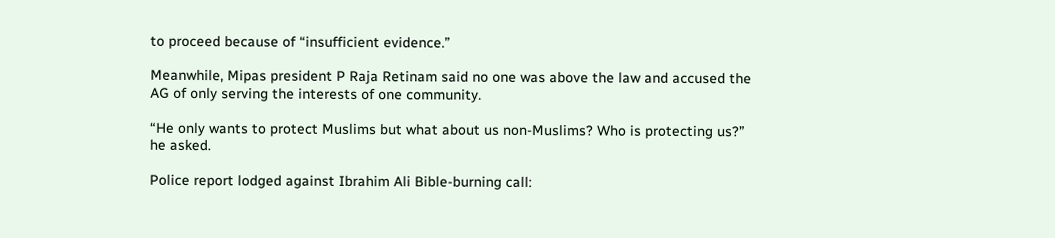to proceed because of “insufficient evidence.”

Meanwhile, Mipas president P Raja Retinam said no one was above the law and accused the AG of only serving the interests of one community.

“He only wants to protect Muslims but what about us non-Muslims? Who is protecting us?” he asked.

Police report lodged against Ibrahim Ali Bible-burning call: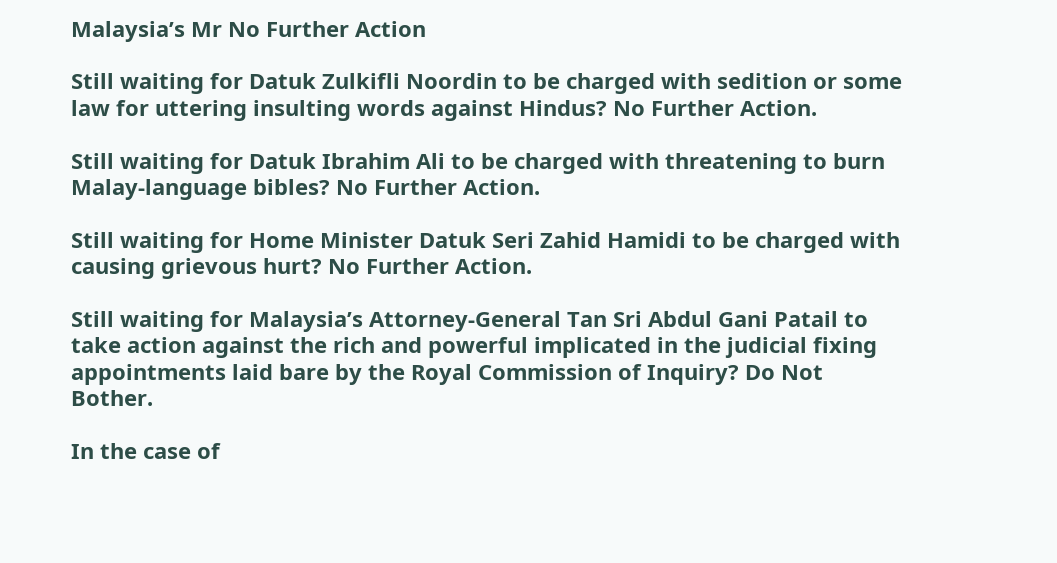Malaysia’s Mr No Further Action

Still waiting for Datuk Zulkifli Noordin to be charged with sedition or some law for uttering insulting words against Hindus? No Further Action.

Still waiting for Datuk Ibrahim Ali to be charged with threatening to burn Malay-language bibles? No Further Action.

Still waiting for Home Minister Datuk Seri Zahid Hamidi to be charged with causing grievous hurt? No Further Action.

Still waiting for Malaysia’s Attorney-General Tan Sri Abdul Gani Patail to take action against the rich and powerful implicated in the judicial fixing appointments laid bare by the Royal Commission of Inquiry? Do Not Bother.

In the case of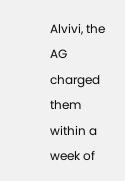Alvivi, the AG charged them within a week of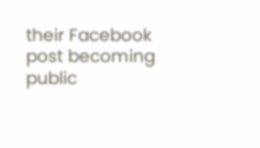their Facebook post becoming public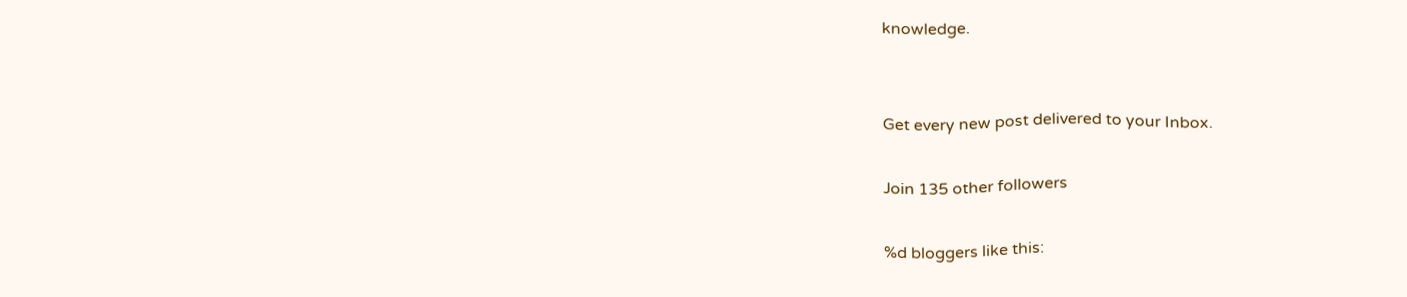knowledge.


Get every new post delivered to your Inbox.

Join 135 other followers

%d bloggers like this: